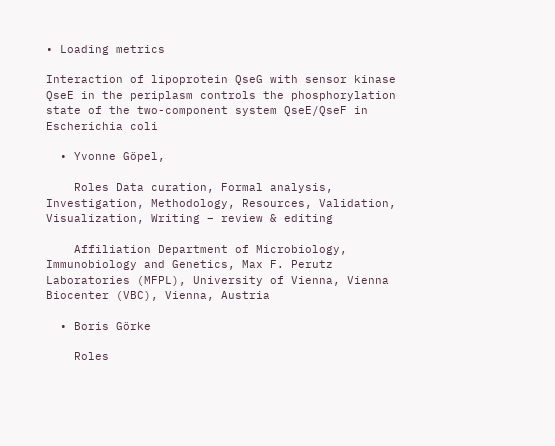• Loading metrics

Interaction of lipoprotein QseG with sensor kinase QseE in the periplasm controls the phosphorylation state of the two-component system QseE/QseF in Escherichia coli

  • Yvonne Göpel,

    Roles Data curation, Formal analysis, Investigation, Methodology, Resources, Validation, Visualization, Writing – review & editing

    Affiliation Department of Microbiology, Immunobiology and Genetics, Max F. Perutz Laboratories (MFPL), University of Vienna, Vienna Biocenter (VBC), Vienna, Austria

  • Boris Görke

    Roles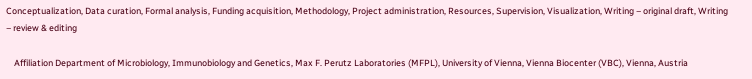Conceptualization, Data curation, Formal analysis, Funding acquisition, Methodology, Project administration, Resources, Supervision, Visualization, Writing – original draft, Writing – review & editing

    Affiliation Department of Microbiology, Immunobiology and Genetics, Max F. Perutz Laboratories (MFPL), University of Vienna, Vienna Biocenter (VBC), Vienna, Austria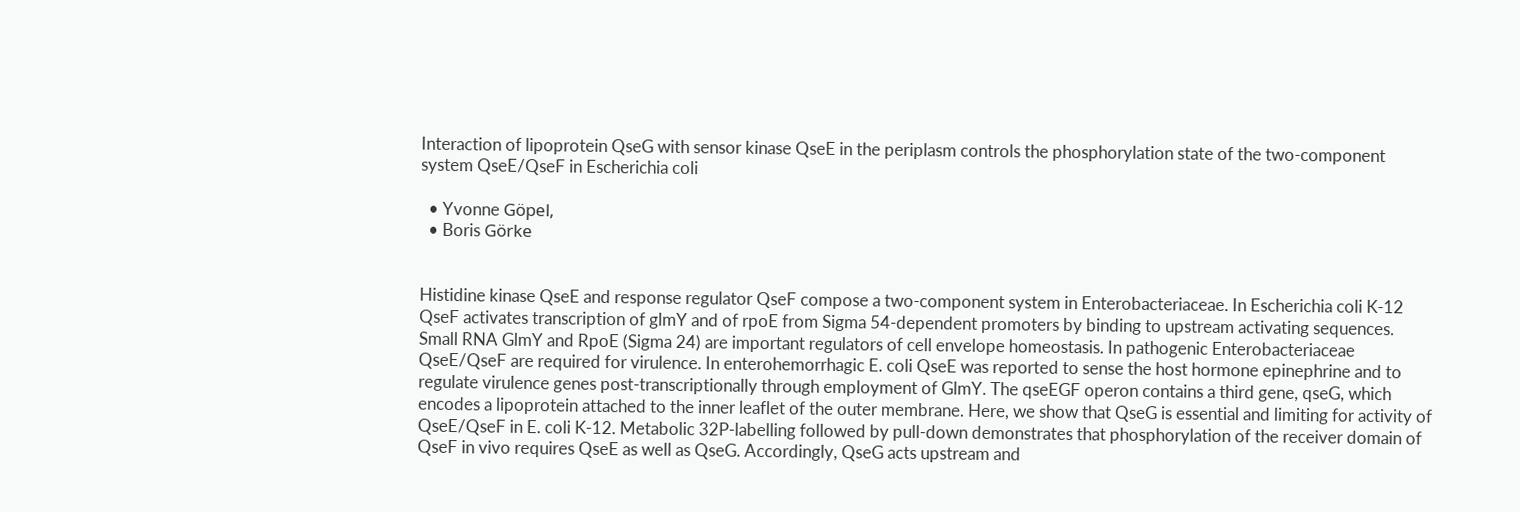Interaction of lipoprotein QseG with sensor kinase QseE in the periplasm controls the phosphorylation state of the two-component system QseE/QseF in Escherichia coli

  • Yvonne Göpel,
  • Boris Görke


Histidine kinase QseE and response regulator QseF compose a two-component system in Enterobacteriaceae. In Escherichia coli K-12 QseF activates transcription of glmY and of rpoE from Sigma 54-dependent promoters by binding to upstream activating sequences. Small RNA GlmY and RpoE (Sigma 24) are important regulators of cell envelope homeostasis. In pathogenic Enterobacteriaceae QseE/QseF are required for virulence. In enterohemorrhagic E. coli QseE was reported to sense the host hormone epinephrine and to regulate virulence genes post-transcriptionally through employment of GlmY. The qseEGF operon contains a third gene, qseG, which encodes a lipoprotein attached to the inner leaflet of the outer membrane. Here, we show that QseG is essential and limiting for activity of QseE/QseF in E. coli K-12. Metabolic 32P-labelling followed by pull-down demonstrates that phosphorylation of the receiver domain of QseF in vivo requires QseE as well as QseG. Accordingly, QseG acts upstream and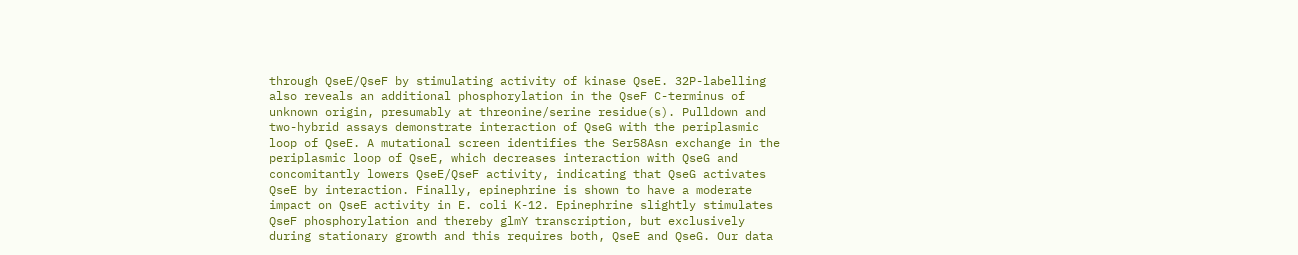through QseE/QseF by stimulating activity of kinase QseE. 32P-labelling also reveals an additional phosphorylation in the QseF C-terminus of unknown origin, presumably at threonine/serine residue(s). Pulldown and two-hybrid assays demonstrate interaction of QseG with the periplasmic loop of QseE. A mutational screen identifies the Ser58Asn exchange in the periplasmic loop of QseE, which decreases interaction with QseG and concomitantly lowers QseE/QseF activity, indicating that QseG activates QseE by interaction. Finally, epinephrine is shown to have a moderate impact on QseE activity in E. coli K-12. Epinephrine slightly stimulates QseF phosphorylation and thereby glmY transcription, but exclusively during stationary growth and this requires both, QseE and QseG. Our data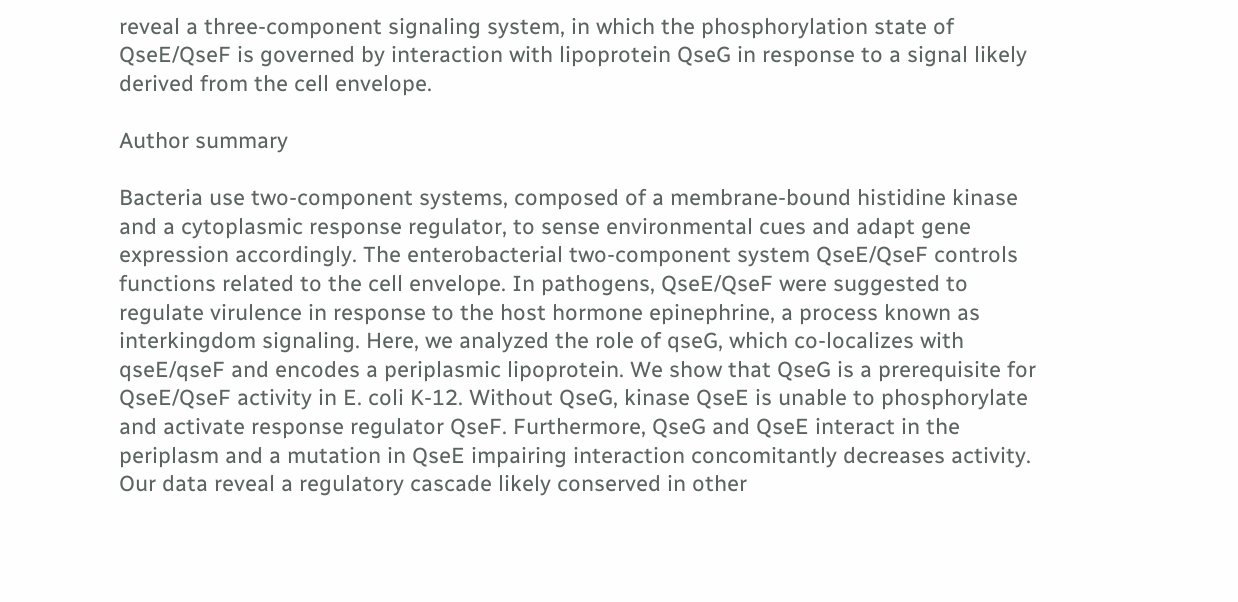reveal a three-component signaling system, in which the phosphorylation state of QseE/QseF is governed by interaction with lipoprotein QseG in response to a signal likely derived from the cell envelope.

Author summary

Bacteria use two-component systems, composed of a membrane-bound histidine kinase and a cytoplasmic response regulator, to sense environmental cues and adapt gene expression accordingly. The enterobacterial two-component system QseE/QseF controls functions related to the cell envelope. In pathogens, QseE/QseF were suggested to regulate virulence in response to the host hormone epinephrine, a process known as interkingdom signaling. Here, we analyzed the role of qseG, which co-localizes with qseE/qseF and encodes a periplasmic lipoprotein. We show that QseG is a prerequisite for QseE/QseF activity in E. coli K-12. Without QseG, kinase QseE is unable to phosphorylate and activate response regulator QseF. Furthermore, QseG and QseE interact in the periplasm and a mutation in QseE impairing interaction concomitantly decreases activity. Our data reveal a regulatory cascade likely conserved in other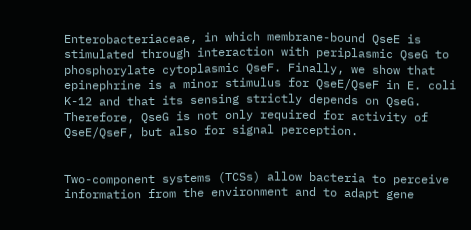Enterobacteriaceae, in which membrane-bound QseE is stimulated through interaction with periplasmic QseG to phosphorylate cytoplasmic QseF. Finally, we show that epinephrine is a minor stimulus for QseE/QseF in E. coli K-12 and that its sensing strictly depends on QseG. Therefore, QseG is not only required for activity of QseE/QseF, but also for signal perception.


Two-component systems (TCSs) allow bacteria to perceive information from the environment and to adapt gene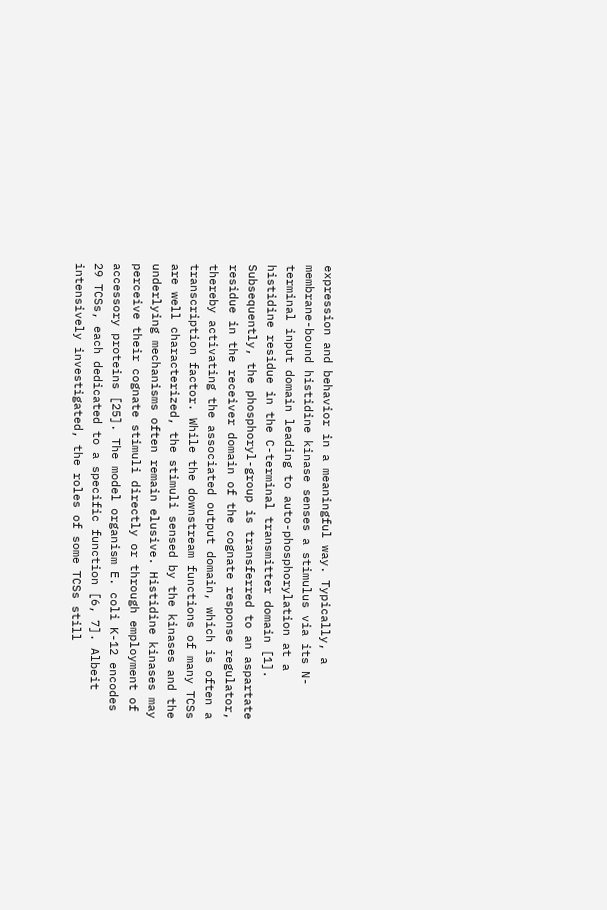expression and behavior in a meaningful way. Typically, a membrane-bound histidine kinase senses a stimulus via its N-terminal input domain leading to auto-phosphorylation at a histidine residue in the C-terminal transmitter domain [1]. Subsequently, the phosphoryl-group is transferred to an aspartate residue in the receiver domain of the cognate response regulator, thereby activating the associated output domain, which is often a transcription factor. While the downstream functions of many TCSs are well characterized, the stimuli sensed by the kinases and the underlying mechanisms often remain elusive. Histidine kinases may perceive their cognate stimuli directly or through employment of accessory proteins [25]. The model organism E. coli K-12 encodes 29 TCSs, each dedicated to a specific function [6, 7]. Albeit intensively investigated, the roles of some TCSs still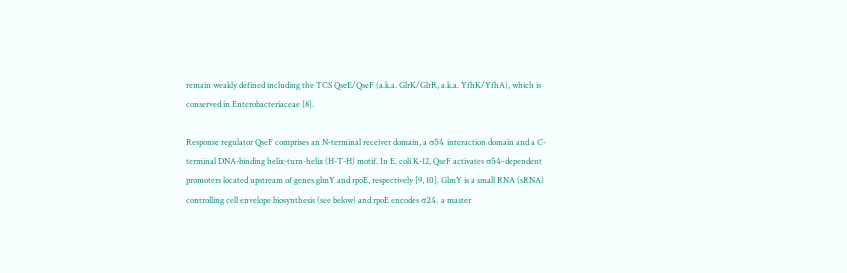remain weakly defined including the TCS QseE/QseF (a.k.a. GlrK/GlrR, a.k.a. YfhK/YfhA), which is conserved in Enterobacteriaceae [8].

Response regulator QseF comprises an N-terminal receiver domain, a σ54 interaction domain and a C-terminal DNA-binding helix-turn-helix (H-T-H) motif. In E. coli K-12, QseF activates σ54-dependent promoters located upstream of genes glmY and rpoE, respectively [9, 10]. GlmY is a small RNA (sRNA) controlling cell envelope biosynthesis (see below) and rpoE encodes σ24, a master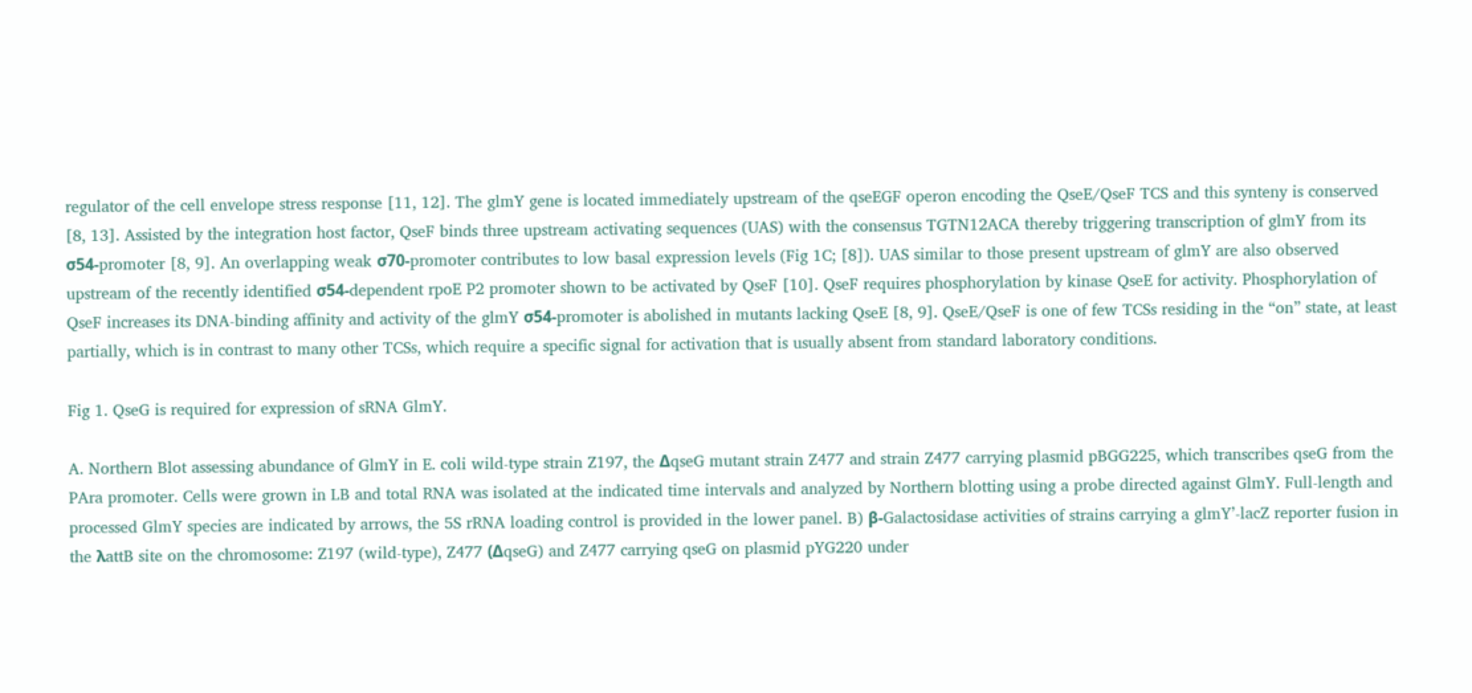regulator of the cell envelope stress response [11, 12]. The glmY gene is located immediately upstream of the qseEGF operon encoding the QseE/QseF TCS and this synteny is conserved [8, 13]. Assisted by the integration host factor, QseF binds three upstream activating sequences (UAS) with the consensus TGTN12ACA thereby triggering transcription of glmY from its σ54-promoter [8, 9]. An overlapping weak σ70-promoter contributes to low basal expression levels (Fig 1C; [8]). UAS similar to those present upstream of glmY are also observed upstream of the recently identified σ54-dependent rpoE P2 promoter shown to be activated by QseF [10]. QseF requires phosphorylation by kinase QseE for activity. Phosphorylation of QseF increases its DNA-binding affinity and activity of the glmY σ54-promoter is abolished in mutants lacking QseE [8, 9]. QseE/QseF is one of few TCSs residing in the “on” state, at least partially, which is in contrast to many other TCSs, which require a specific signal for activation that is usually absent from standard laboratory conditions.

Fig 1. QseG is required for expression of sRNA GlmY.

A. Northern Blot assessing abundance of GlmY in E. coli wild-type strain Z197, the ΔqseG mutant strain Z477 and strain Z477 carrying plasmid pBGG225, which transcribes qseG from the PAra promoter. Cells were grown in LB and total RNA was isolated at the indicated time intervals and analyzed by Northern blotting using a probe directed against GlmY. Full-length and processed GlmY species are indicated by arrows, the 5S rRNA loading control is provided in the lower panel. B) β-Galactosidase activities of strains carrying a glmY’-lacZ reporter fusion in the λattB site on the chromosome: Z197 (wild-type), Z477 (ΔqseG) and Z477 carrying qseG on plasmid pYG220 under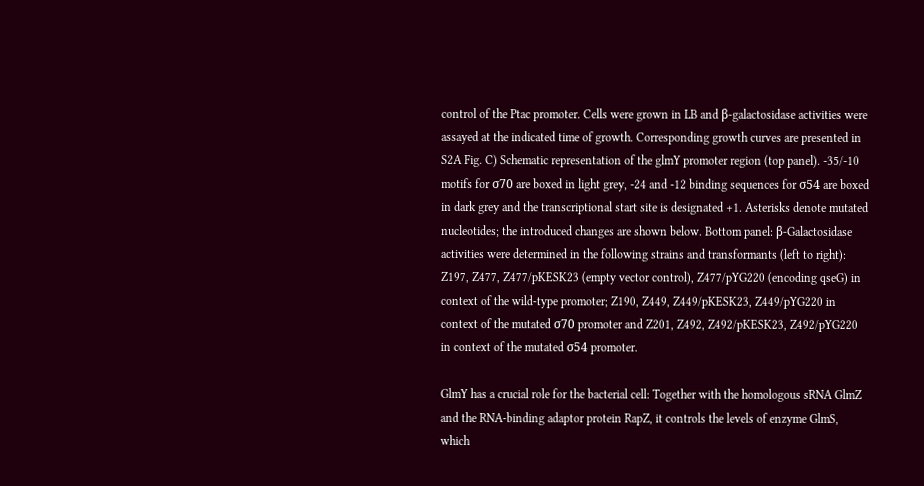control of the Ptac promoter. Cells were grown in LB and β-galactosidase activities were assayed at the indicated time of growth. Corresponding growth curves are presented in S2A Fig. C) Schematic representation of the glmY promoter region (top panel). -35/-10 motifs for σ70 are boxed in light grey, -24 and -12 binding sequences for σ54 are boxed in dark grey and the transcriptional start site is designated +1. Asterisks denote mutated nucleotides; the introduced changes are shown below. Bottom panel: β-Galactosidase activities were determined in the following strains and transformants (left to right): Z197, Z477, Z477/pKESK23 (empty vector control), Z477/pYG220 (encoding qseG) in context of the wild-type promoter; Z190, Z449, Z449/pKESK23, Z449/pYG220 in context of the mutated σ70 promoter and Z201, Z492, Z492/pKESK23, Z492/pYG220 in context of the mutated σ54 promoter.

GlmY has a crucial role for the bacterial cell: Together with the homologous sRNA GlmZ and the RNA-binding adaptor protein RapZ, it controls the levels of enzyme GlmS, which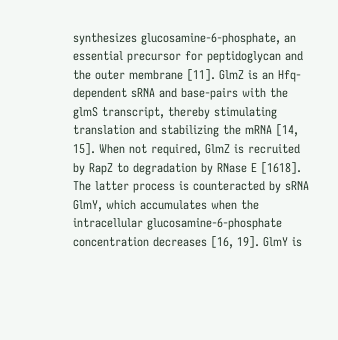synthesizes glucosamine-6-phosphate, an essential precursor for peptidoglycan and the outer membrane [11]. GlmZ is an Hfq-dependent sRNA and base-pairs with the glmS transcript, thereby stimulating translation and stabilizing the mRNA [14, 15]. When not required, GlmZ is recruited by RapZ to degradation by RNase E [1618]. The latter process is counteracted by sRNA GlmY, which accumulates when the intracellular glucosamine-6-phosphate concentration decreases [16, 19]. GlmY is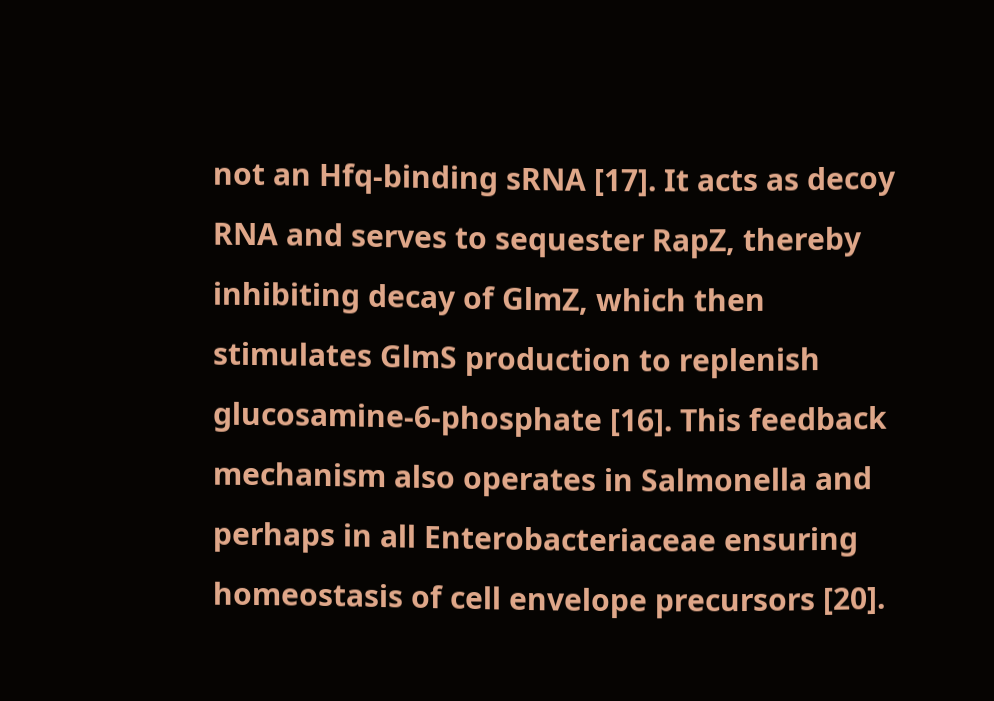not an Hfq-binding sRNA [17]. It acts as decoy RNA and serves to sequester RapZ, thereby inhibiting decay of GlmZ, which then stimulates GlmS production to replenish glucosamine-6-phosphate [16]. This feedback mechanism also operates in Salmonella and perhaps in all Enterobacteriaceae ensuring homeostasis of cell envelope precursors [20].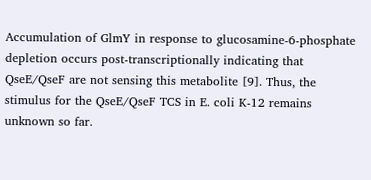Accumulation of GlmY in response to glucosamine-6-phosphate depletion occurs post-transcriptionally indicating that QseE/QseF are not sensing this metabolite [9]. Thus, the stimulus for the QseE/QseF TCS in E. coli K-12 remains unknown so far.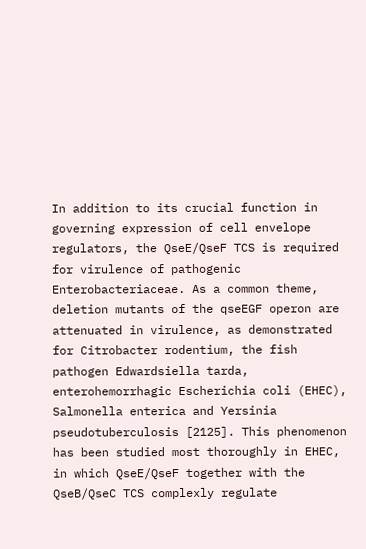In addition to its crucial function in governing expression of cell envelope regulators, the QseE/QseF TCS is required for virulence of pathogenic Enterobacteriaceae. As a common theme, deletion mutants of the qseEGF operon are attenuated in virulence, as demonstrated for Citrobacter rodentium, the fish pathogen Edwardsiella tarda, enterohemorrhagic Escherichia coli (EHEC), Salmonella enterica and Yersinia pseudotuberculosis [2125]. This phenomenon has been studied most thoroughly in EHEC, in which QseE/QseF together with the QseB/QseC TCS complexly regulate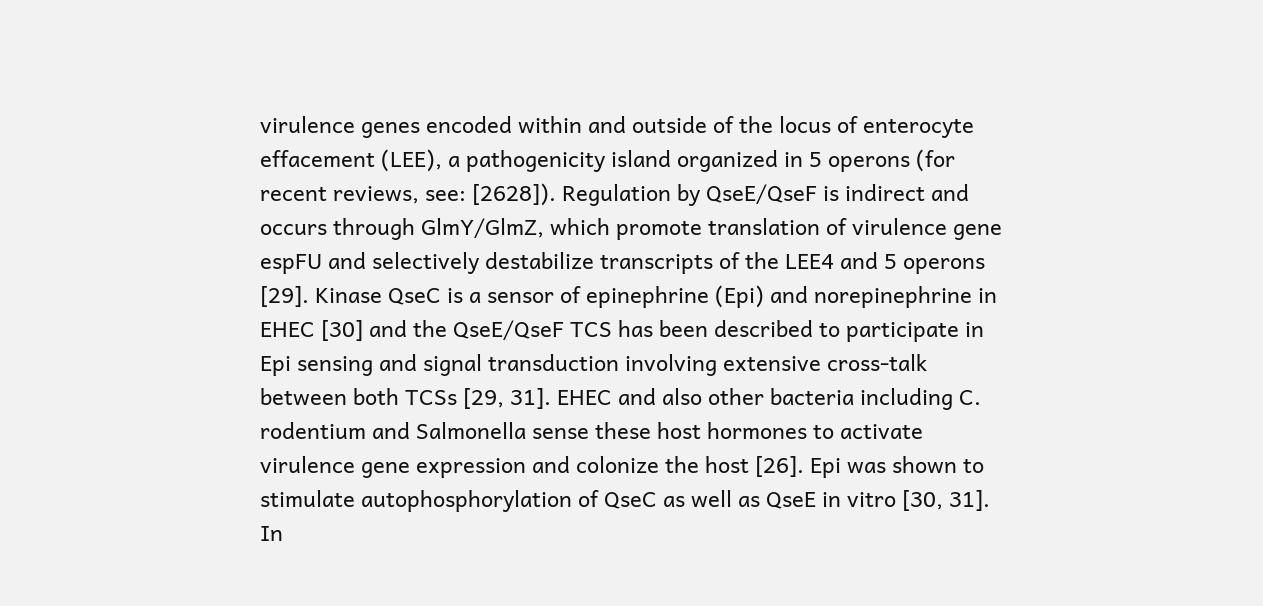virulence genes encoded within and outside of the locus of enterocyte effacement (LEE), a pathogenicity island organized in 5 operons (for recent reviews, see: [2628]). Regulation by QseE/QseF is indirect and occurs through GlmY/GlmZ, which promote translation of virulence gene espFU and selectively destabilize transcripts of the LEE4 and 5 operons [29]. Kinase QseC is a sensor of epinephrine (Epi) and norepinephrine in EHEC [30] and the QseE/QseF TCS has been described to participate in Epi sensing and signal transduction involving extensive cross-talk between both TCSs [29, 31]. EHEC and also other bacteria including C. rodentium and Salmonella sense these host hormones to activate virulence gene expression and colonize the host [26]. Epi was shown to stimulate autophosphorylation of QseC as well as QseE in vitro [30, 31]. In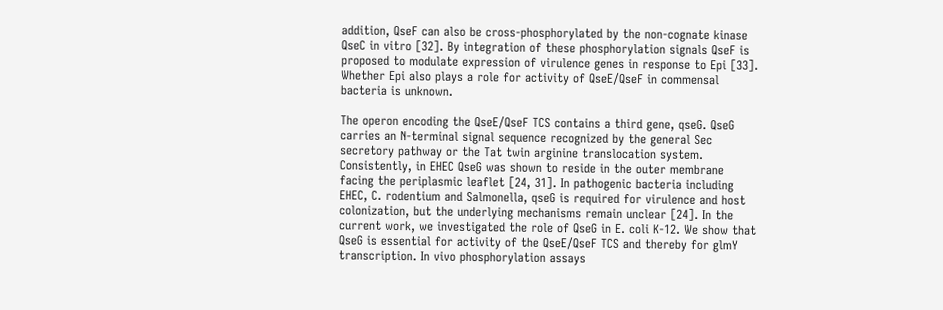addition, QseF can also be cross-phosphorylated by the non-cognate kinase QseC in vitro [32]. By integration of these phosphorylation signals QseF is proposed to modulate expression of virulence genes in response to Epi [33]. Whether Epi also plays a role for activity of QseE/QseF in commensal bacteria is unknown.

The operon encoding the QseE/QseF TCS contains a third gene, qseG. QseG carries an N-terminal signal sequence recognized by the general Sec secretory pathway or the Tat twin arginine translocation system. Consistently, in EHEC QseG was shown to reside in the outer membrane facing the periplasmic leaflet [24, 31]. In pathogenic bacteria including EHEC, C. rodentium and Salmonella, qseG is required for virulence and host colonization, but the underlying mechanisms remain unclear [24]. In the current work, we investigated the role of QseG in E. coli K-12. We show that QseG is essential for activity of the QseE/QseF TCS and thereby for glmY transcription. In vivo phosphorylation assays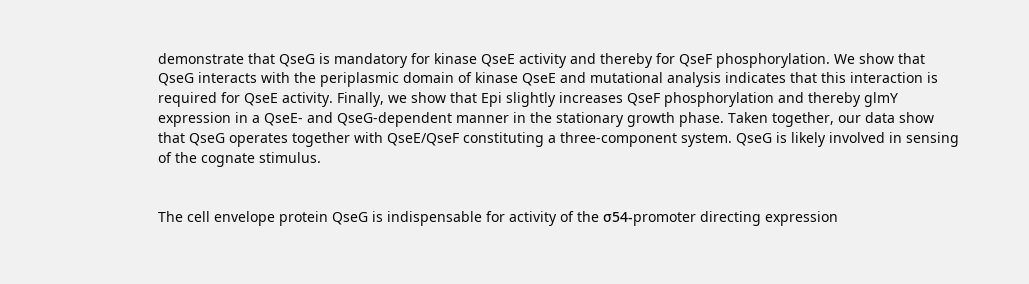demonstrate that QseG is mandatory for kinase QseE activity and thereby for QseF phosphorylation. We show that QseG interacts with the periplasmic domain of kinase QseE and mutational analysis indicates that this interaction is required for QseE activity. Finally, we show that Epi slightly increases QseF phosphorylation and thereby glmY expression in a QseE- and QseG-dependent manner in the stationary growth phase. Taken together, our data show that QseG operates together with QseE/QseF constituting a three-component system. QseG is likely involved in sensing of the cognate stimulus.


The cell envelope protein QseG is indispensable for activity of the σ54-promoter directing expression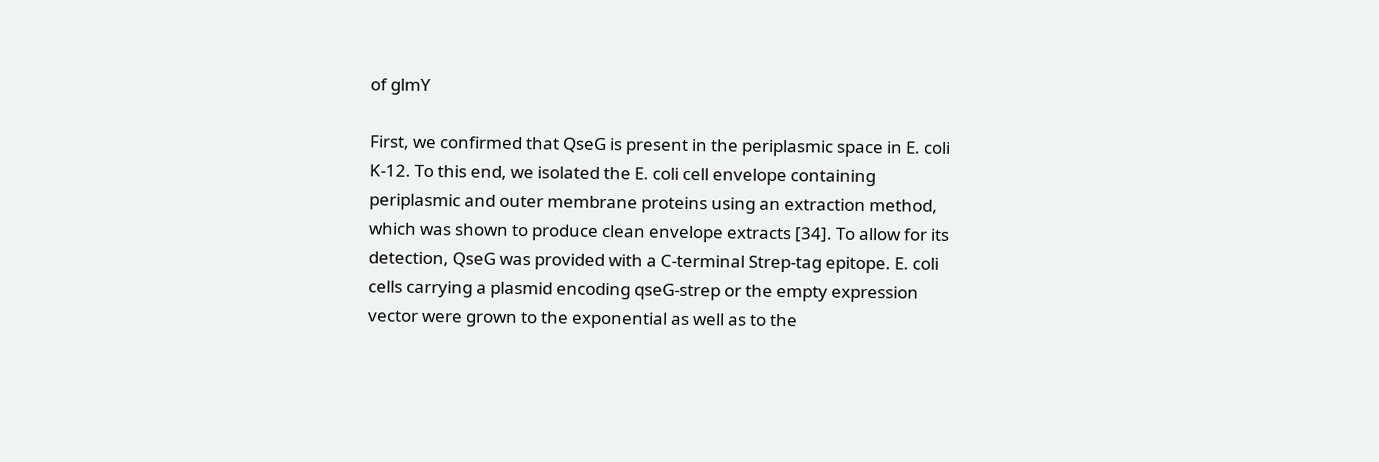of glmY

First, we confirmed that QseG is present in the periplasmic space in E. coli K-12. To this end, we isolated the E. coli cell envelope containing periplasmic and outer membrane proteins using an extraction method, which was shown to produce clean envelope extracts [34]. To allow for its detection, QseG was provided with a C-terminal Strep-tag epitope. E. coli cells carrying a plasmid encoding qseG-strep or the empty expression vector were grown to the exponential as well as to the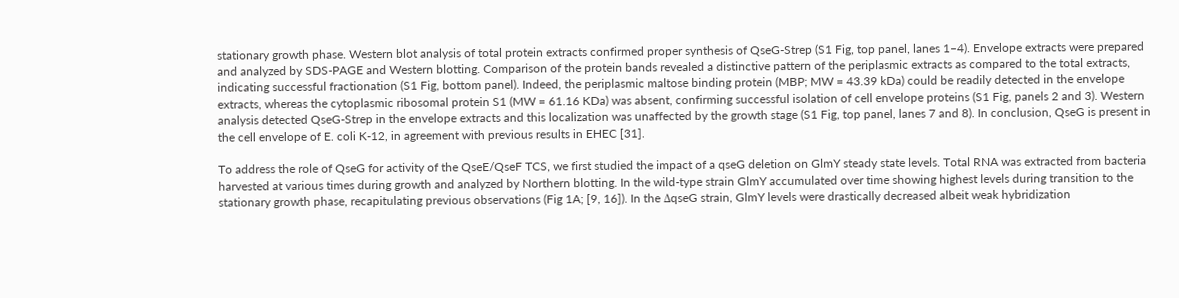stationary growth phase. Western blot analysis of total protein extracts confirmed proper synthesis of QseG-Strep (S1 Fig, top panel, lanes 1–4). Envelope extracts were prepared and analyzed by SDS-PAGE and Western blotting. Comparison of the protein bands revealed a distinctive pattern of the periplasmic extracts as compared to the total extracts, indicating successful fractionation (S1 Fig, bottom panel). Indeed, the periplasmic maltose binding protein (MBP; MW = 43.39 kDa) could be readily detected in the envelope extracts, whereas the cytoplasmic ribosomal protein S1 (MW = 61.16 KDa) was absent, confirming successful isolation of cell envelope proteins (S1 Fig, panels 2 and 3). Western analysis detected QseG-Strep in the envelope extracts and this localization was unaffected by the growth stage (S1 Fig, top panel, lanes 7 and 8). In conclusion, QseG is present in the cell envelope of E. coli K-12, in agreement with previous results in EHEC [31].

To address the role of QseG for activity of the QseE/QseF TCS, we first studied the impact of a qseG deletion on GlmY steady state levels. Total RNA was extracted from bacteria harvested at various times during growth and analyzed by Northern blotting. In the wild-type strain GlmY accumulated over time showing highest levels during transition to the stationary growth phase, recapitulating previous observations (Fig 1A; [9, 16]). In the ΔqseG strain, GlmY levels were drastically decreased albeit weak hybridization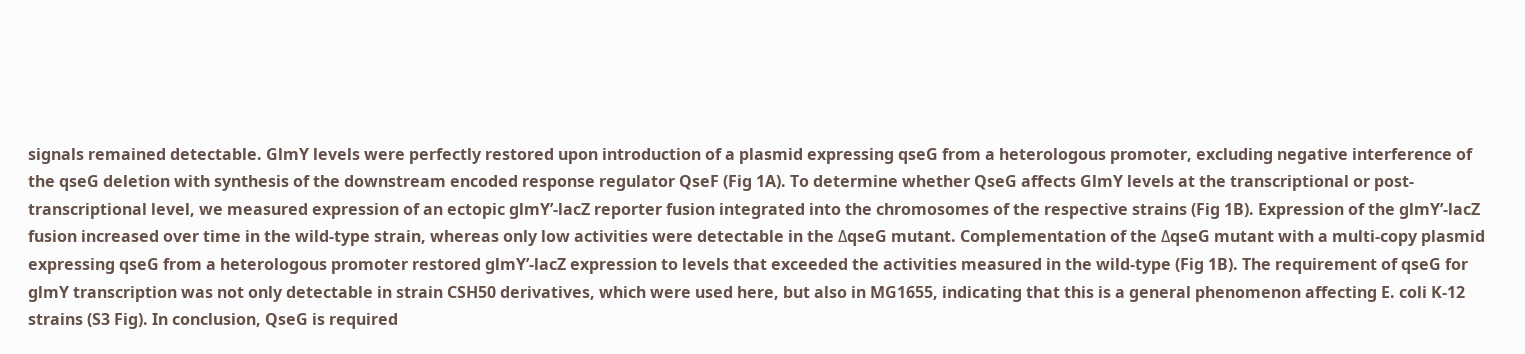signals remained detectable. GlmY levels were perfectly restored upon introduction of a plasmid expressing qseG from a heterologous promoter, excluding negative interference of the qseG deletion with synthesis of the downstream encoded response regulator QseF (Fig 1A). To determine whether QseG affects GlmY levels at the transcriptional or post-transcriptional level, we measured expression of an ectopic glmY’-lacZ reporter fusion integrated into the chromosomes of the respective strains (Fig 1B). Expression of the glmY’-lacZ fusion increased over time in the wild-type strain, whereas only low activities were detectable in the ΔqseG mutant. Complementation of the ΔqseG mutant with a multi-copy plasmid expressing qseG from a heterologous promoter restored glmY’-lacZ expression to levels that exceeded the activities measured in the wild-type (Fig 1B). The requirement of qseG for glmY transcription was not only detectable in strain CSH50 derivatives, which were used here, but also in MG1655, indicating that this is a general phenomenon affecting E. coli K-12 strains (S3 Fig). In conclusion, QseG is required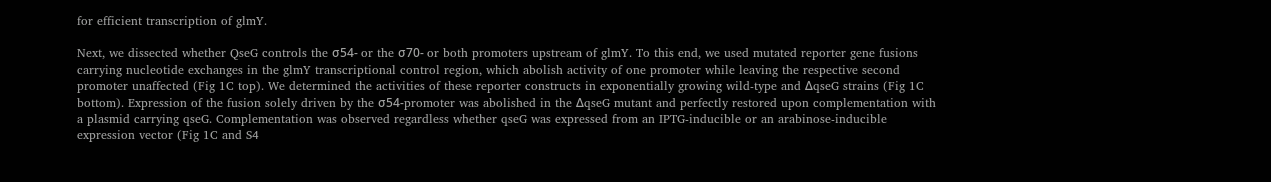for efficient transcription of glmY.

Next, we dissected whether QseG controls the σ54- or the σ70- or both promoters upstream of glmY. To this end, we used mutated reporter gene fusions carrying nucleotide exchanges in the glmY transcriptional control region, which abolish activity of one promoter while leaving the respective second promoter unaffected (Fig 1C top). We determined the activities of these reporter constructs in exponentially growing wild-type and ΔqseG strains (Fig 1C bottom). Expression of the fusion solely driven by the σ54-promoter was abolished in the ΔqseG mutant and perfectly restored upon complementation with a plasmid carrying qseG. Complementation was observed regardless whether qseG was expressed from an IPTG-inducible or an arabinose-inducible expression vector (Fig 1C and S4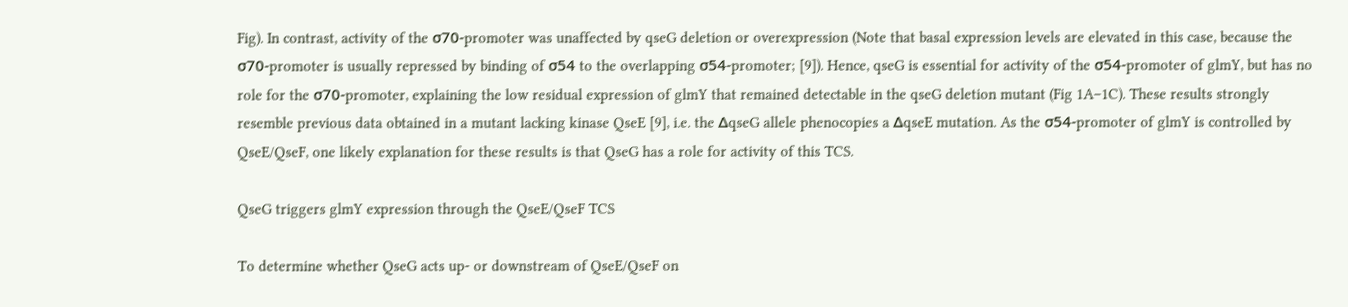Fig). In contrast, activity of the σ70-promoter was unaffected by qseG deletion or overexpression (Note that basal expression levels are elevated in this case, because the σ70-promoter is usually repressed by binding of σ54 to the overlapping σ54-promoter; [9]). Hence, qseG is essential for activity of the σ54-promoter of glmY, but has no role for the σ70-promoter, explaining the low residual expression of glmY that remained detectable in the qseG deletion mutant (Fig 1A–1C). These results strongly resemble previous data obtained in a mutant lacking kinase QseE [9], i.e. the ΔqseG allele phenocopies a ΔqseE mutation. As the σ54-promoter of glmY is controlled by QseE/QseF, one likely explanation for these results is that QseG has a role for activity of this TCS.

QseG triggers glmY expression through the QseE/QseF TCS

To determine whether QseG acts up- or downstream of QseE/QseF on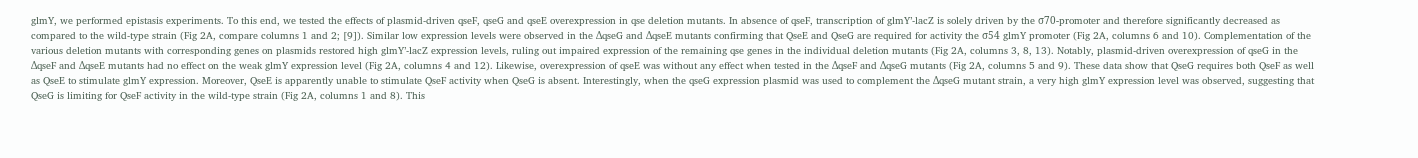glmY, we performed epistasis experiments. To this end, we tested the effects of plasmid-driven qseF, qseG and qseE overexpression in qse deletion mutants. In absence of qseF, transcription of glmY’-lacZ is solely driven by the σ70-promoter and therefore significantly decreased as compared to the wild-type strain (Fig 2A, compare columns 1 and 2; [9]). Similar low expression levels were observed in the ΔqseG and ΔqseE mutants confirming that QseE and QseG are required for activity the σ54 glmY promoter (Fig 2A, columns 6 and 10). Complementation of the various deletion mutants with corresponding genes on plasmids restored high glmY’-lacZ expression levels, ruling out impaired expression of the remaining qse genes in the individual deletion mutants (Fig 2A, columns 3, 8, 13). Notably, plasmid-driven overexpression of qseG in the ΔqseF and ΔqseE mutants had no effect on the weak glmY expression level (Fig 2A, columns 4 and 12). Likewise, overexpression of qseE was without any effect when tested in the ΔqseF and ΔqseG mutants (Fig 2A, columns 5 and 9). These data show that QseG requires both QseF as well as QseE to stimulate glmY expression. Moreover, QseE is apparently unable to stimulate QseF activity when QseG is absent. Interestingly, when the qseG expression plasmid was used to complement the ΔqseG mutant strain, a very high glmY expression level was observed, suggesting that QseG is limiting for QseF activity in the wild-type strain (Fig 2A, columns 1 and 8). This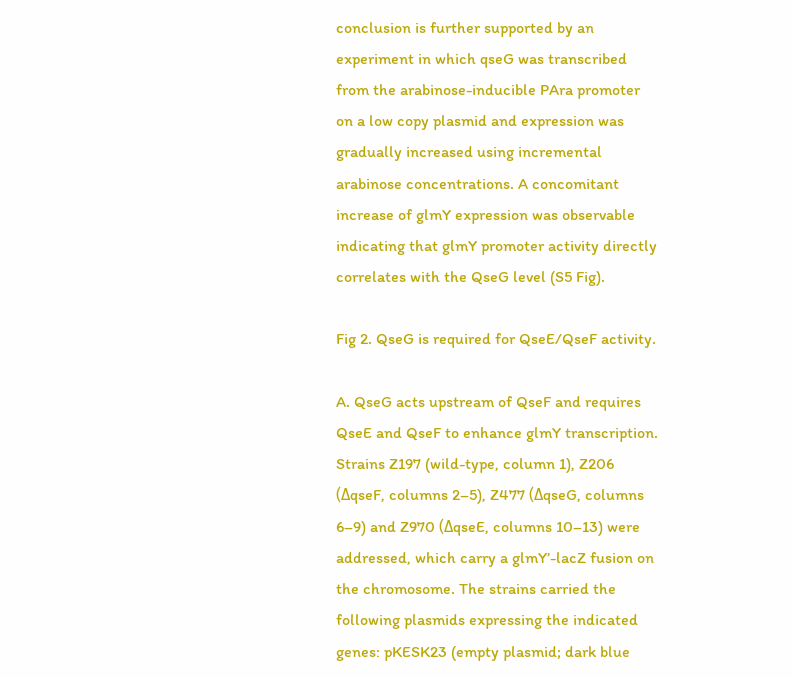conclusion is further supported by an experiment in which qseG was transcribed from the arabinose-inducible PAra promoter on a low copy plasmid and expression was gradually increased using incremental arabinose concentrations. A concomitant increase of glmY expression was observable indicating that glmY promoter activity directly correlates with the QseG level (S5 Fig).

Fig 2. QseG is required for QseE/QseF activity.

A. QseG acts upstream of QseF and requires QseE and QseF to enhance glmY transcription. Strains Z197 (wild-type, column 1), Z206 (ΔqseF, columns 2–5), Z477 (ΔqseG, columns 6–9) and Z970 (ΔqseE, columns 10–13) were addressed, which carry a glmY’-lacZ fusion on the chromosome. The strains carried the following plasmids expressing the indicated genes: pKESK23 (empty plasmid; dark blue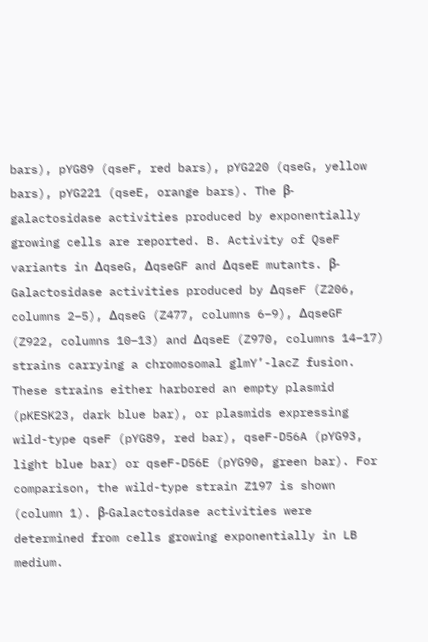bars), pYG89 (qseF, red bars), pYG220 (qseG, yellow bars), pYG221 (qseE, orange bars). The β-galactosidase activities produced by exponentially growing cells are reported. B. Activity of QseF variants in ΔqseG, ΔqseGF and ΔqseE mutants. β-Galactosidase activities produced by ΔqseF (Z206, columns 2–5), ΔqseG (Z477, columns 6–9), ΔqseGF (Z922, columns 10–13) and ΔqseE (Z970, columns 14–17) strains carrying a chromosomal glmY’-lacZ fusion. These strains either harbored an empty plasmid (pKESK23, dark blue bar), or plasmids expressing wild-type qseF (pYG89, red bar), qseF-D56A (pYG93, light blue bar) or qseF-D56E (pYG90, green bar). For comparison, the wild-type strain Z197 is shown (column 1). β-Galactosidase activities were determined from cells growing exponentially in LB medium.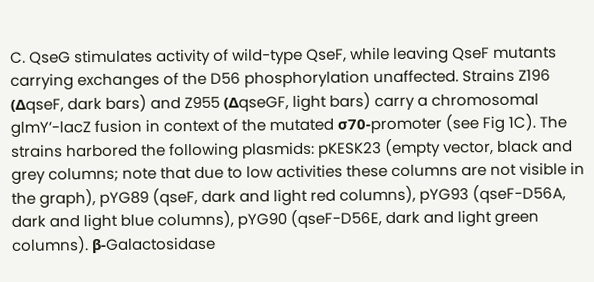C. QseG stimulates activity of wild-type QseF, while leaving QseF mutants carrying exchanges of the D56 phosphorylation unaffected. Strains Z196 (ΔqseF, dark bars) and Z955 (ΔqseGF, light bars) carry a chromosomal glmY’-lacZ fusion in context of the mutated σ70-promoter (see Fig 1C). The strains harbored the following plasmids: pKESK23 (empty vector, black and grey columns; note that due to low activities these columns are not visible in the graph), pYG89 (qseF, dark and light red columns), pYG93 (qseF-D56A, dark and light blue columns), pYG90 (qseF-D56E, dark and light green columns). β-Galactosidase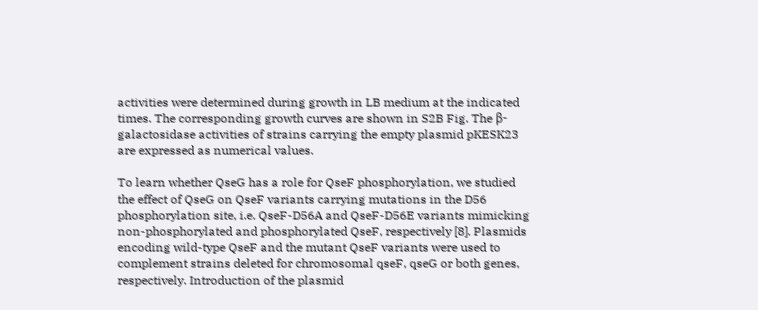activities were determined during growth in LB medium at the indicated times. The corresponding growth curves are shown in S2B Fig. The β-galactosidase activities of strains carrying the empty plasmid pKESK23 are expressed as numerical values.

To learn whether QseG has a role for QseF phosphorylation, we studied the effect of QseG on QseF variants carrying mutations in the D56 phosphorylation site, i.e. QseF-D56A and QseF-D56E variants mimicking non-phosphorylated and phosphorylated QseF, respectively [8]. Plasmids encoding wild-type QseF and the mutant QseF variants were used to complement strains deleted for chromosomal qseF, qseG or both genes, respectively. Introduction of the plasmid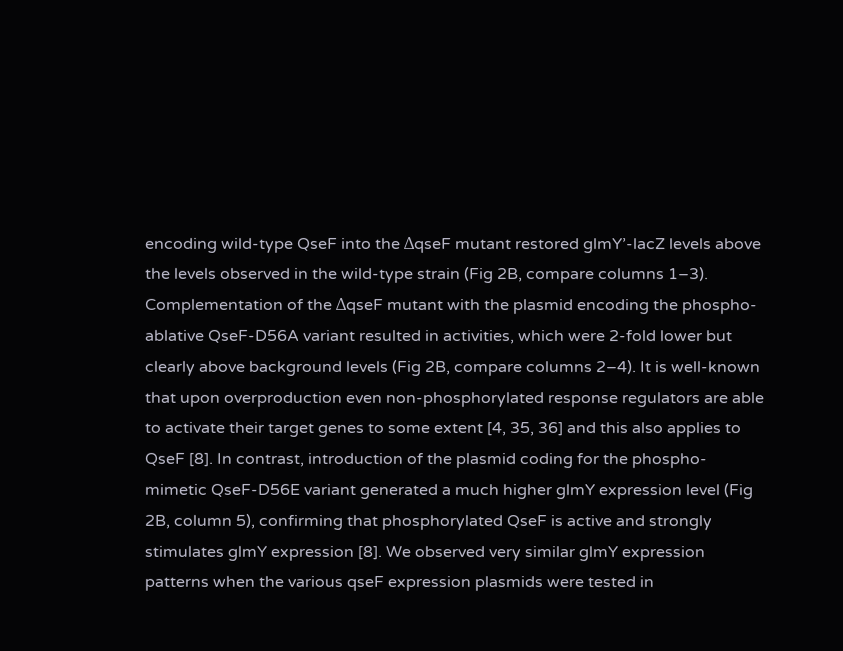encoding wild-type QseF into the ΔqseF mutant restored glmY’-lacZ levels above the levels observed in the wild-type strain (Fig 2B, compare columns 1–3). Complementation of the ΔqseF mutant with the plasmid encoding the phospho-ablative QseF-D56A variant resulted in activities, which were 2-fold lower but clearly above background levels (Fig 2B, compare columns 2–4). It is well-known that upon overproduction even non-phosphorylated response regulators are able to activate their target genes to some extent [4, 35, 36] and this also applies to QseF [8]. In contrast, introduction of the plasmid coding for the phospho-mimetic QseF-D56E variant generated a much higher glmY expression level (Fig 2B, column 5), confirming that phosphorylated QseF is active and strongly stimulates glmY expression [8]. We observed very similar glmY expression patterns when the various qseF expression plasmids were tested in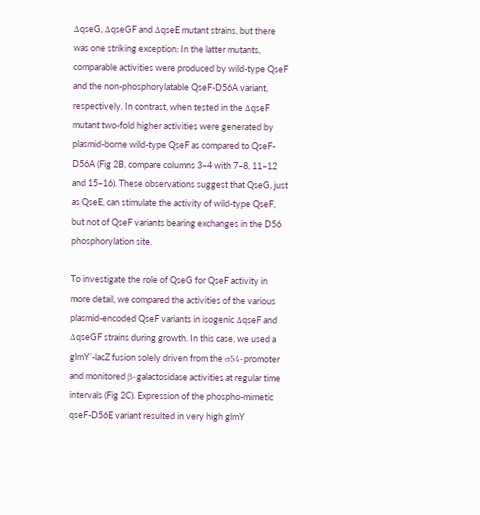ΔqseG, ΔqseGF and ΔqseE mutant strains, but there was one striking exception: In the latter mutants, comparable activities were produced by wild-type QseF and the non-phosphorylatable QseF-D56A variant, respectively. In contrast, when tested in the ΔqseF mutant two-fold higher activities were generated by plasmid-borne wild-type QseF as compared to QseF-D56A (Fig 2B, compare columns 3–4 with 7–8, 11–12 and 15–16). These observations suggest that QseG, just as QseE, can stimulate the activity of wild-type QseF, but not of QseF variants bearing exchanges in the D56 phosphorylation site.

To investigate the role of QseG for QseF activity in more detail, we compared the activities of the various plasmid-encoded QseF variants in isogenic ΔqseF and ΔqseGF strains during growth. In this case, we used a glmY’-lacZ fusion solely driven from the σ54-promoter and monitored β-galactosidase activities at regular time intervals (Fig 2C). Expression of the phospho-mimetic qseF-D56E variant resulted in very high glmY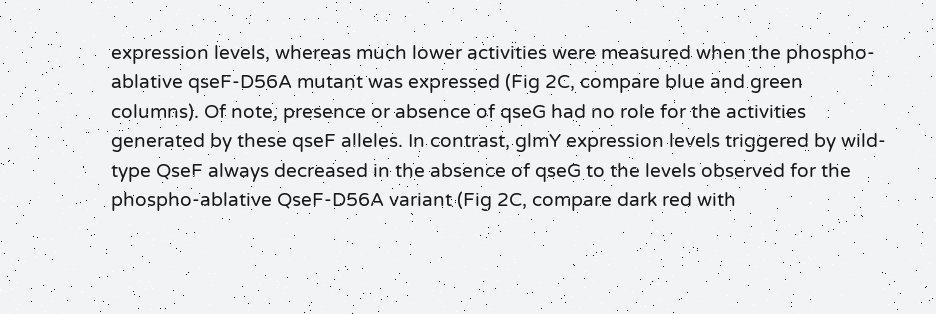expression levels, whereas much lower activities were measured when the phospho-ablative qseF-D56A mutant was expressed (Fig 2C, compare blue and green columns). Of note, presence or absence of qseG had no role for the activities generated by these qseF alleles. In contrast, glmY expression levels triggered by wild-type QseF always decreased in the absence of qseG to the levels observed for the phospho-ablative QseF-D56A variant (Fig 2C, compare dark red with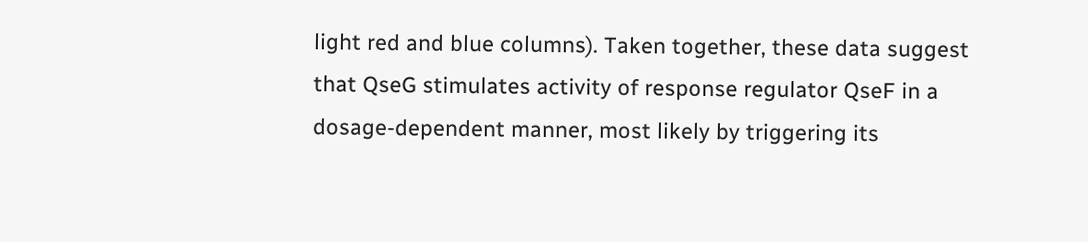light red and blue columns). Taken together, these data suggest that QseG stimulates activity of response regulator QseF in a dosage-dependent manner, most likely by triggering its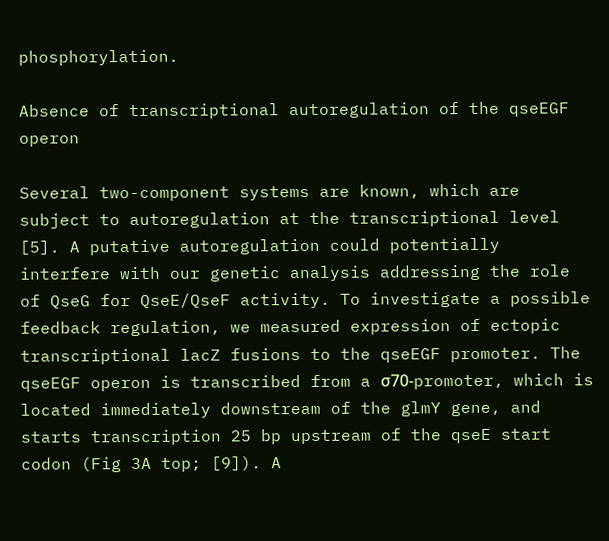phosphorylation.

Absence of transcriptional autoregulation of the qseEGF operon

Several two-component systems are known, which are subject to autoregulation at the transcriptional level [5]. A putative autoregulation could potentially interfere with our genetic analysis addressing the role of QseG for QseE/QseF activity. To investigate a possible feedback regulation, we measured expression of ectopic transcriptional lacZ fusions to the qseEGF promoter. The qseEGF operon is transcribed from a σ70-promoter, which is located immediately downstream of the glmY gene, and starts transcription 25 bp upstream of the qseE start codon (Fig 3A top; [9]). A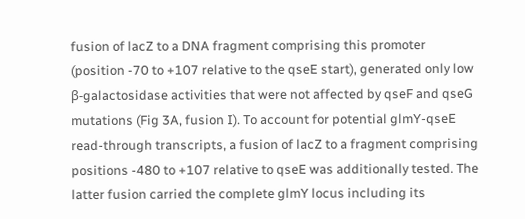fusion of lacZ to a DNA fragment comprising this promoter (position -70 to +107 relative to the qseE start), generated only low β-galactosidase activities that were not affected by qseF and qseG mutations (Fig 3A, fusion I). To account for potential glmY-qseE read-through transcripts, a fusion of lacZ to a fragment comprising positions -480 to +107 relative to qseE was additionally tested. The latter fusion carried the complete glmY locus including its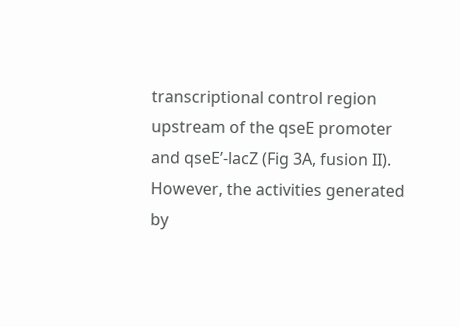transcriptional control region upstream of the qseE promoter and qseE’-lacZ (Fig 3A, fusion II). However, the activities generated by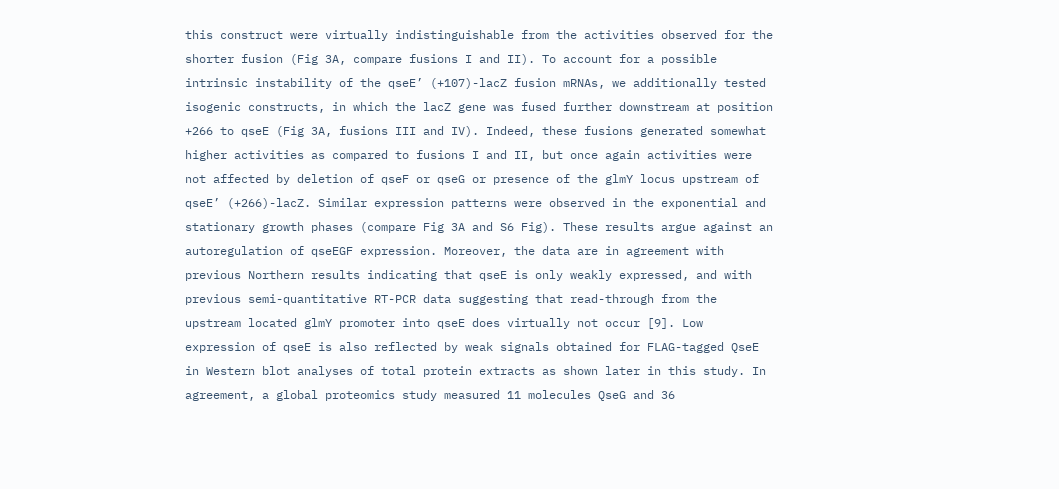this construct were virtually indistinguishable from the activities observed for the shorter fusion (Fig 3A, compare fusions I and II). To account for a possible intrinsic instability of the qseE’ (+107)-lacZ fusion mRNAs, we additionally tested isogenic constructs, in which the lacZ gene was fused further downstream at position +266 to qseE (Fig 3A, fusions III and IV). Indeed, these fusions generated somewhat higher activities as compared to fusions I and II, but once again activities were not affected by deletion of qseF or qseG or presence of the glmY locus upstream of qseE’ (+266)-lacZ. Similar expression patterns were observed in the exponential and stationary growth phases (compare Fig 3A and S6 Fig). These results argue against an autoregulation of qseEGF expression. Moreover, the data are in agreement with previous Northern results indicating that qseE is only weakly expressed, and with previous semi-quantitative RT-PCR data suggesting that read-through from the upstream located glmY promoter into qseE does virtually not occur [9]. Low expression of qseE is also reflected by weak signals obtained for FLAG-tagged QseE in Western blot analyses of total protein extracts as shown later in this study. In agreement, a global proteomics study measured 11 molecules QseG and 36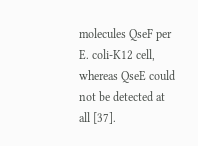molecules QseF per E. coli-K12 cell, whereas QseE could not be detected at all [37].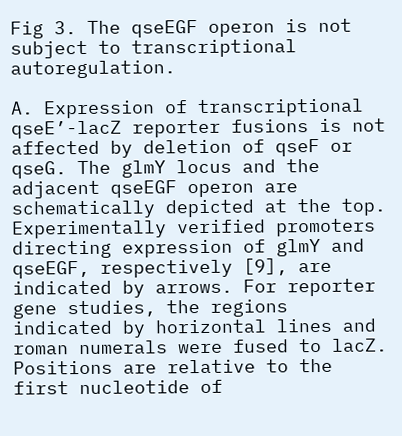Fig 3. The qseEGF operon is not subject to transcriptional autoregulation.

A. Expression of transcriptional qseE’-lacZ reporter fusions is not affected by deletion of qseF or qseG. The glmY locus and the adjacent qseEGF operon are schematically depicted at the top. Experimentally verified promoters directing expression of glmY and qseEGF, respectively [9], are indicated by arrows. For reporter gene studies, the regions indicated by horizontal lines and roman numerals were fused to lacZ. Positions are relative to the first nucleotide of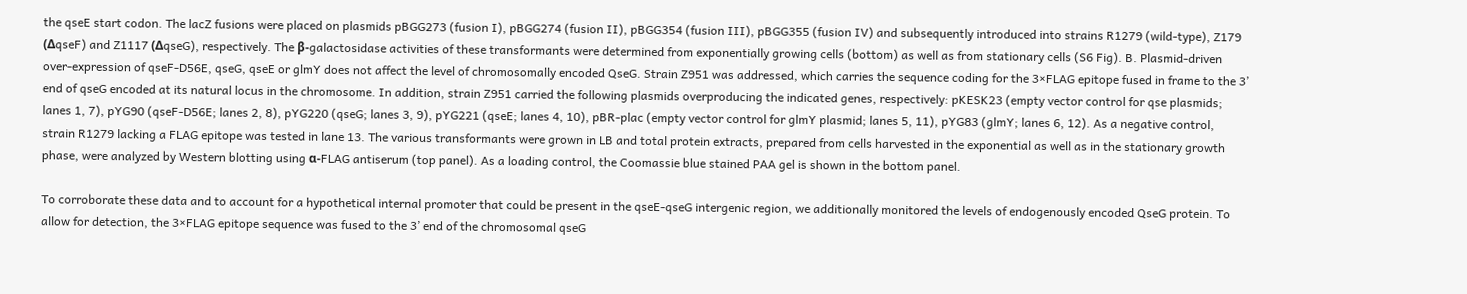the qseE start codon. The lacZ fusions were placed on plasmids pBGG273 (fusion I), pBGG274 (fusion II), pBGG354 (fusion III), pBGG355 (fusion IV) and subsequently introduced into strains R1279 (wild-type), Z179 (ΔqseF) and Z1117 (ΔqseG), respectively. The β-galactosidase activities of these transformants were determined from exponentially growing cells (bottom) as well as from stationary cells (S6 Fig). B. Plasmid-driven over-expression of qseF-D56E, qseG, qseE or glmY does not affect the level of chromosomally encoded QseG. Strain Z951 was addressed, which carries the sequence coding for the 3×FLAG epitope fused in frame to the 3’ end of qseG encoded at its natural locus in the chromosome. In addition, strain Z951 carried the following plasmids overproducing the indicated genes, respectively: pKESK23 (empty vector control for qse plasmids; lanes 1, 7), pYG90 (qseF-D56E; lanes 2, 8), pYG220 (qseG; lanes 3, 9), pYG221 (qseE; lanes 4, 10), pBR-plac (empty vector control for glmY plasmid; lanes 5, 11), pYG83 (glmY; lanes 6, 12). As a negative control, strain R1279 lacking a FLAG epitope was tested in lane 13. The various transformants were grown in LB and total protein extracts, prepared from cells harvested in the exponential as well as in the stationary growth phase, were analyzed by Western blotting using α-FLAG antiserum (top panel). As a loading control, the Coomassie blue stained PAA gel is shown in the bottom panel.

To corroborate these data and to account for a hypothetical internal promoter that could be present in the qseE-qseG intergenic region, we additionally monitored the levels of endogenously encoded QseG protein. To allow for detection, the 3×FLAG epitope sequence was fused to the 3’ end of the chromosomal qseG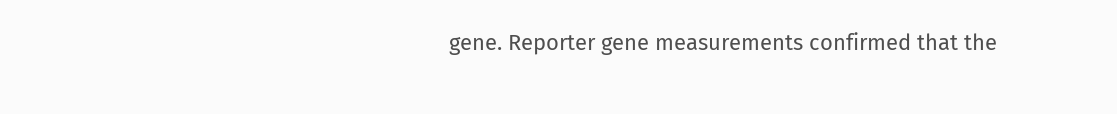gene. Reporter gene measurements confirmed that the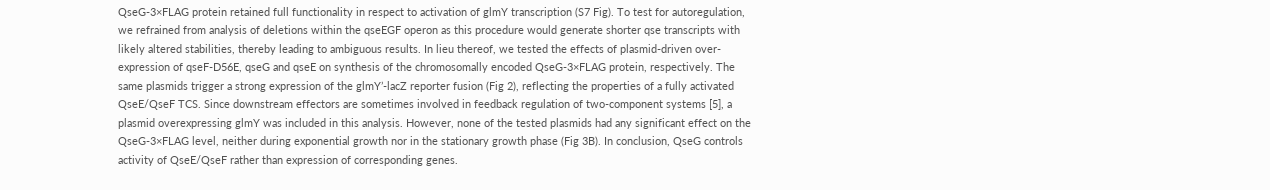QseG-3×FLAG protein retained full functionality in respect to activation of glmY transcription (S7 Fig). To test for autoregulation, we refrained from analysis of deletions within the qseEGF operon as this procedure would generate shorter qse transcripts with likely altered stabilities, thereby leading to ambiguous results. In lieu thereof, we tested the effects of plasmid-driven over-expression of qseF-D56E, qseG and qseE on synthesis of the chromosomally encoded QseG-3×FLAG protein, respectively. The same plasmids trigger a strong expression of the glmY’-lacZ reporter fusion (Fig 2), reflecting the properties of a fully activated QseE/QseF TCS. Since downstream effectors are sometimes involved in feedback regulation of two-component systems [5], a plasmid overexpressing glmY was included in this analysis. However, none of the tested plasmids had any significant effect on the QseG-3×FLAG level, neither during exponential growth nor in the stationary growth phase (Fig 3B). In conclusion, QseG controls activity of QseE/QseF rather than expression of corresponding genes.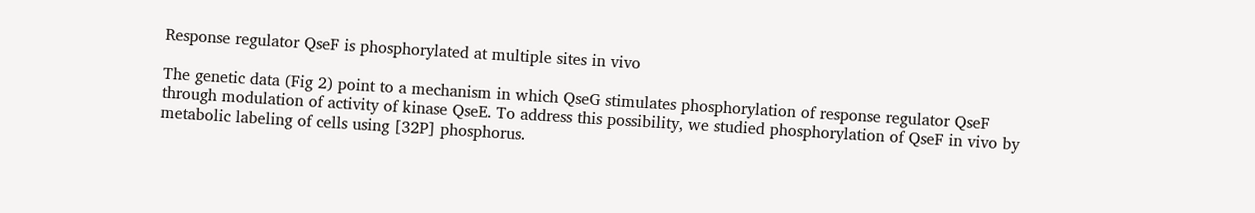Response regulator QseF is phosphorylated at multiple sites in vivo

The genetic data (Fig 2) point to a mechanism in which QseG stimulates phosphorylation of response regulator QseF through modulation of activity of kinase QseE. To address this possibility, we studied phosphorylation of QseF in vivo by metabolic labeling of cells using [32P] phosphorus.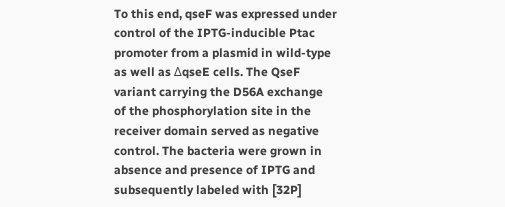To this end, qseF was expressed under control of the IPTG-inducible Ptac promoter from a plasmid in wild-type as well as ΔqseE cells. The QseF variant carrying the D56A exchange of the phosphorylation site in the receiver domain served as negative control. The bacteria were grown in absence and presence of IPTG and subsequently labeled with [32P]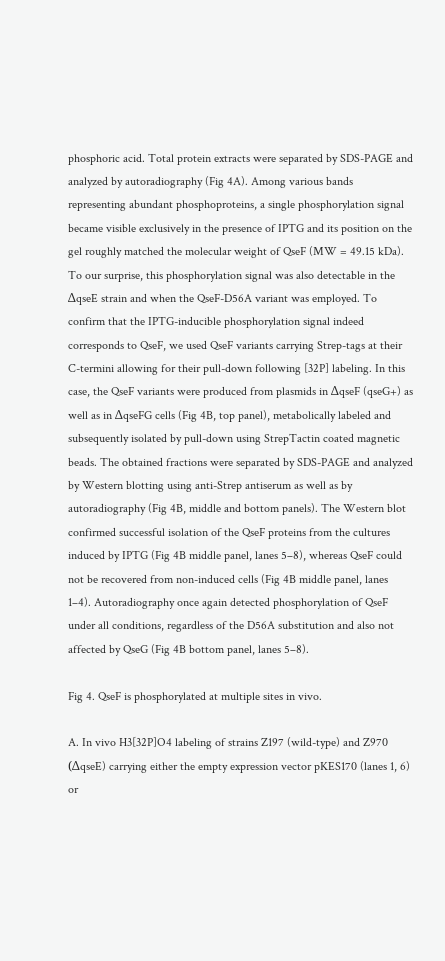phosphoric acid. Total protein extracts were separated by SDS-PAGE and analyzed by autoradiography (Fig 4A). Among various bands representing abundant phosphoproteins, a single phosphorylation signal became visible exclusively in the presence of IPTG and its position on the gel roughly matched the molecular weight of QseF (MW = 49.15 kDa). To our surprise, this phosphorylation signal was also detectable in the ΔqseE strain and when the QseF-D56A variant was employed. To confirm that the IPTG-inducible phosphorylation signal indeed corresponds to QseF, we used QseF variants carrying Strep-tags at their C-termini allowing for their pull-down following [32P] labeling. In this case, the QseF variants were produced from plasmids in ΔqseF (qseG+) as well as in ΔqseFG cells (Fig 4B, top panel), metabolically labeled and subsequently isolated by pull-down using StrepTactin coated magnetic beads. The obtained fractions were separated by SDS-PAGE and analyzed by Western blotting using anti-Strep antiserum as well as by autoradiography (Fig 4B, middle and bottom panels). The Western blot confirmed successful isolation of the QseF proteins from the cultures induced by IPTG (Fig 4B middle panel, lanes 5–8), whereas QseF could not be recovered from non-induced cells (Fig 4B middle panel, lanes 1–4). Autoradiography once again detected phosphorylation of QseF under all conditions, regardless of the D56A substitution and also not affected by QseG (Fig 4B bottom panel, lanes 5–8).

Fig 4. QseF is phosphorylated at multiple sites in vivo.

A. In vivo H3[32P]O4 labeling of strains Z197 (wild-type) and Z970 (ΔqseE) carrying either the empty expression vector pKES170 (lanes 1, 6) or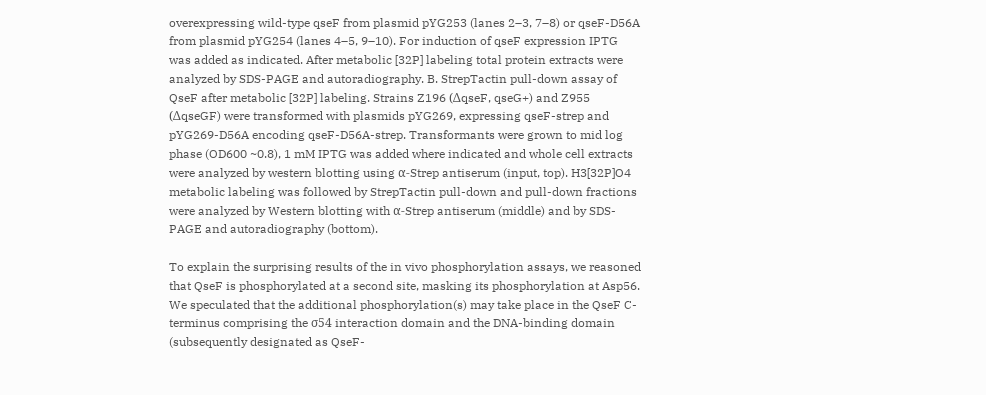overexpressing wild-type qseF from plasmid pYG253 (lanes 2–3, 7–8) or qseF-D56A from plasmid pYG254 (lanes 4–5, 9–10). For induction of qseF expression IPTG was added as indicated. After metabolic [32P] labeling total protein extracts were analyzed by SDS-PAGE and autoradiography. B. StrepTactin pull-down assay of QseF after metabolic [32P] labeling. Strains Z196 (ΔqseF, qseG+) and Z955 (ΔqseGF) were transformed with plasmids pYG269, expressing qseF-strep and pYG269-D56A encoding qseF-D56A-strep. Transformants were grown to mid log phase (OD600 ~0.8), 1 mM IPTG was added where indicated and whole cell extracts were analyzed by western blotting using α-Strep antiserum (input, top). H3[32P]O4 metabolic labeling was followed by StrepTactin pull-down and pull-down fractions were analyzed by Western blotting with α-Strep antiserum (middle) and by SDS-PAGE and autoradiography (bottom).

To explain the surprising results of the in vivo phosphorylation assays, we reasoned that QseF is phosphorylated at a second site, masking its phosphorylation at Asp56. We speculated that the additional phosphorylation(s) may take place in the QseF C-terminus comprising the σ54 interaction domain and the DNA-binding domain (subsequently designated as QseF-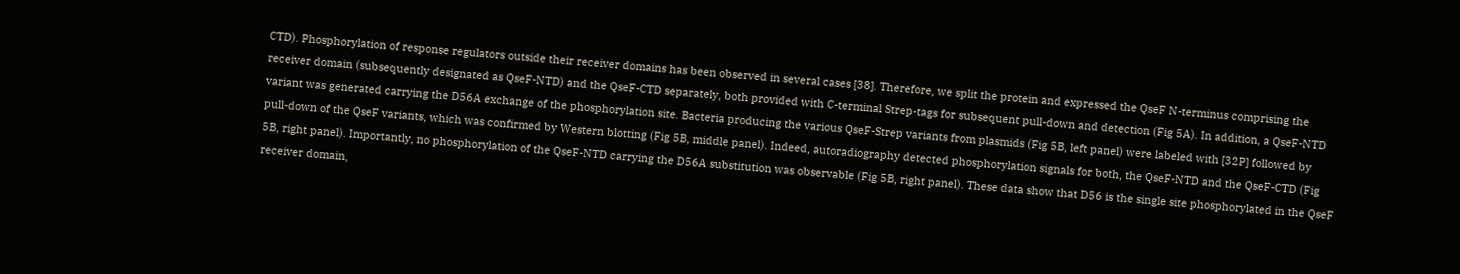CTD). Phosphorylation of response regulators outside their receiver domains has been observed in several cases [38]. Therefore, we split the protein and expressed the QseF N-terminus comprising the receiver domain (subsequently designated as QseF-NTD) and the QseF-CTD separately, both provided with C-terminal Strep-tags for subsequent pull-down and detection (Fig 5A). In addition, a QseF-NTD variant was generated carrying the D56A exchange of the phosphorylation site. Bacteria producing the various QseF-Strep variants from plasmids (Fig 5B, left panel) were labeled with [32P] followed by pull-down of the QseF variants, which was confirmed by Western blotting (Fig 5B, middle panel). Indeed, autoradiography detected phosphorylation signals for both, the QseF-NTD and the QseF-CTD (Fig 5B, right panel). Importantly, no phosphorylation of the QseF-NTD carrying the D56A substitution was observable (Fig 5B, right panel). These data show that D56 is the single site phosphorylated in the QseF receiver domain,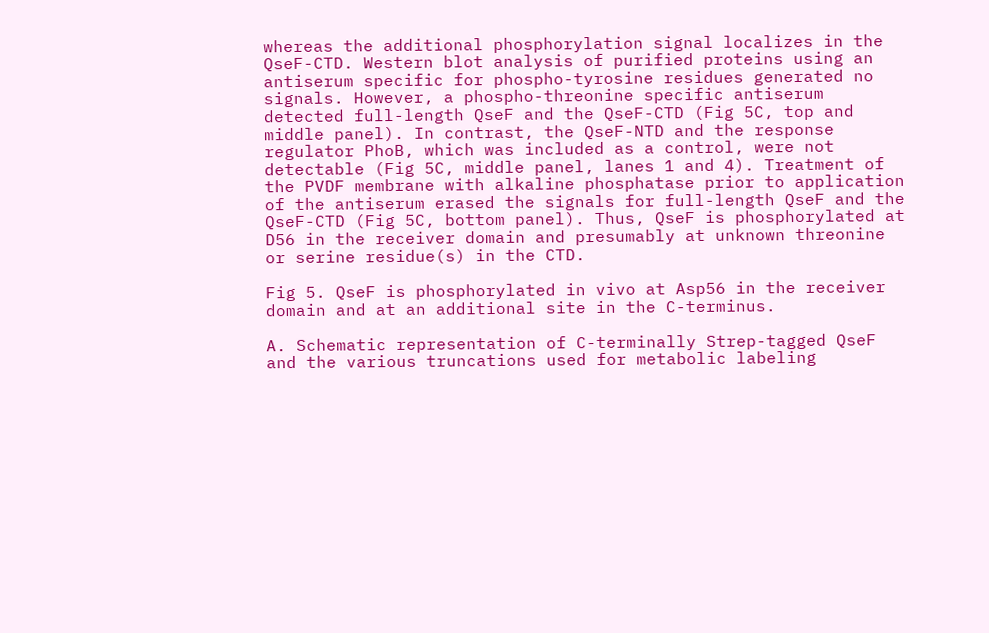whereas the additional phosphorylation signal localizes in the QseF-CTD. Western blot analysis of purified proteins using an antiserum specific for phospho-tyrosine residues generated no signals. However, a phospho-threonine specific antiserum detected full-length QseF and the QseF-CTD (Fig 5C, top and middle panel). In contrast, the QseF-NTD and the response regulator PhoB, which was included as a control, were not detectable (Fig 5C, middle panel, lanes 1 and 4). Treatment of the PVDF membrane with alkaline phosphatase prior to application of the antiserum erased the signals for full-length QseF and the QseF-CTD (Fig 5C, bottom panel). Thus, QseF is phosphorylated at D56 in the receiver domain and presumably at unknown threonine or serine residue(s) in the CTD.

Fig 5. QseF is phosphorylated in vivo at Asp56 in the receiver domain and at an additional site in the C-terminus.

A. Schematic representation of C-terminally Strep-tagged QseF and the various truncations used for metabolic labeling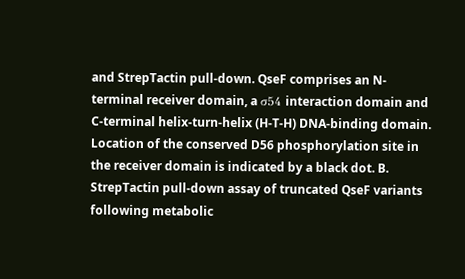and StrepTactin pull-down. QseF comprises an N-terminal receiver domain, a σ54 interaction domain and C-terminal helix-turn-helix (H-T-H) DNA-binding domain. Location of the conserved D56 phosphorylation site in the receiver domain is indicated by a black dot. B. StrepTactin pull-down assay of truncated QseF variants following metabolic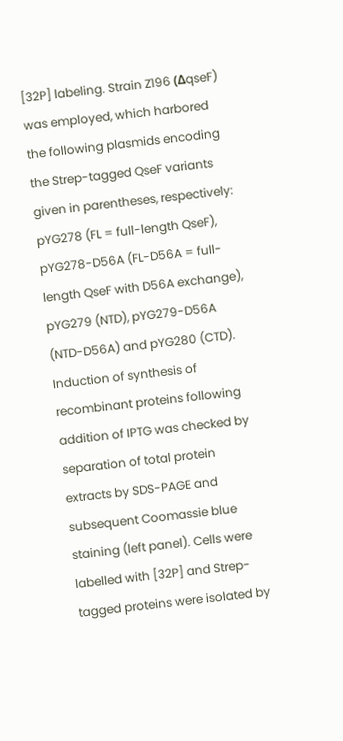[32P] labeling. Strain Z196 (ΔqseF) was employed, which harbored the following plasmids encoding the Strep-tagged QseF variants given in parentheses, respectively: pYG278 (FL = full-length QseF), pYG278-D56A (FL-D56A = full-length QseF with D56A exchange), pYG279 (NTD), pYG279-D56A (NTD-D56A) and pYG280 (CTD). Induction of synthesis of recombinant proteins following addition of IPTG was checked by separation of total protein extracts by SDS-PAGE and subsequent Coomassie blue staining (left panel). Cells were labelled with [32P] and Strep-tagged proteins were isolated by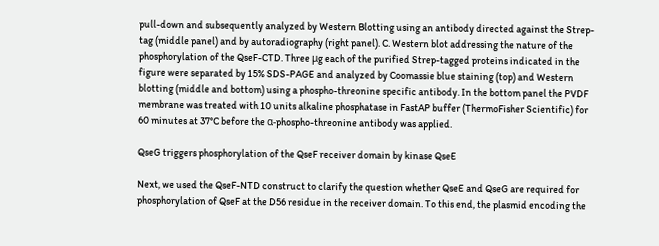pull-down and subsequently analyzed by Western Blotting using an antibody directed against the Strep-tag (middle panel) and by autoradiography (right panel). C. Western blot addressing the nature of the phosphorylation of the QseF-CTD. Three μg each of the purified Strep-tagged proteins indicated in the figure were separated by 15% SDS-PAGE and analyzed by Coomassie blue staining (top) and Western blotting (middle and bottom) using a phospho-threonine specific antibody. In the bottom panel the PVDF membrane was treated with 10 units alkaline phosphatase in FastAP buffer (ThermoFisher Scientific) for 60 minutes at 37°C before the α-phospho-threonine antibody was applied.

QseG triggers phosphorylation of the QseF receiver domain by kinase QseE

Next, we used the QseF-NTD construct to clarify the question whether QseE and QseG are required for phosphorylation of QseF at the D56 residue in the receiver domain. To this end, the plasmid encoding the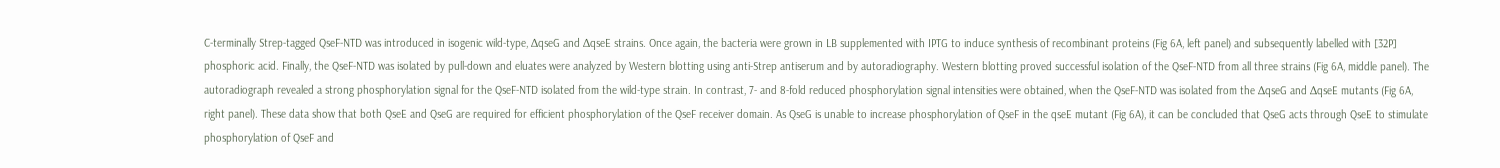C-terminally Strep-tagged QseF-NTD was introduced in isogenic wild-type, ΔqseG and ΔqseE strains. Once again, the bacteria were grown in LB supplemented with IPTG to induce synthesis of recombinant proteins (Fig 6A, left panel) and subsequently labelled with [32P] phosphoric acid. Finally, the QseF-NTD was isolated by pull-down and eluates were analyzed by Western blotting using anti-Strep antiserum and by autoradiography. Western blotting proved successful isolation of the QseF-NTD from all three strains (Fig 6A, middle panel). The autoradiograph revealed a strong phosphorylation signal for the QseF-NTD isolated from the wild-type strain. In contrast, 7- and 8-fold reduced phosphorylation signal intensities were obtained, when the QseF-NTD was isolated from the ΔqseG and ΔqseE mutants (Fig 6A, right panel). These data show that both QseE and QseG are required for efficient phosphorylation of the QseF receiver domain. As QseG is unable to increase phosphorylation of QseF in the qseE mutant (Fig 6A), it can be concluded that QseG acts through QseE to stimulate phosphorylation of QseF and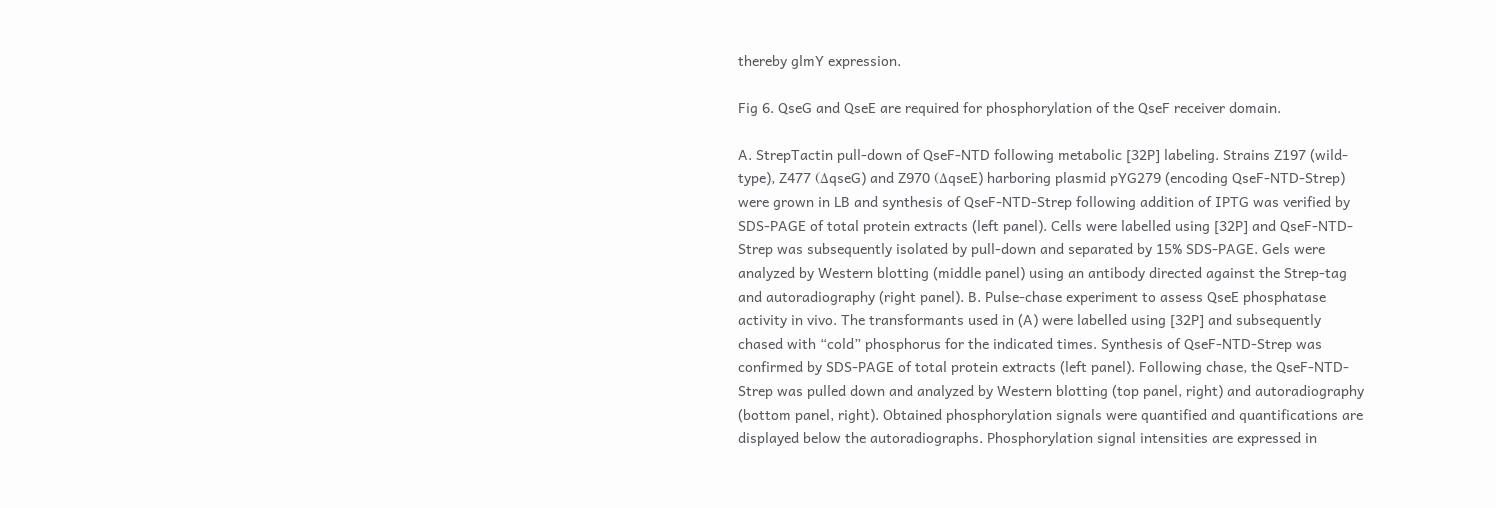thereby glmY expression.

Fig 6. QseG and QseE are required for phosphorylation of the QseF receiver domain.

A. StrepTactin pull-down of QseF-NTD following metabolic [32P] labeling. Strains Z197 (wild-type), Z477 (ΔqseG) and Z970 (ΔqseE) harboring plasmid pYG279 (encoding QseF-NTD-Strep) were grown in LB and synthesis of QseF-NTD-Strep following addition of IPTG was verified by SDS-PAGE of total protein extracts (left panel). Cells were labelled using [32P] and QseF-NTD-Strep was subsequently isolated by pull-down and separated by 15% SDS-PAGE. Gels were analyzed by Western blotting (middle panel) using an antibody directed against the Strep-tag and autoradiography (right panel). B. Pulse-chase experiment to assess QseE phosphatase activity in vivo. The transformants used in (A) were labelled using [32P] and subsequently chased with “cold” phosphorus for the indicated times. Synthesis of QseF-NTD-Strep was confirmed by SDS-PAGE of total protein extracts (left panel). Following chase, the QseF-NTD-Strep was pulled down and analyzed by Western blotting (top panel, right) and autoradiography (bottom panel, right). Obtained phosphorylation signals were quantified and quantifications are displayed below the autoradiographs. Phosphorylation signal intensities are expressed in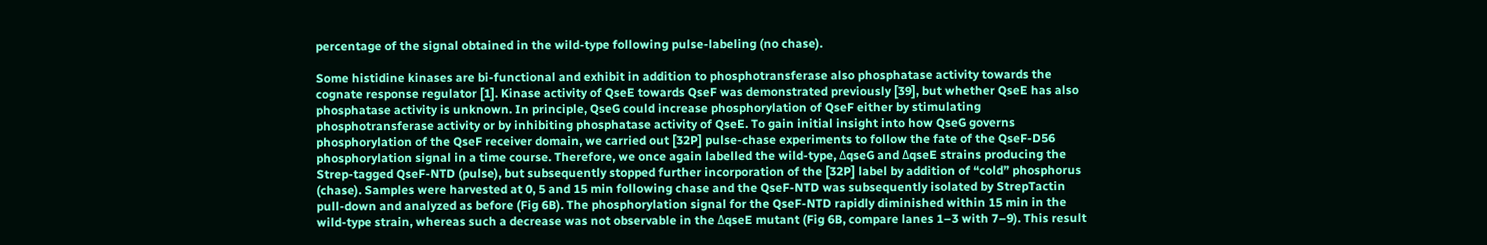percentage of the signal obtained in the wild-type following pulse-labeling (no chase).

Some histidine kinases are bi-functional and exhibit in addition to phosphotransferase also phosphatase activity towards the cognate response regulator [1]. Kinase activity of QseE towards QseF was demonstrated previously [39], but whether QseE has also phosphatase activity is unknown. In principle, QseG could increase phosphorylation of QseF either by stimulating phosphotransferase activity or by inhibiting phosphatase activity of QseE. To gain initial insight into how QseG governs phosphorylation of the QseF receiver domain, we carried out [32P] pulse-chase experiments to follow the fate of the QseF-D56 phosphorylation signal in a time course. Therefore, we once again labelled the wild-type, ΔqseG and ΔqseE strains producing the Strep-tagged QseF-NTD (pulse), but subsequently stopped further incorporation of the [32P] label by addition of “cold” phosphorus (chase). Samples were harvested at 0, 5 and 15 min following chase and the QseF-NTD was subsequently isolated by StrepTactin pull-down and analyzed as before (Fig 6B). The phosphorylation signal for the QseF-NTD rapidly diminished within 15 min in the wild-type strain, whereas such a decrease was not observable in the ΔqseE mutant (Fig 6B, compare lanes 1–3 with 7–9). This result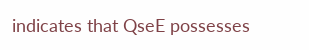indicates that QseE possesses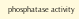phosphatase activity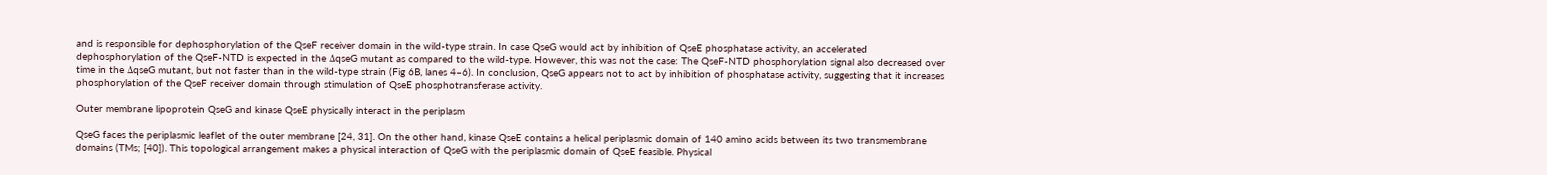and is responsible for dephosphorylation of the QseF receiver domain in the wild-type strain. In case QseG would act by inhibition of QseE phosphatase activity, an accelerated dephosphorylation of the QseF-NTD is expected in the ΔqseG mutant as compared to the wild-type. However, this was not the case: The QseF-NTD phosphorylation signal also decreased over time in the ΔqseG mutant, but not faster than in the wild-type strain (Fig 6B, lanes 4–6). In conclusion, QseG appears not to act by inhibition of phosphatase activity, suggesting that it increases phosphorylation of the QseF receiver domain through stimulation of QseE phosphotransferase activity.

Outer membrane lipoprotein QseG and kinase QseE physically interact in the periplasm

QseG faces the periplasmic leaflet of the outer membrane [24, 31]. On the other hand, kinase QseE contains a helical periplasmic domain of 140 amino acids between its two transmembrane domains (TMs; [40]). This topological arrangement makes a physical interaction of QseG with the periplasmic domain of QseE feasible. Physical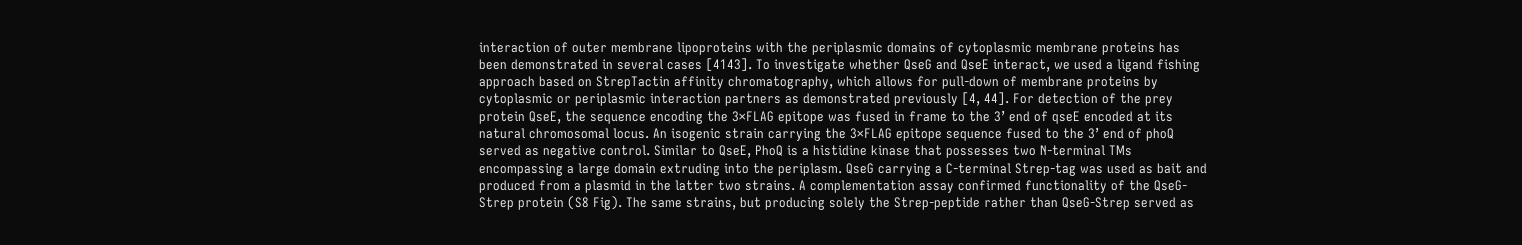interaction of outer membrane lipoproteins with the periplasmic domains of cytoplasmic membrane proteins has been demonstrated in several cases [4143]. To investigate whether QseG and QseE interact, we used a ligand fishing approach based on StrepTactin affinity chromatography, which allows for pull-down of membrane proteins by cytoplasmic or periplasmic interaction partners as demonstrated previously [4, 44]. For detection of the prey protein QseE, the sequence encoding the 3×FLAG epitope was fused in frame to the 3’ end of qseE encoded at its natural chromosomal locus. An isogenic strain carrying the 3×FLAG epitope sequence fused to the 3’ end of phoQ served as negative control. Similar to QseE, PhoQ is a histidine kinase that possesses two N-terminal TMs encompassing a large domain extruding into the periplasm. QseG carrying a C-terminal Strep-tag was used as bait and produced from a plasmid in the latter two strains. A complementation assay confirmed functionality of the QseG-Strep protein (S8 Fig). The same strains, but producing solely the Strep-peptide rather than QseG-Strep served as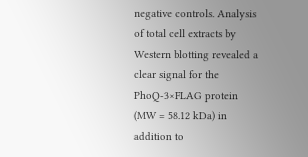negative controls. Analysis of total cell extracts by Western blotting revealed a clear signal for the PhoQ-3×FLAG protein (MW = 58.12 kDa) in addition to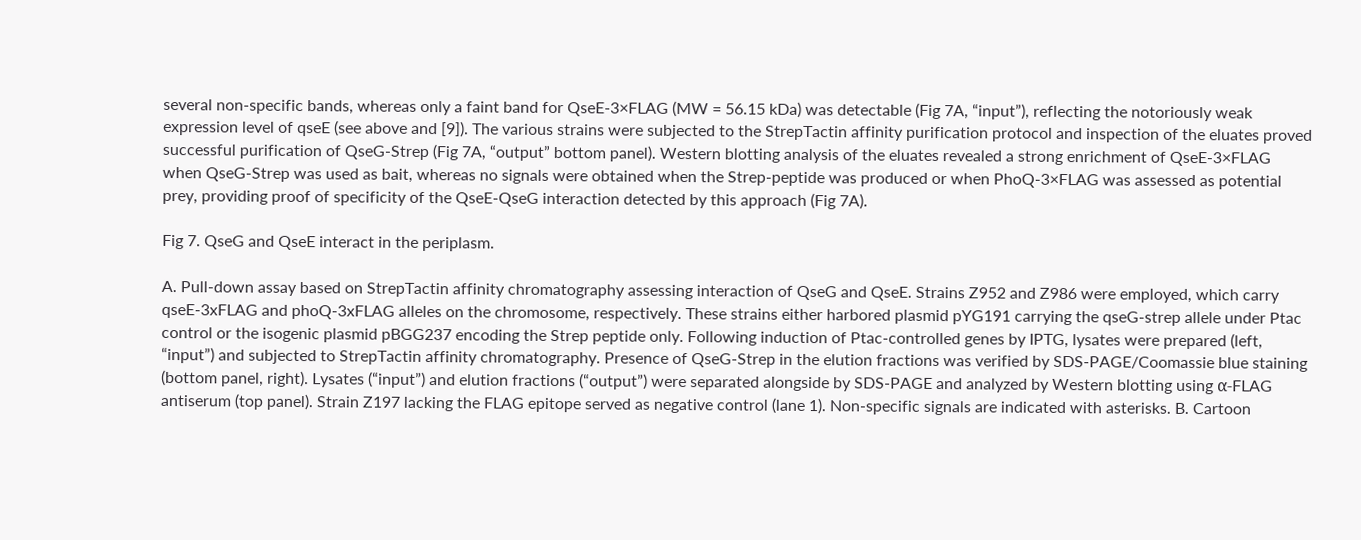several non-specific bands, whereas only a faint band for QseE-3×FLAG (MW = 56.15 kDa) was detectable (Fig 7A, “input”), reflecting the notoriously weak expression level of qseE (see above and [9]). The various strains were subjected to the StrepTactin affinity purification protocol and inspection of the eluates proved successful purification of QseG-Strep (Fig 7A, “output” bottom panel). Western blotting analysis of the eluates revealed a strong enrichment of QseE-3×FLAG when QseG-Strep was used as bait, whereas no signals were obtained when the Strep-peptide was produced or when PhoQ-3×FLAG was assessed as potential prey, providing proof of specificity of the QseE-QseG interaction detected by this approach (Fig 7A).

Fig 7. QseG and QseE interact in the periplasm.

A. Pull-down assay based on StrepTactin affinity chromatography assessing interaction of QseG and QseE. Strains Z952 and Z986 were employed, which carry qseE-3xFLAG and phoQ-3xFLAG alleles on the chromosome, respectively. These strains either harbored plasmid pYG191 carrying the qseG-strep allele under Ptac control or the isogenic plasmid pBGG237 encoding the Strep peptide only. Following induction of Ptac-controlled genes by IPTG, lysates were prepared (left, “input”) and subjected to StrepTactin affinity chromatography. Presence of QseG-Strep in the elution fractions was verified by SDS-PAGE/Coomassie blue staining (bottom panel, right). Lysates (“input”) and elution fractions (“output”) were separated alongside by SDS-PAGE and analyzed by Western blotting using α-FLAG antiserum (top panel). Strain Z197 lacking the FLAG epitope served as negative control (lane 1). Non-specific signals are indicated with asterisks. B. Cartoon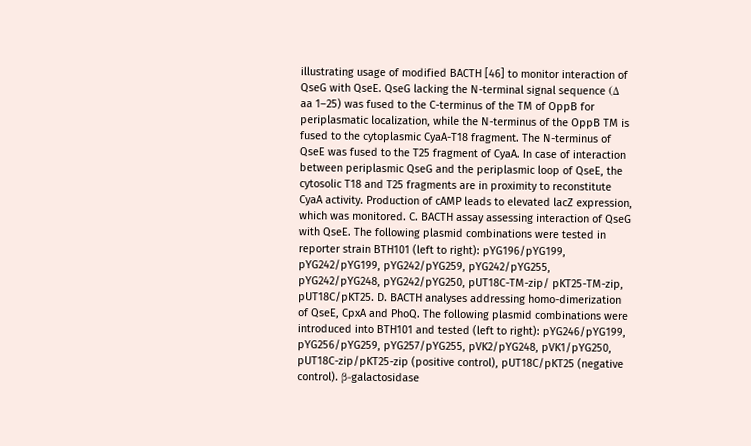illustrating usage of modified BACTH [46] to monitor interaction of QseG with QseE. QseG lacking the N-terminal signal sequence (Δ aa 1–25) was fused to the C-terminus of the TM of OppB for periplasmatic localization, while the N-terminus of the OppB TM is fused to the cytoplasmic CyaA-T18 fragment. The N-terminus of QseE was fused to the T25 fragment of CyaA. In case of interaction between periplasmic QseG and the periplasmic loop of QseE, the cytosolic T18 and T25 fragments are in proximity to reconstitute CyaA activity. Production of cAMP leads to elevated lacZ expression, which was monitored. C. BACTH assay assessing interaction of QseG with QseE. The following plasmid combinations were tested in reporter strain BTH101 (left to right): pYG196/pYG199, pYG242/pYG199, pYG242/pYG259, pYG242/pYG255, pYG242/pYG248, pYG242/pYG250, pUT18C-TM-zip/ pKT25-TM-zip, pUT18C/pKT25. D. BACTH analyses addressing homo-dimerization of QseE, CpxA and PhoQ. The following plasmid combinations were introduced into BTH101 and tested (left to right): pYG246/pYG199, pYG256/pYG259, pYG257/pYG255, pVK2/pYG248, pVK1/pYG250, pUT18C-zip/pKT25-zip (positive control), pUT18C/pKT25 (negative control). β-galactosidase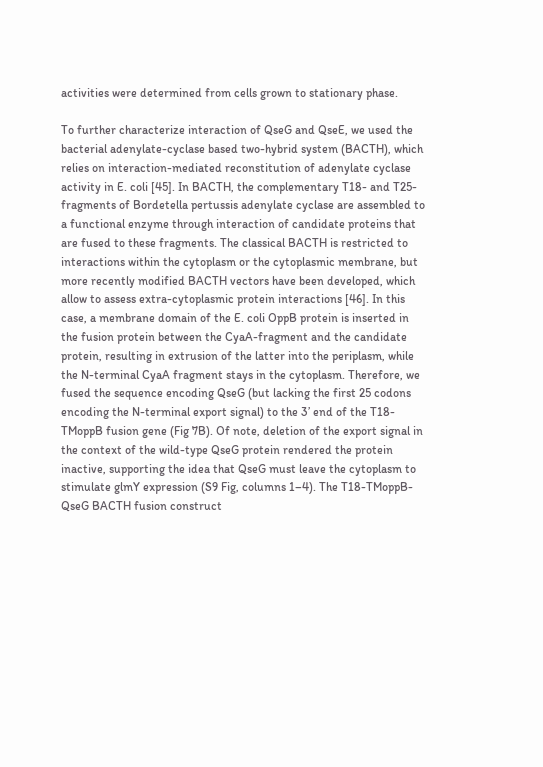activities were determined from cells grown to stationary phase.

To further characterize interaction of QseG and QseE, we used the bacterial adenylate-cyclase based two-hybrid system (BACTH), which relies on interaction-mediated reconstitution of adenylate cyclase activity in E. coli [45]. In BACTH, the complementary T18- and T25-fragments of Bordetella pertussis adenylate cyclase are assembled to a functional enzyme through interaction of candidate proteins that are fused to these fragments. The classical BACTH is restricted to interactions within the cytoplasm or the cytoplasmic membrane, but more recently modified BACTH vectors have been developed, which allow to assess extra-cytoplasmic protein interactions [46]. In this case, a membrane domain of the E. coli OppB protein is inserted in the fusion protein between the CyaA-fragment and the candidate protein, resulting in extrusion of the latter into the periplasm, while the N-terminal CyaA fragment stays in the cytoplasm. Therefore, we fused the sequence encoding QseG (but lacking the first 25 codons encoding the N-terminal export signal) to the 3’ end of the T18-TMoppB fusion gene (Fig 7B). Of note, deletion of the export signal in the context of the wild-type QseG protein rendered the protein inactive, supporting the idea that QseG must leave the cytoplasm to stimulate glmY expression (S9 Fig, columns 1–4). The T18-TMoppB-QseG BACTH fusion construct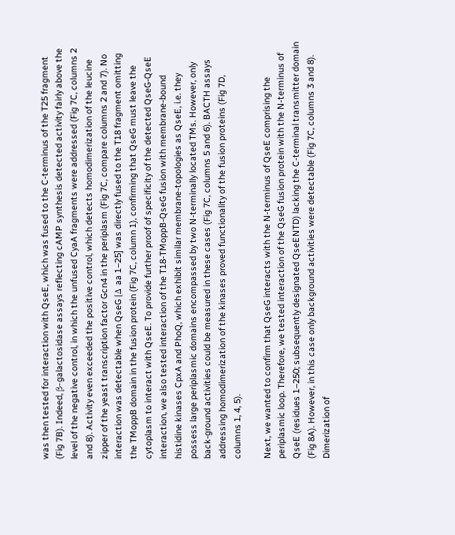was then tested for interaction with QseE, which was fused to the C-terminus of the T25 fragment (Fig 7B). Indeed, β-galactosidase assays reflecting cAMP synthesis detected activity fairly above the level of the negative control, in which the unfused CyaA fragments were addressed (Fig 7C, columns 2 and 8). Activity even exceeded the positive control, which detects homodimerization of the leucine zipper of the yeast transcription factor Gcn4 in the periplasm (Fig 7C, compare columns 2 and 7). No interaction was detectable when QseG [Δ aa 1–25] was directly fused to the T18 fragment omitting the TMoppB domain in the fusion protein (Fig 7C, column 1), confirming that QseG must leave the cytoplasm to interact with QseE. To provide further proof of specificity of the detected QseG-QseE interaction, we also tested interaction of the T18-TMoppB-QseG fusion with membrane-bound histidine kinases CpxA and PhoQ, which exhibit similar membrane-topologies as QseE, i.e. they possess large periplasmic domains encompassed by two N-terminally located TMs. However, only back-ground activities could be measured in these cases (Fig 7C, columns 5 and 6). BACTH assays addressing homodimerization of the kinases proved functionality of the fusion proteins (Fig 7D, columns 1, 4, 5).

Next, we wanted to confirm that QseG interacts with the N-terminus of QseE comprising the periplasmic loop. Therefore, we tested interaction of the QseG fusion protein with the N-terminus of QseE (residues 1–250; subsequently designated QseENTD) lacking the C-terminal transmitter domain (Fig 8A). However, in this case only background activities were detectable (Fig 7C, columns 3 and 8). Dimerization of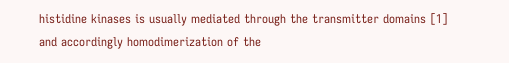histidine kinases is usually mediated through the transmitter domains [1] and accordingly homodimerization of the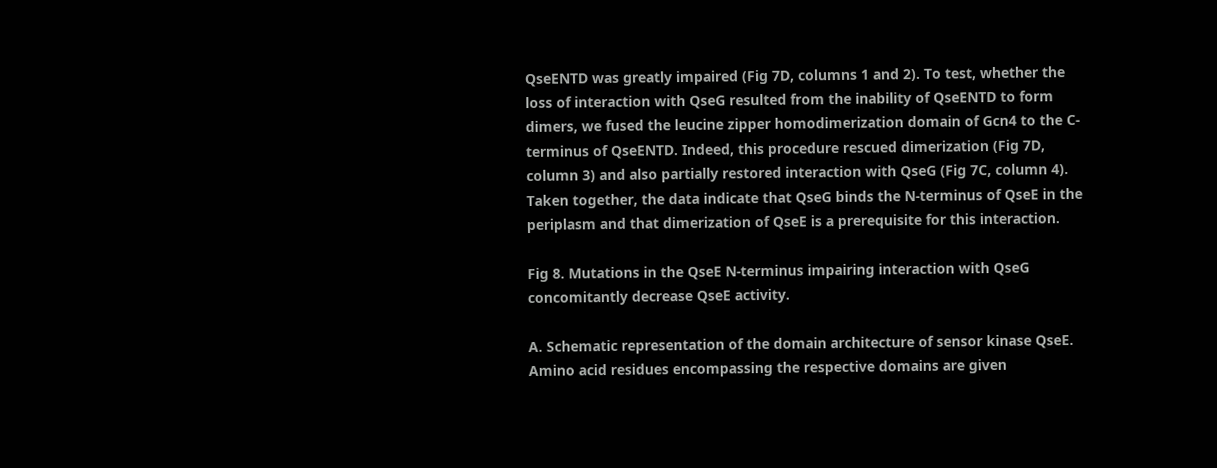QseENTD was greatly impaired (Fig 7D, columns 1 and 2). To test, whether the loss of interaction with QseG resulted from the inability of QseENTD to form dimers, we fused the leucine zipper homodimerization domain of Gcn4 to the C-terminus of QseENTD. Indeed, this procedure rescued dimerization (Fig 7D, column 3) and also partially restored interaction with QseG (Fig 7C, column 4). Taken together, the data indicate that QseG binds the N-terminus of QseE in the periplasm and that dimerization of QseE is a prerequisite for this interaction.

Fig 8. Mutations in the QseE N-terminus impairing interaction with QseG concomitantly decrease QseE activity.

A. Schematic representation of the domain architecture of sensor kinase QseE. Amino acid residues encompassing the respective domains are given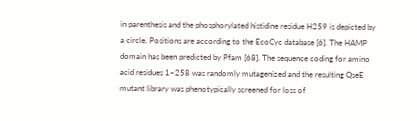in parenthesis and the phosphorylated histidine residue H259 is depicted by a circle. Positions are according to the EcoCyc database [6]. The HAMP domain has been predicted by Pfam [68]. The sequence coding for amino acid residues 1–258 was randomly mutagenized and the resulting QseE mutant library was phenotypically screened for loss of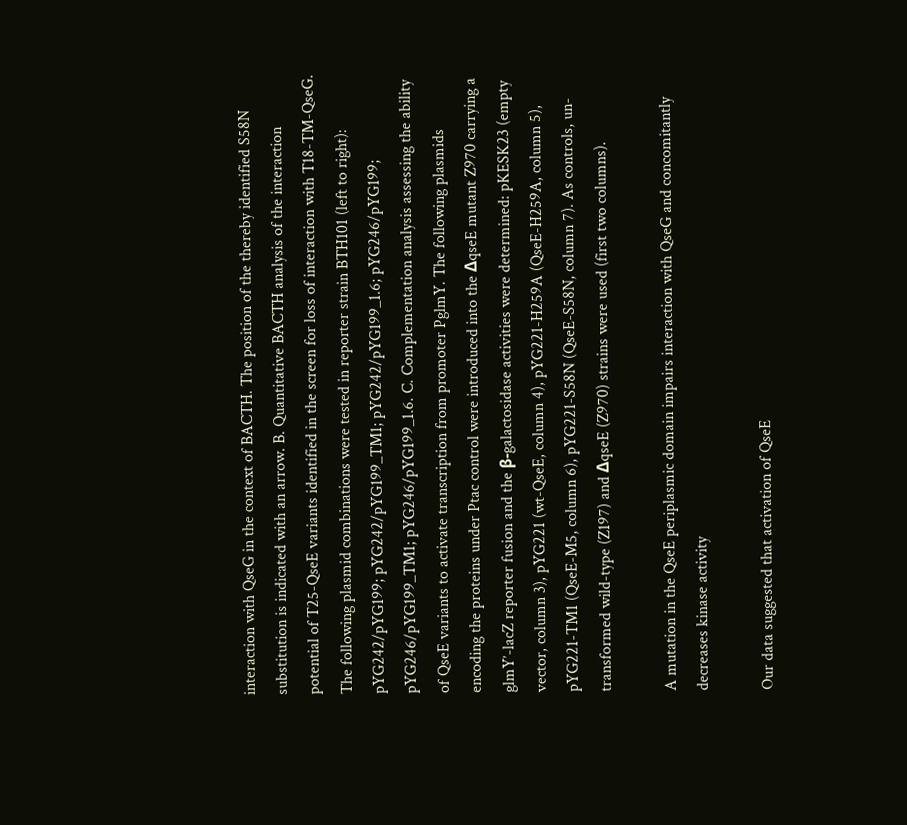interaction with QseG in the context of BACTH. The position of the thereby identified S58N substitution is indicated with an arrow. B. Quantitative BACTH analysis of the interaction potential of T25-QseE variants identified in the screen for loss of interaction with T18-TM-QseG. The following plasmid combinations were tested in reporter strain BTH101 (left to right): pYG242/pYG199; pYG242/pYG199_TM1; pYG242/pYG199_1.6; pYG246/pYG199; pYG246/pYG199_TM1; pYG246/pYG199_1.6. C. Complementation analysis assessing the ability of QseE variants to activate transcription from promoter PglmY. The following plasmids encoding the proteins under Ptac control were introduced into the ΔqseE mutant Z970 carrying a glmY’-lacZ reporter fusion and the β-galactosidase activities were determined: pKESK23 (empty vector, column 3), pYG221 (wt-QseE, column 4), pYG221-H259A (QseE-H259A, column 5), pYG221-TM1 (QseE-M5, column 6), pYG221-S58N (QseE-S58N, column 7). As controls, un-transformed wild-type (Z197) and ΔqseE (Z970) strains were used (first two columns).

A mutation in the QseE periplasmic domain impairs interaction with QseG and concomitantly decreases kinase activity

Our data suggested that activation of QseE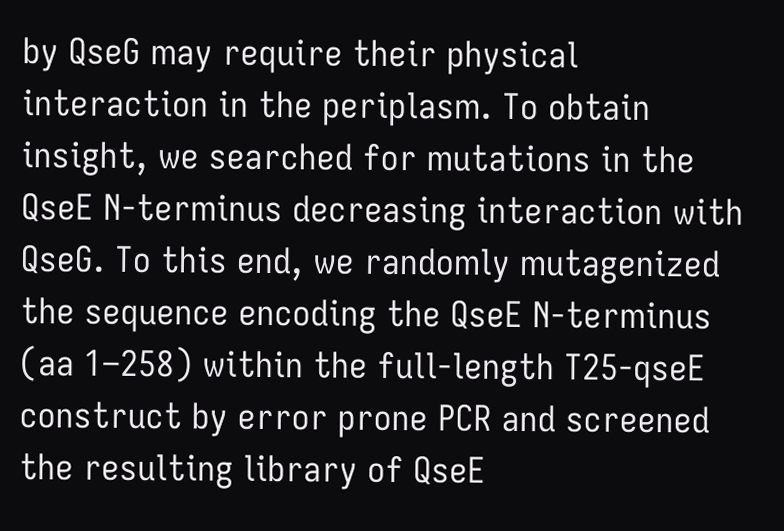by QseG may require their physical interaction in the periplasm. To obtain insight, we searched for mutations in the QseE N-terminus decreasing interaction with QseG. To this end, we randomly mutagenized the sequence encoding the QseE N-terminus (aa 1–258) within the full-length T25-qseE construct by error prone PCR and screened the resulting library of QseE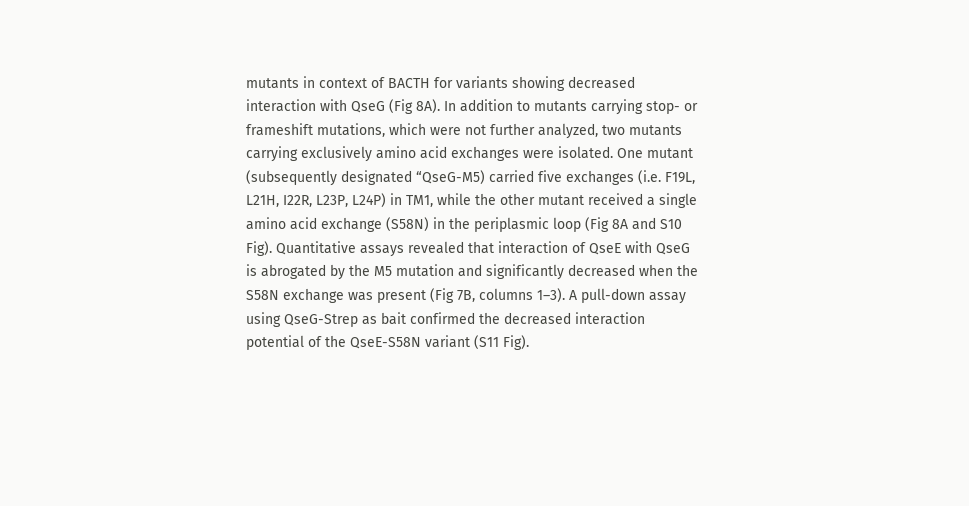mutants in context of BACTH for variants showing decreased interaction with QseG (Fig 8A). In addition to mutants carrying stop- or frameshift mutations, which were not further analyzed, two mutants carrying exclusively amino acid exchanges were isolated. One mutant (subsequently designated “QseG-M5) carried five exchanges (i.e. F19L, L21H, I22R, L23P, L24P) in TM1, while the other mutant received a single amino acid exchange (S58N) in the periplasmic loop (Fig 8A and S10 Fig). Quantitative assays revealed that interaction of QseE with QseG is abrogated by the M5 mutation and significantly decreased when the S58N exchange was present (Fig 7B, columns 1–3). A pull-down assay using QseG-Strep as bait confirmed the decreased interaction potential of the QseE-S58N variant (S11 Fig).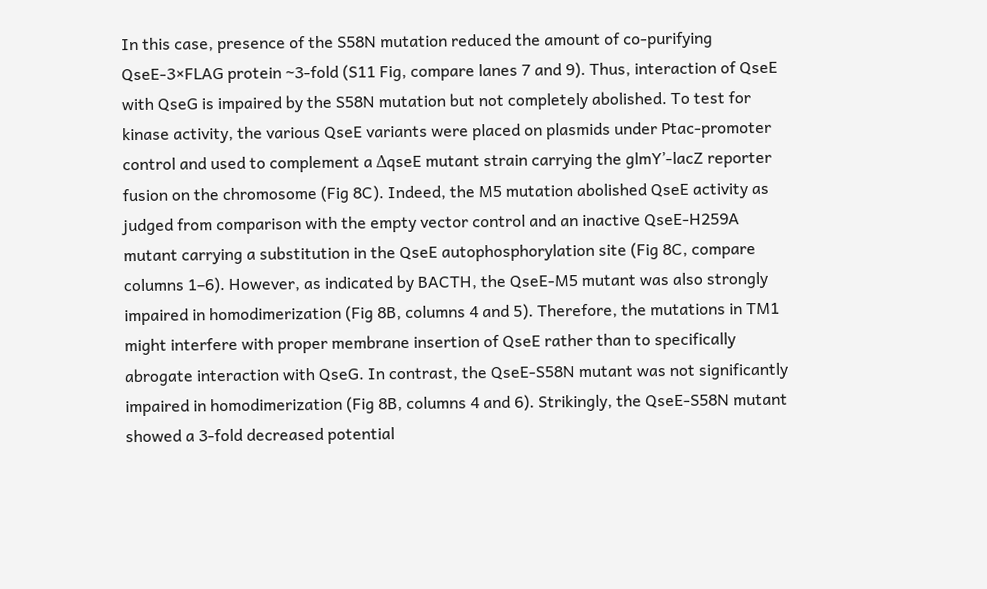In this case, presence of the S58N mutation reduced the amount of co-purifying QseE-3×FLAG protein ~3-fold (S11 Fig, compare lanes 7 and 9). Thus, interaction of QseE with QseG is impaired by the S58N mutation but not completely abolished. To test for kinase activity, the various QseE variants were placed on plasmids under Ptac-promoter control and used to complement a ΔqseE mutant strain carrying the glmY’-lacZ reporter fusion on the chromosome (Fig 8C). Indeed, the M5 mutation abolished QseE activity as judged from comparison with the empty vector control and an inactive QseE-H259A mutant carrying a substitution in the QseE autophosphorylation site (Fig 8C, compare columns 1–6). However, as indicated by BACTH, the QseE-M5 mutant was also strongly impaired in homodimerization (Fig 8B, columns 4 and 5). Therefore, the mutations in TM1 might interfere with proper membrane insertion of QseE rather than to specifically abrogate interaction with QseG. In contrast, the QseE-S58N mutant was not significantly impaired in homodimerization (Fig 8B, columns 4 and 6). Strikingly, the QseE-S58N mutant showed a 3-fold decreased potential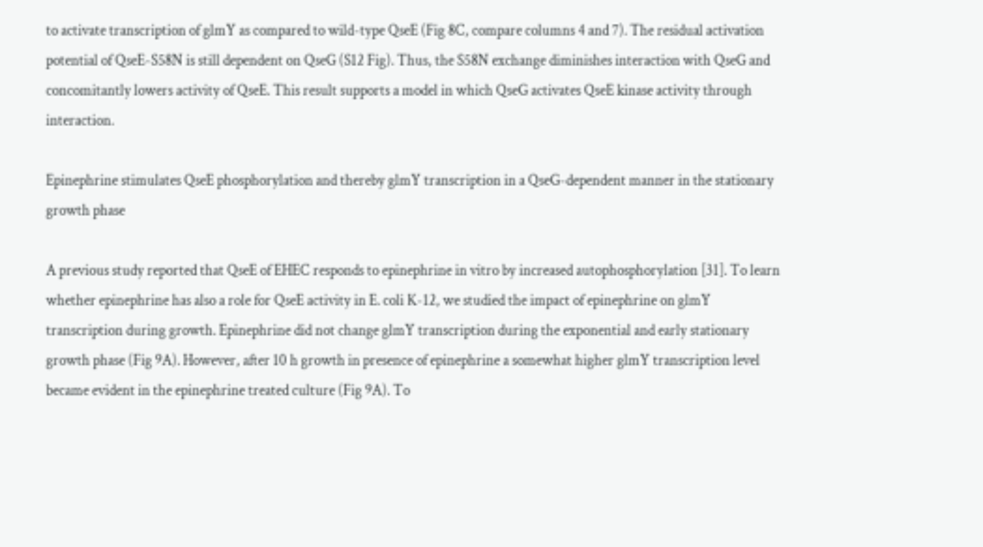to activate transcription of glmY as compared to wild-type QseE (Fig 8C, compare columns 4 and 7). The residual activation potential of QseE-S58N is still dependent on QseG (S12 Fig). Thus, the S58N exchange diminishes interaction with QseG and concomitantly lowers activity of QseE. This result supports a model in which QseG activates QseE kinase activity through interaction.

Epinephrine stimulates QseE phosphorylation and thereby glmY transcription in a QseG-dependent manner in the stationary growth phase

A previous study reported that QseE of EHEC responds to epinephrine in vitro by increased autophosphorylation [31]. To learn whether epinephrine has also a role for QseE activity in E. coli K-12, we studied the impact of epinephrine on glmY transcription during growth. Epinephrine did not change glmY transcription during the exponential and early stationary growth phase (Fig 9A). However, after 10 h growth in presence of epinephrine a somewhat higher glmY transcription level became evident in the epinephrine treated culture (Fig 9A). To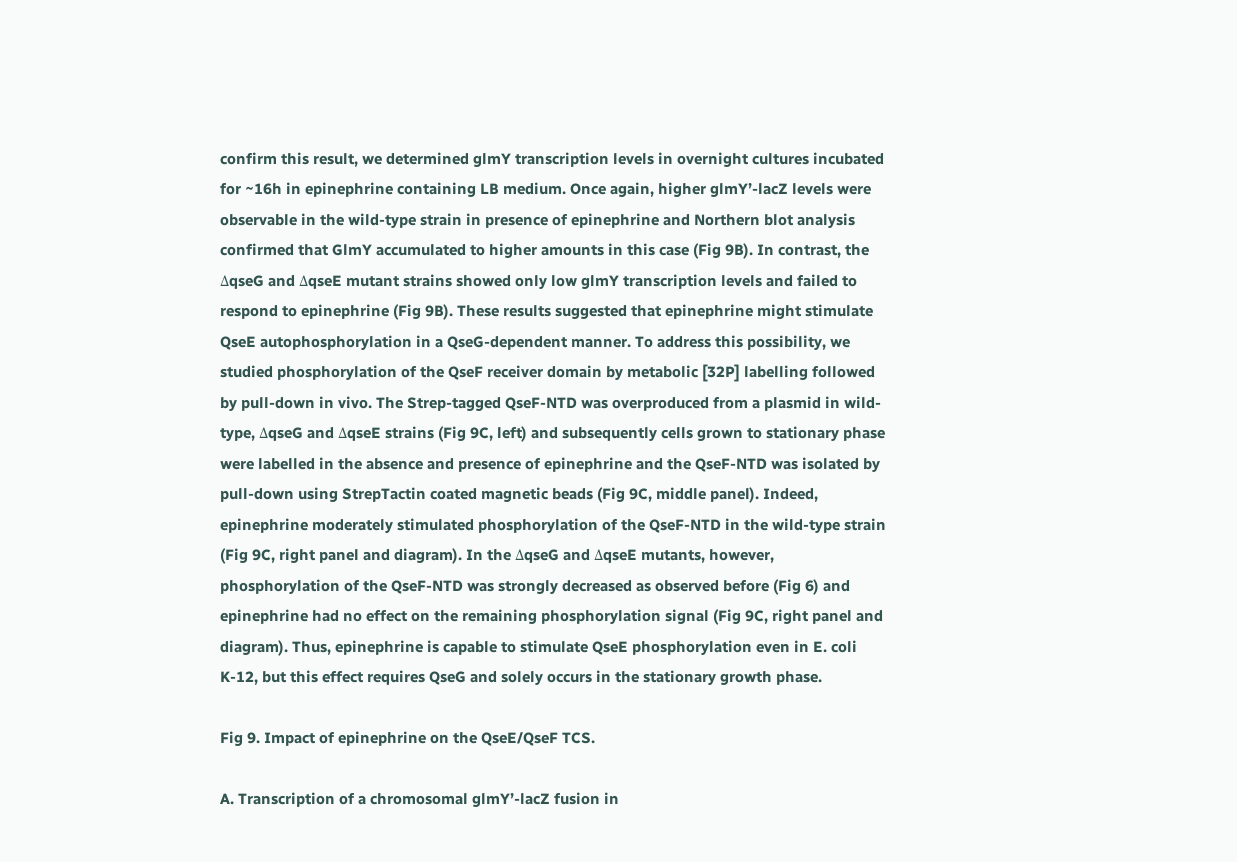confirm this result, we determined glmY transcription levels in overnight cultures incubated for ~16h in epinephrine containing LB medium. Once again, higher glmY’-lacZ levels were observable in the wild-type strain in presence of epinephrine and Northern blot analysis confirmed that GlmY accumulated to higher amounts in this case (Fig 9B). In contrast, the ΔqseG and ΔqseE mutant strains showed only low glmY transcription levels and failed to respond to epinephrine (Fig 9B). These results suggested that epinephrine might stimulate QseE autophosphorylation in a QseG-dependent manner. To address this possibility, we studied phosphorylation of the QseF receiver domain by metabolic [32P] labelling followed by pull-down in vivo. The Strep-tagged QseF-NTD was overproduced from a plasmid in wild-type, ΔqseG and ΔqseE strains (Fig 9C, left) and subsequently cells grown to stationary phase were labelled in the absence and presence of epinephrine and the QseF-NTD was isolated by pull-down using StrepTactin coated magnetic beads (Fig 9C, middle panel). Indeed, epinephrine moderately stimulated phosphorylation of the QseF-NTD in the wild-type strain (Fig 9C, right panel and diagram). In the ΔqseG and ΔqseE mutants, however, phosphorylation of the QseF-NTD was strongly decreased as observed before (Fig 6) and epinephrine had no effect on the remaining phosphorylation signal (Fig 9C, right panel and diagram). Thus, epinephrine is capable to stimulate QseE phosphorylation even in E. coli K-12, but this effect requires QseG and solely occurs in the stationary growth phase.

Fig 9. Impact of epinephrine on the QseE/QseF TCS.

A. Transcription of a chromosomal glmY’-lacZ fusion in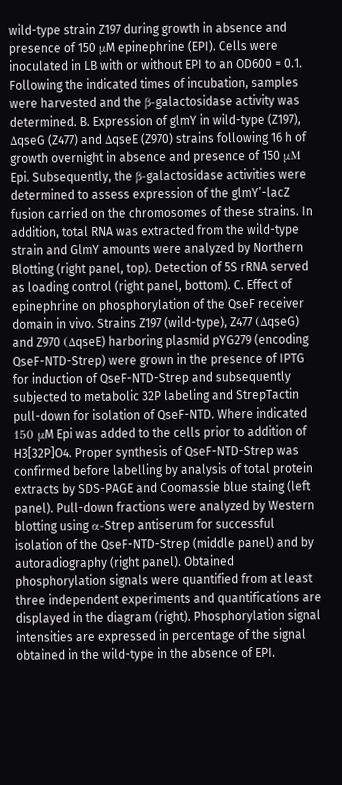wild-type strain Z197 during growth in absence and presence of 150 μM epinephrine (EPI). Cells were inoculated in LB with or without EPI to an OD600 = 0.1. Following the indicated times of incubation, samples were harvested and the β-galactosidase activity was determined. B. Expression of glmY in wild-type (Z197), ΔqseG (Z477) and ΔqseE (Z970) strains following 16 h of growth overnight in absence and presence of 150 μM Epi. Subsequently, the β-galactosidase activities were determined to assess expression of the glmY’-lacZ fusion carried on the chromosomes of these strains. In addition, total RNA was extracted from the wild-type strain and GlmY amounts were analyzed by Northern Blotting (right panel, top). Detection of 5S rRNA served as loading control (right panel, bottom). C. Effect of epinephrine on phosphorylation of the QseF receiver domain in vivo. Strains Z197 (wild-type), Z477 (ΔqseG) and Z970 (ΔqseE) harboring plasmid pYG279 (encoding QseF-NTD-Strep) were grown in the presence of IPTG for induction of QseF-NTD-Strep and subsequently subjected to metabolic 32P labeling and StrepTactin pull-down for isolation of QseF-NTD. Where indicated 150 μM Epi was added to the cells prior to addition of H3[32P]O4. Proper synthesis of QseF-NTD-Strep was confirmed before labelling by analysis of total protein extracts by SDS-PAGE and Coomassie blue staing (left panel). Pull-down fractions were analyzed by Western blotting using α-Strep antiserum for successful isolation of the QseF-NTD-Strep (middle panel) and by autoradiography (right panel). Obtained phosphorylation signals were quantified from at least three independent experiments and quantifications are displayed in the diagram (right). Phosphorylation signal intensities are expressed in percentage of the signal obtained in the wild-type in the absence of EPI.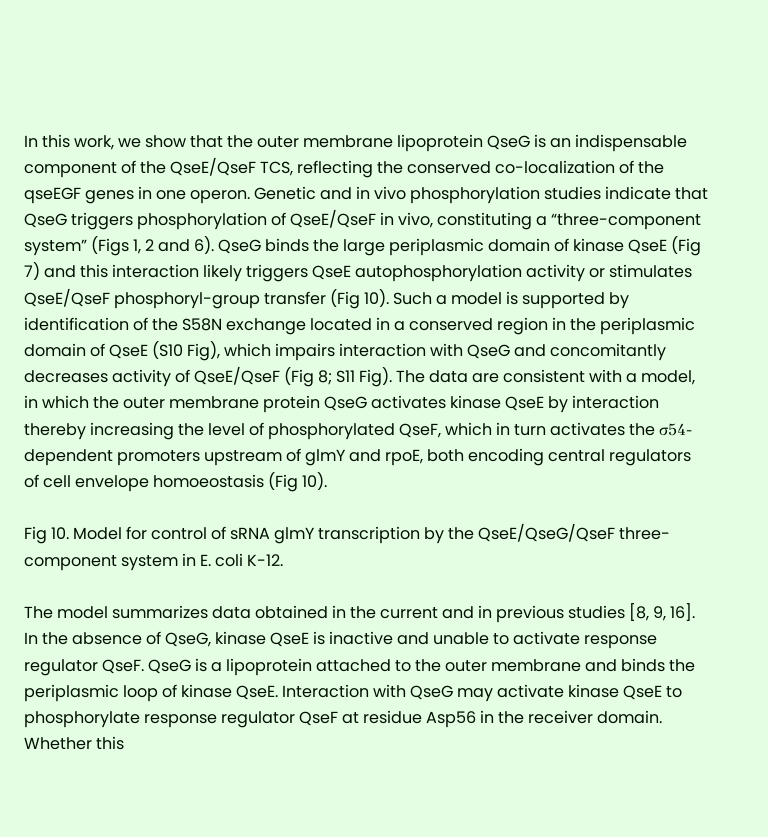In this work, we show that the outer membrane lipoprotein QseG is an indispensable component of the QseE/QseF TCS, reflecting the conserved co-localization of the qseEGF genes in one operon. Genetic and in vivo phosphorylation studies indicate that QseG triggers phosphorylation of QseE/QseF in vivo, constituting a “three-component system” (Figs 1, 2 and 6). QseG binds the large periplasmic domain of kinase QseE (Fig 7) and this interaction likely triggers QseE autophosphorylation activity or stimulates QseE/QseF phosphoryl-group transfer (Fig 10). Such a model is supported by identification of the S58N exchange located in a conserved region in the periplasmic domain of QseE (S10 Fig), which impairs interaction with QseG and concomitantly decreases activity of QseE/QseF (Fig 8; S11 Fig). The data are consistent with a model, in which the outer membrane protein QseG activates kinase QseE by interaction thereby increasing the level of phosphorylated QseF, which in turn activates the σ54-dependent promoters upstream of glmY and rpoE, both encoding central regulators of cell envelope homoeostasis (Fig 10).

Fig 10. Model for control of sRNA glmY transcription by the QseE/QseG/QseF three-component system in E. coli K-12.

The model summarizes data obtained in the current and in previous studies [8, 9, 16]. In the absence of QseG, kinase QseE is inactive and unable to activate response regulator QseF. QseG is a lipoprotein attached to the outer membrane and binds the periplasmic loop of kinase QseE. Interaction with QseG may activate kinase QseE to phosphorylate response regulator QseF at residue Asp56 in the receiver domain. Whether this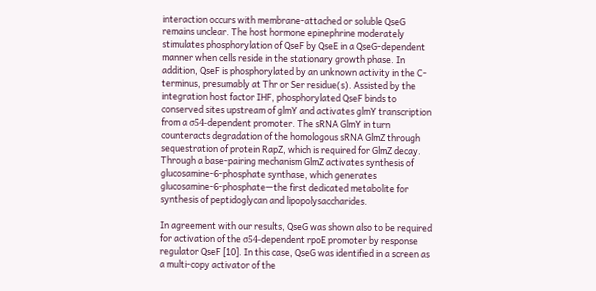interaction occurs with membrane-attached or soluble QseG remains unclear. The host hormone epinephrine moderately stimulates phosphorylation of QseF by QseE in a QseG-dependent manner when cells reside in the stationary growth phase. In addition, QseF is phosphorylated by an unknown activity in the C-terminus, presumably at Thr or Ser residue(s). Assisted by the integration host factor IHF, phosphorylated QseF binds to conserved sites upstream of glmY and activates glmY transcription from a σ54-dependent promoter. The sRNA GlmY in turn counteracts degradation of the homologous sRNA GlmZ through sequestration of protein RapZ, which is required for GlmZ decay. Through a base-pairing mechanism GlmZ activates synthesis of glucosamine-6-phosphate synthase, which generates glucosamine-6-phosphate—the first dedicated metabolite for synthesis of peptidoglycan and lipopolysaccharides.

In agreement with our results, QseG was shown also to be required for activation of the σ54-dependent rpoE promoter by response regulator QseF [10]. In this case, QseG was identified in a screen as a multi-copy activator of the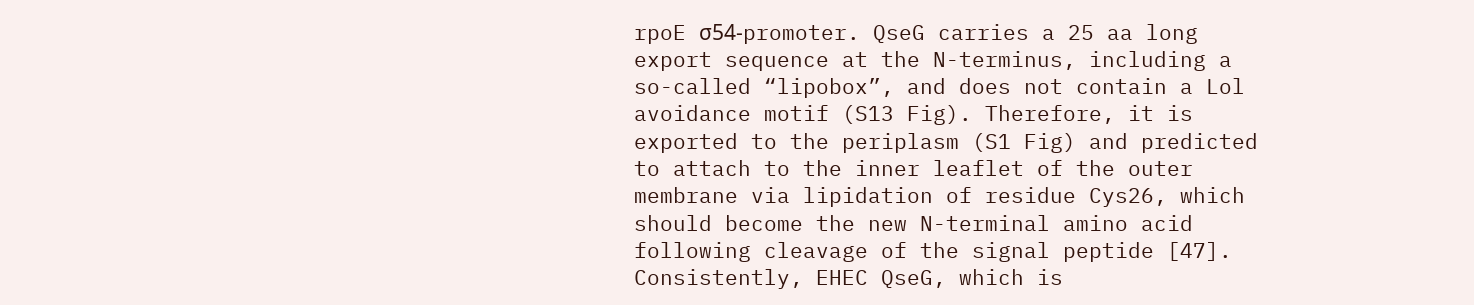rpoE σ54-promoter. QseG carries a 25 aa long export sequence at the N-terminus, including a so-called “lipobox”, and does not contain a Lol avoidance motif (S13 Fig). Therefore, it is exported to the periplasm (S1 Fig) and predicted to attach to the inner leaflet of the outer membrane via lipidation of residue Cys26, which should become the new N-terminal amino acid following cleavage of the signal peptide [47]. Consistently, EHEC QseG, which is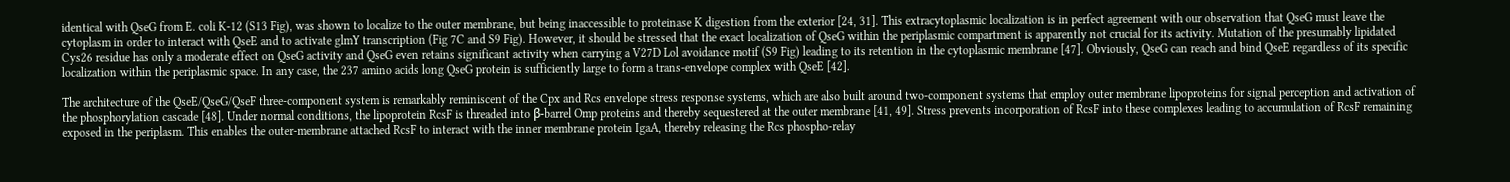identical with QseG from E. coli K-12 (S13 Fig), was shown to localize to the outer membrane, but being inaccessible to proteinase K digestion from the exterior [24, 31]. This extracytoplasmic localization is in perfect agreement with our observation that QseG must leave the cytoplasm in order to interact with QseE and to activate glmY transcription (Fig 7C and S9 Fig). However, it should be stressed that the exact localization of QseG within the periplasmic compartment is apparently not crucial for its activity. Mutation of the presumably lipidated Cys26 residue has only a moderate effect on QseG activity and QseG even retains significant activity when carrying a V27D Lol avoidance motif (S9 Fig) leading to its retention in the cytoplasmic membrane [47]. Obviously, QseG can reach and bind QseE regardless of its specific localization within the periplasmic space. In any case, the 237 amino acids long QseG protein is sufficiently large to form a trans-envelope complex with QseE [42].

The architecture of the QseE/QseG/QseF three-component system is remarkably reminiscent of the Cpx and Rcs envelope stress response systems, which are also built around two-component systems that employ outer membrane lipoproteins for signal perception and activation of the phosphorylation cascade [48]. Under normal conditions, the lipoprotein RcsF is threaded into β-barrel Omp proteins and thereby sequestered at the outer membrane [41, 49]. Stress prevents incorporation of RcsF into these complexes leading to accumulation of RcsF remaining exposed in the periplasm. This enables the outer-membrane attached RcsF to interact with the inner membrane protein IgaA, thereby releasing the Rcs phospho-relay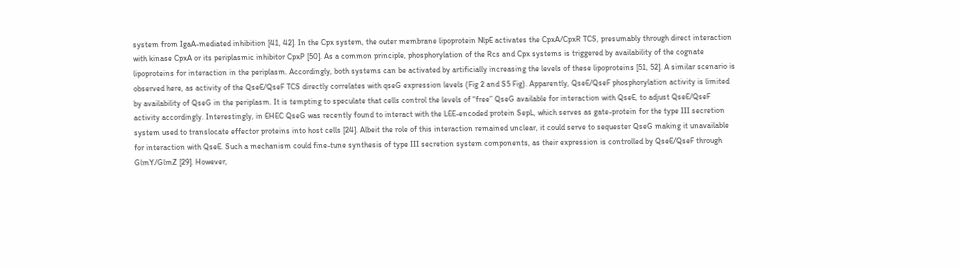system from IgaA-mediated inhibition [41, 42]. In the Cpx system, the outer membrane lipoprotein NlpE activates the CpxA/CpxR TCS, presumably through direct interaction with kinase CpxA or its periplasmic inhibitor CpxP [50]. As a common principle, phosphorylation of the Rcs and Cpx systems is triggered by availability of the cognate lipoproteins for interaction in the periplasm. Accordingly, both systems can be activated by artificially increasing the levels of these lipoproteins [51, 52]. A similar scenario is observed here, as activity of the QseE/QseF TCS directly correlates with qseG expression levels (Fig 2 and S5 Fig). Apparently, QseE/QseF phosphorylation activity is limited by availability of QseG in the periplasm. It is tempting to speculate that cells control the levels of “free” QseG available for interaction with QseE, to adjust QseE/QseF activity accordingly. Interestingly, in EHEC QseG was recently found to interact with the LEE-encoded protein SepL, which serves as gate-protein for the type III secretion system used to translocate effector proteins into host cells [24]. Albeit the role of this interaction remained unclear, it could serve to sequester QseG making it unavailable for interaction with QseE. Such a mechanism could fine-tune synthesis of type III secretion system components, as their expression is controlled by QseE/QseF through GlmY/GlmZ [29]. However,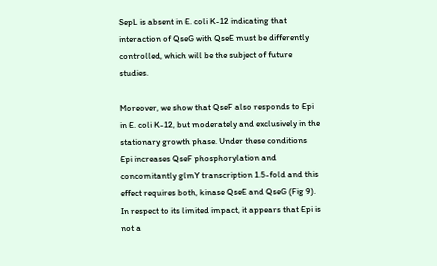SepL is absent in E. coli K-12 indicating that interaction of QseG with QseE must be differently controlled, which will be the subject of future studies.

Moreover, we show that QseF also responds to Epi in E. coli K-12, but moderately and exclusively in the stationary growth phase. Under these conditions Epi increases QseF phosphorylation and concomitantly glmY transcription 1.5-fold and this effect requires both, kinase QseE and QseG (Fig 9). In respect to its limited impact, it appears that Epi is not a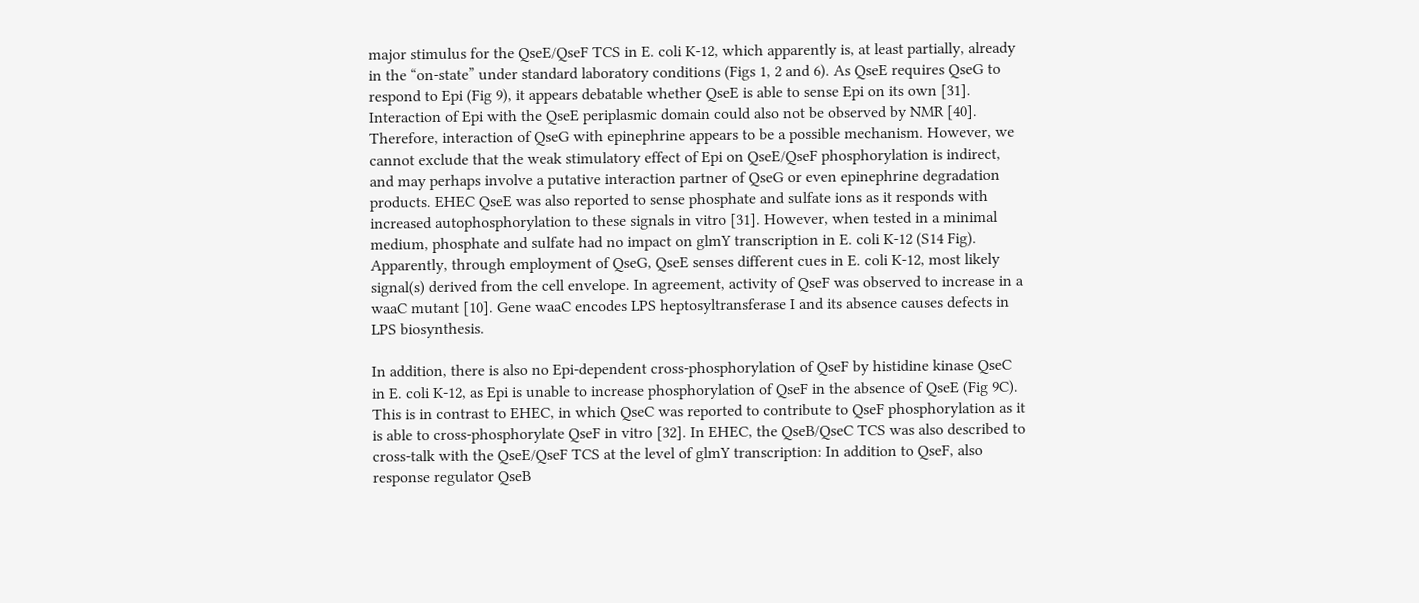major stimulus for the QseE/QseF TCS in E. coli K-12, which apparently is, at least partially, already in the “on-state” under standard laboratory conditions (Figs 1, 2 and 6). As QseE requires QseG to respond to Epi (Fig 9), it appears debatable whether QseE is able to sense Epi on its own [31]. Interaction of Epi with the QseE periplasmic domain could also not be observed by NMR [40]. Therefore, interaction of QseG with epinephrine appears to be a possible mechanism. However, we cannot exclude that the weak stimulatory effect of Epi on QseE/QseF phosphorylation is indirect, and may perhaps involve a putative interaction partner of QseG or even epinephrine degradation products. EHEC QseE was also reported to sense phosphate and sulfate ions as it responds with increased autophosphorylation to these signals in vitro [31]. However, when tested in a minimal medium, phosphate and sulfate had no impact on glmY transcription in E. coli K-12 (S14 Fig). Apparently, through employment of QseG, QseE senses different cues in E. coli K-12, most likely signal(s) derived from the cell envelope. In agreement, activity of QseF was observed to increase in a waaC mutant [10]. Gene waaC encodes LPS heptosyltransferase I and its absence causes defects in LPS biosynthesis.

In addition, there is also no Epi-dependent cross-phosphorylation of QseF by histidine kinase QseC in E. coli K-12, as Epi is unable to increase phosphorylation of QseF in the absence of QseE (Fig 9C). This is in contrast to EHEC, in which QseC was reported to contribute to QseF phosphorylation as it is able to cross-phosphorylate QseF in vitro [32]. In EHEC, the QseB/QseC TCS was also described to cross-talk with the QseE/QseF TCS at the level of glmY transcription: In addition to QseF, also response regulator QseB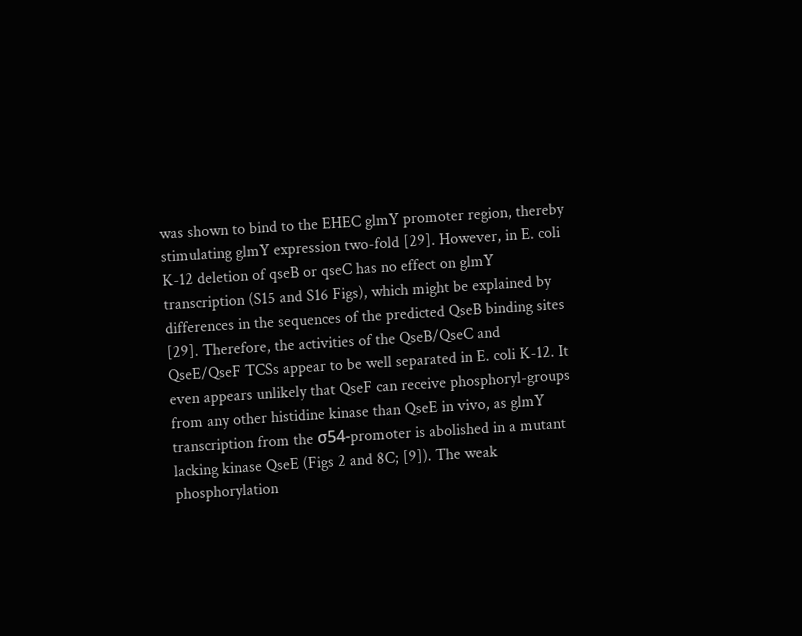was shown to bind to the EHEC glmY promoter region, thereby stimulating glmY expression two-fold [29]. However, in E. coli K-12 deletion of qseB or qseC has no effect on glmY transcription (S15 and S16 Figs), which might be explained by differences in the sequences of the predicted QseB binding sites [29]. Therefore, the activities of the QseB/QseC and QseE/QseF TCSs appear to be well separated in E. coli K-12. It even appears unlikely that QseF can receive phosphoryl-groups from any other histidine kinase than QseE in vivo, as glmY transcription from the σ54-promoter is abolished in a mutant lacking kinase QseE (Figs 2 and 8C; [9]). The weak phosphorylation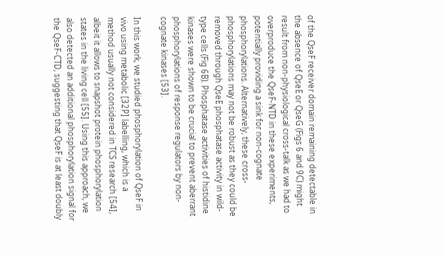of the QseF receiver domain remaining detectable in the absence of QseE or QseG (Figs 6 and 9C) might result from non-physiological cross-talk as we had to overproduce the QseF-NTD in these experiments, potentially providing a sink for non-cognate phosphorylations. Alternatively, these cross-phosphorylations may not be robust as they could be removed through QseE phosphatase activity in wild-type cells (Fig 6B). Phosphatase activities of histidine kinases were shown to be crucial to prevent aberrant phosphorylations of response regulators by non-cognate kinases [53].

In this work, we studied phosphorylation of QseF in vivo using metabolic [32P] labelling, which is a method usually not considered in TCS research [54], albeit it allows to snapshot protein phosphorylation states in the living cell [55]. Using this approach, we also detected an additional phosphorylation signal for the QseF-CTD, suggesting that QseF is at least doubly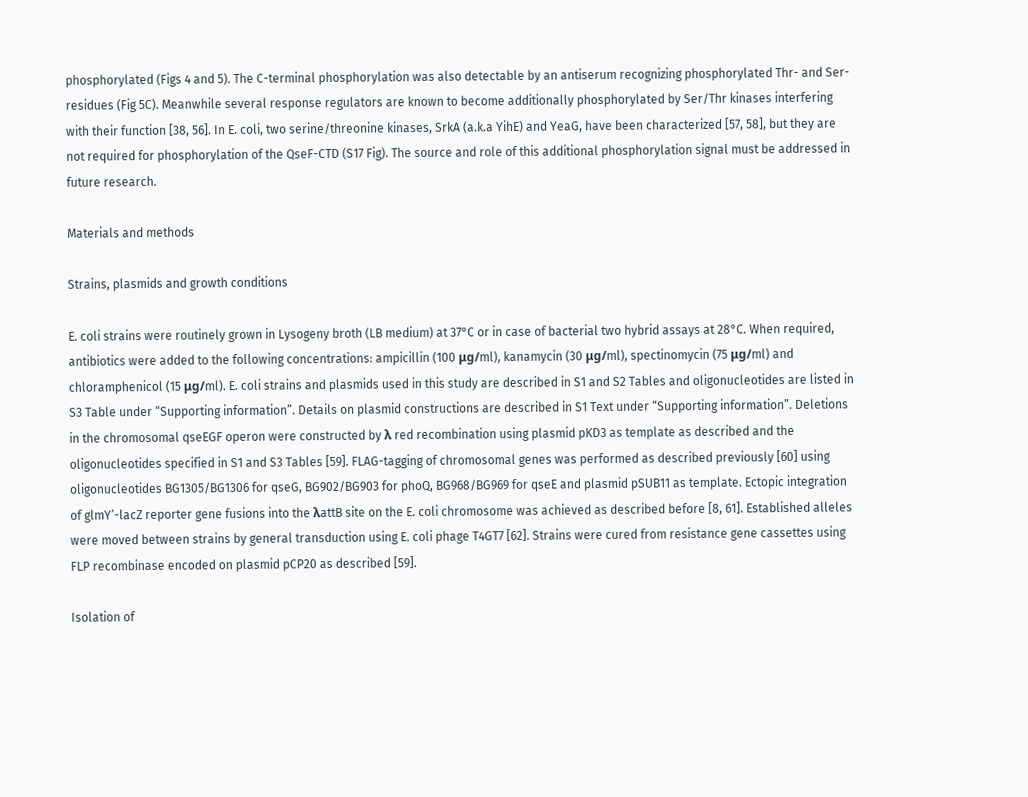phosphorylated (Figs 4 and 5). The C-terminal phosphorylation was also detectable by an antiserum recognizing phosphorylated Thr- and Ser-residues (Fig 5C). Meanwhile several response regulators are known to become additionally phosphorylated by Ser/Thr kinases interfering with their function [38, 56]. In E. coli, two serine/threonine kinases, SrkA (a.k.a YihE) and YeaG, have been characterized [57, 58], but they are not required for phosphorylation of the QseF-CTD (S17 Fig). The source and role of this additional phosphorylation signal must be addressed in future research.

Materials and methods

Strains, plasmids and growth conditions

E. coli strains were routinely grown in Lysogeny broth (LB medium) at 37°C or in case of bacterial two hybrid assays at 28°C. When required, antibiotics were added to the following concentrations: ampicillin (100 μg/ml), kanamycin (30 μg/ml), spectinomycin (75 μg/ml) and chloramphenicol (15 μg/ml). E. coli strains and plasmids used in this study are described in S1 and S2 Tables and oligonucleotides are listed in S3 Table under “Supporting information”. Details on plasmid constructions are described in S1 Text under “Supporting information”. Deletions in the chromosomal qseEGF operon were constructed by λ red recombination using plasmid pKD3 as template as described and the oligonucleotides specified in S1 and S3 Tables [59]. FLAG-tagging of chromosomal genes was performed as described previously [60] using oligonucleotides BG1305/BG1306 for qseG, BG902/BG903 for phoQ, BG968/BG969 for qseE and plasmid pSUB11 as template. Ectopic integration of glmY’-lacZ reporter gene fusions into the λattB site on the E. coli chromosome was achieved as described before [8, 61]. Established alleles were moved between strains by general transduction using E. coli phage T4GT7 [62]. Strains were cured from resistance gene cassettes using FLP recombinase encoded on plasmid pCP20 as described [59].

Isolation of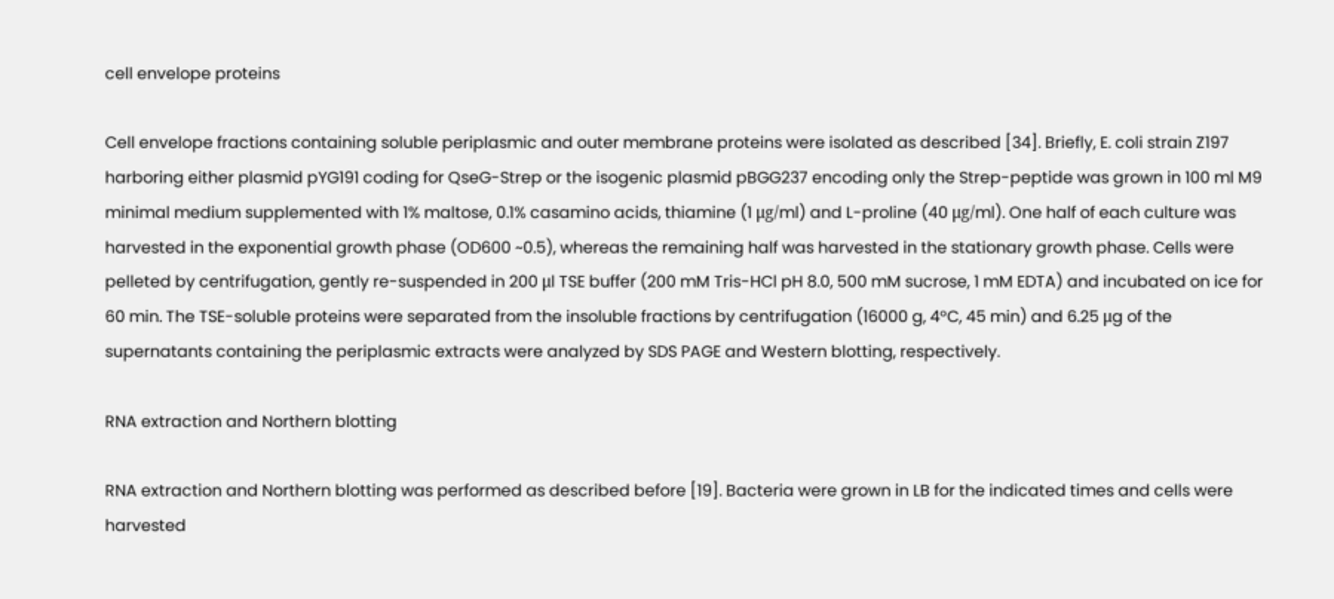cell envelope proteins

Cell envelope fractions containing soluble periplasmic and outer membrane proteins were isolated as described [34]. Briefly, E. coli strain Z197 harboring either plasmid pYG191 coding for QseG-Strep or the isogenic plasmid pBGG237 encoding only the Strep-peptide was grown in 100 ml M9 minimal medium supplemented with 1% maltose, 0.1% casamino acids, thiamine (1 μg/ml) and L-proline (40 μg/ml). One half of each culture was harvested in the exponential growth phase (OD600 ~0.5), whereas the remaining half was harvested in the stationary growth phase. Cells were pelleted by centrifugation, gently re-suspended in 200 μl TSE buffer (200 mM Tris-HCl pH 8.0, 500 mM sucrose, 1 mM EDTA) and incubated on ice for 60 min. The TSE-soluble proteins were separated from the insoluble fractions by centrifugation (16000 g, 4°C, 45 min) and 6.25 μg of the supernatants containing the periplasmic extracts were analyzed by SDS PAGE and Western blotting, respectively.

RNA extraction and Northern blotting

RNA extraction and Northern blotting was performed as described before [19]. Bacteria were grown in LB for the indicated times and cells were harvested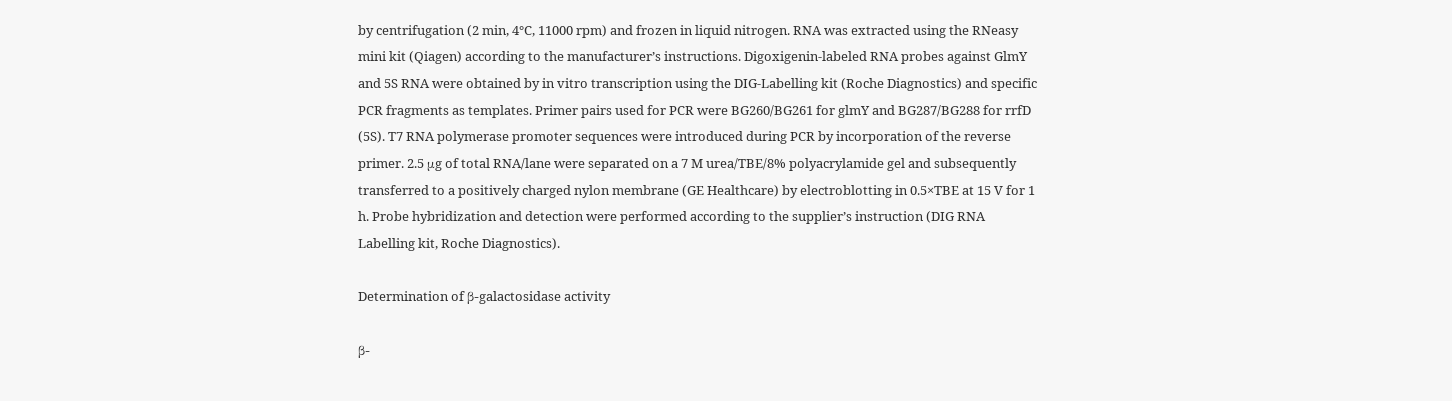by centrifugation (2 min, 4°C, 11000 rpm) and frozen in liquid nitrogen. RNA was extracted using the RNeasy mini kit (Qiagen) according to the manufacturer’s instructions. Digoxigenin-labeled RNA probes against GlmY and 5S RNA were obtained by in vitro transcription using the DIG-Labelling kit (Roche Diagnostics) and specific PCR fragments as templates. Primer pairs used for PCR were BG260/BG261 for glmY and BG287/BG288 for rrfD (5S). T7 RNA polymerase promoter sequences were introduced during PCR by incorporation of the reverse primer. 2.5 μg of total RNA/lane were separated on a 7 M urea/TBE/8% polyacrylamide gel and subsequently transferred to a positively charged nylon membrane (GE Healthcare) by electroblotting in 0.5×TBE at 15 V for 1 h. Probe hybridization and detection were performed according to the supplier’s instruction (DIG RNA Labelling kit, Roche Diagnostics).

Determination of β-galactosidase activity

β-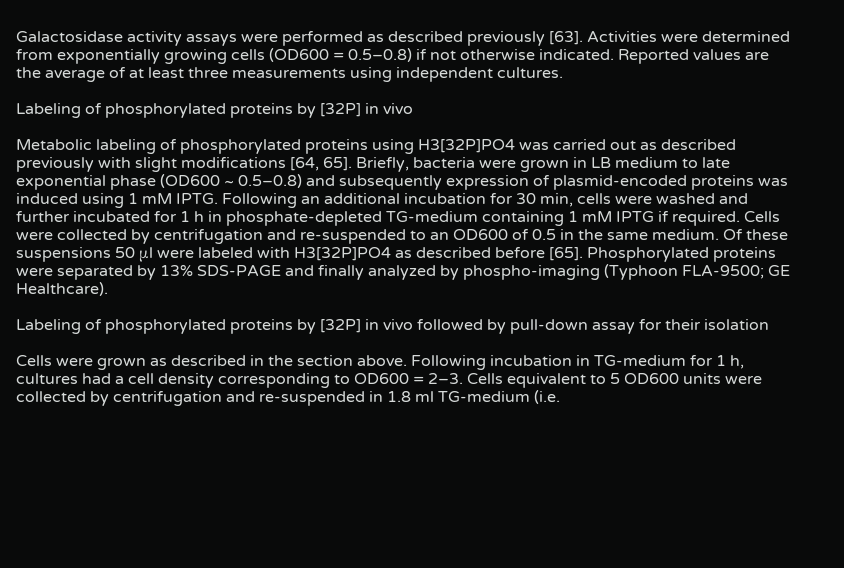Galactosidase activity assays were performed as described previously [63]. Activities were determined from exponentially growing cells (OD600 = 0.5–0.8) if not otherwise indicated. Reported values are the average of at least three measurements using independent cultures.

Labeling of phosphorylated proteins by [32P] in vivo

Metabolic labeling of phosphorylated proteins using H3[32P]PO4 was carried out as described previously with slight modifications [64, 65]. Briefly, bacteria were grown in LB medium to late exponential phase (OD600 ~ 0.5–0.8) and subsequently expression of plasmid-encoded proteins was induced using 1 mM IPTG. Following an additional incubation for 30 min, cells were washed and further incubated for 1 h in phosphate-depleted TG-medium containing 1 mM IPTG if required. Cells were collected by centrifugation and re-suspended to an OD600 of 0.5 in the same medium. Of these suspensions 50 μl were labeled with H3[32P]PO4 as described before [65]. Phosphorylated proteins were separated by 13% SDS-PAGE and finally analyzed by phospho-imaging (Typhoon FLA-9500; GE Healthcare).

Labeling of phosphorylated proteins by [32P] in vivo followed by pull-down assay for their isolation

Cells were grown as described in the section above. Following incubation in TG-medium for 1 h, cultures had a cell density corresponding to OD600 = 2–3. Cells equivalent to 5 OD600 units were collected by centrifugation and re-suspended in 1.8 ml TG-medium (i.e.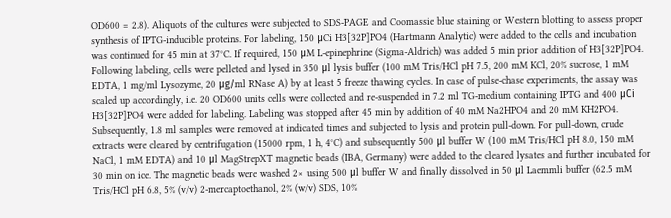OD600 = 2.8). Aliquots of the cultures were subjected to SDS-PAGE and Coomassie blue staining or Western blotting to assess proper synthesis of IPTG-inducible proteins. For labeling, 150 μCi H3[32P]PO4 (Hartmann Analytic) were added to the cells and incubation was continued for 45 min at 37°C. If required, 150 μM L-epinephrine (Sigma-Aldrich) was added 5 min prior addition of H3[32P]PO4. Following labeling, cells were pelleted and lysed in 350 μl lysis buffer (100 mM Tris/HCl pH 7.5, 200 mM KCl, 20% sucrose, 1 mM EDTA, 1 mg/ml Lysozyme, 20 μg/ml RNase A) by at least 5 freeze thawing cycles. In case of pulse-chase experiments, the assay was scaled up accordingly, i.e. 20 OD600 units cells were collected and re-suspended in 7.2 ml TG-medium containing IPTG and 400 μCi H3[32P]PO4 were added for labeling. Labeling was stopped after 45 min by addition of 40 mM Na2HPO4 and 20 mM KH2PO4. Subsequently, 1.8 ml samples were removed at indicated times and subjected to lysis and protein pull-down. For pull-down, crude extracts were cleared by centrifugation (15000 rpm, 1 h, 4°C) and subsequently 500 μl buffer W (100 mM Tris/HCl pH 8.0, 150 mM NaCl, 1 mM EDTA) and 10 μl MagStrepXT magnetic beads (IBA, Germany) were added to the cleared lysates and further incubated for 30 min on ice. The magnetic beads were washed 2× using 500 μl buffer W and finally dissolved in 50 μl Laemmli buffer (62.5 mM Tris/HCl pH 6.8, 5% (v/v) 2-mercaptoethanol, 2% (w/v) SDS, 10%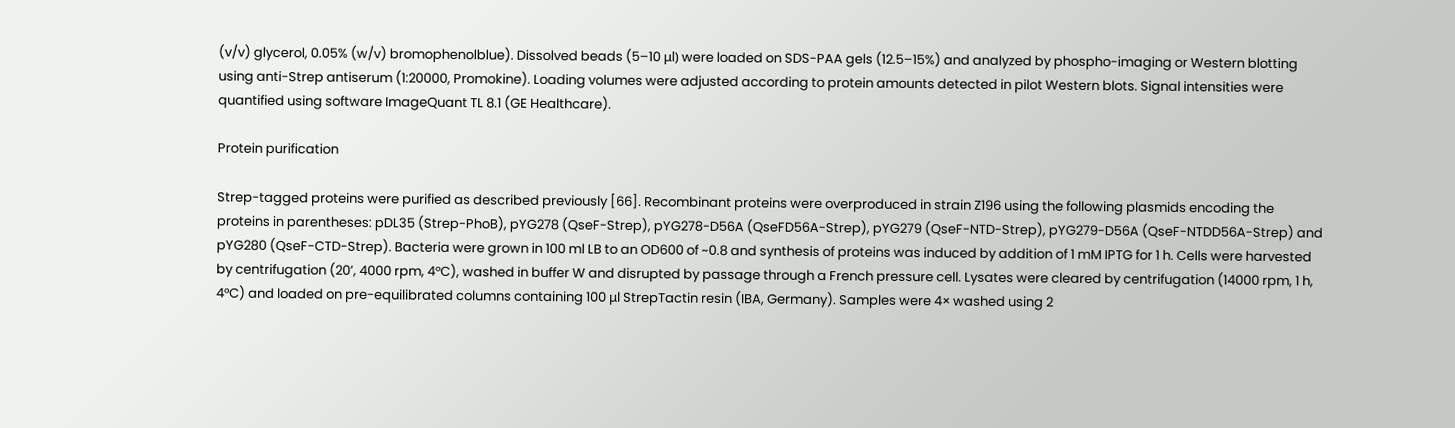(v/v) glycerol, 0.05% (w/v) bromophenolblue). Dissolved beads (5–10 μl) were loaded on SDS-PAA gels (12.5–15%) and analyzed by phospho-imaging or Western blotting using anti-Strep antiserum (1:20000, Promokine). Loading volumes were adjusted according to protein amounts detected in pilot Western blots. Signal intensities were quantified using software ImageQuant TL 8.1 (GE Healthcare).

Protein purification

Strep-tagged proteins were purified as described previously [66]. Recombinant proteins were overproduced in strain Z196 using the following plasmids encoding the proteins in parentheses: pDL35 (Strep-PhoB), pYG278 (QseF-Strep), pYG278-D56A (QseFD56A-Strep), pYG279 (QseF-NTD-Strep), pYG279-D56A (QseF-NTDD56A-Strep) and pYG280 (QseF-CTD-Strep). Bacteria were grown in 100 ml LB to an OD600 of ~0.8 and synthesis of proteins was induced by addition of 1 mM IPTG for 1 h. Cells were harvested by centrifugation (20’, 4000 rpm, 4°C), washed in buffer W and disrupted by passage through a French pressure cell. Lysates were cleared by centrifugation (14000 rpm, 1 h, 4°C) and loaded on pre-equilibrated columns containing 100 μl StrepTactin resin (IBA, Germany). Samples were 4× washed using 2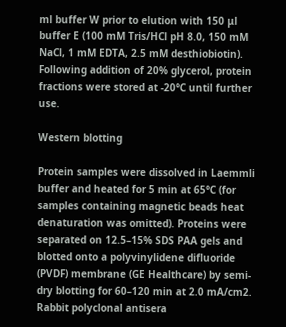ml buffer W prior to elution with 150 μl buffer E (100 mM Tris/HCl pH 8.0, 150 mM NaCl, 1 mM EDTA, 2.5 mM desthiobiotin). Following addition of 20% glycerol, protein fractions were stored at -20°C until further use.

Western blotting

Protein samples were dissolved in Laemmli buffer and heated for 5 min at 65°C (for samples containing magnetic beads heat denaturation was omitted). Proteins were separated on 12.5–15% SDS PAA gels and blotted onto a polyvinylidene difluoride (PVDF) membrane (GE Healthcare) by semi-dry blotting for 60–120 min at 2.0 mA/cm2. Rabbit polyclonal antisera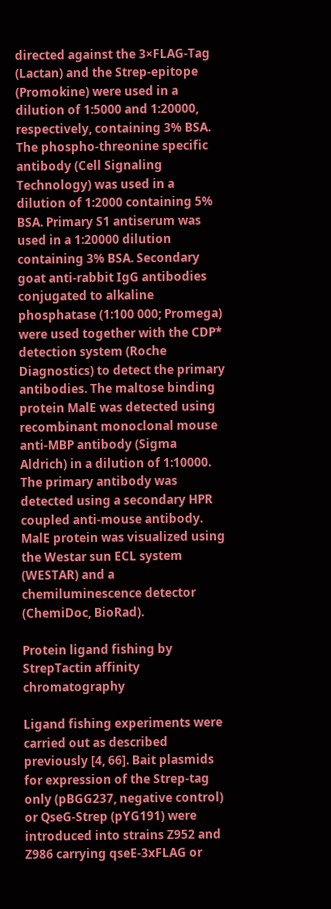directed against the 3×FLAG-Tag (Lactan) and the Strep-epitope (Promokine) were used in a dilution of 1:5000 and 1:20000, respectively, containing 3% BSA. The phospho-threonine specific antibody (Cell Signaling Technology) was used in a dilution of 1:2000 containing 5% BSA. Primary S1 antiserum was used in a 1:20000 dilution containing 3% BSA. Secondary goat anti-rabbit IgG antibodies conjugated to alkaline phosphatase (1:100 000; Promega) were used together with the CDP* detection system (Roche Diagnostics) to detect the primary antibodies. The maltose binding protein MalE was detected using recombinant monoclonal mouse anti-MBP antibody (Sigma Aldrich) in a dilution of 1:10000. The primary antibody was detected using a secondary HPR coupled anti-mouse antibody. MalE protein was visualized using the Westar sun ECL system (WESTAR) and a chemiluminescence detector (ChemiDoc, BioRad).

Protein ligand fishing by StrepTactin affinity chromatography

Ligand fishing experiments were carried out as described previously [4, 66]. Bait plasmids for expression of the Strep-tag only (pBGG237, negative control) or QseG-Strep (pYG191) were introduced into strains Z952 and Z986 carrying qseE-3xFLAG or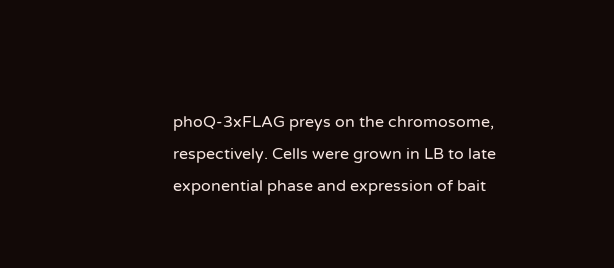phoQ-3xFLAG preys on the chromosome, respectively. Cells were grown in LB to late exponential phase and expression of bait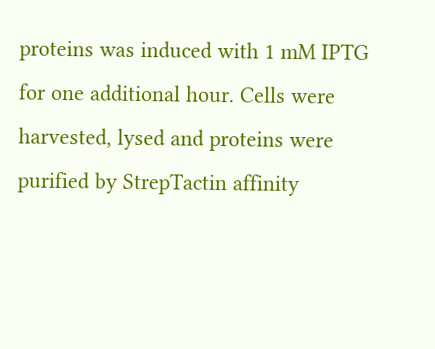proteins was induced with 1 mM IPTG for one additional hour. Cells were harvested, lysed and proteins were purified by StrepTactin affinity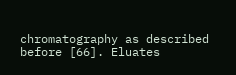chromatography as described before [66]. Eluates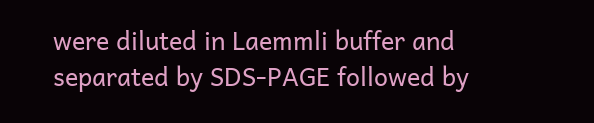were diluted in Laemmli buffer and separated by SDS-PAGE followed by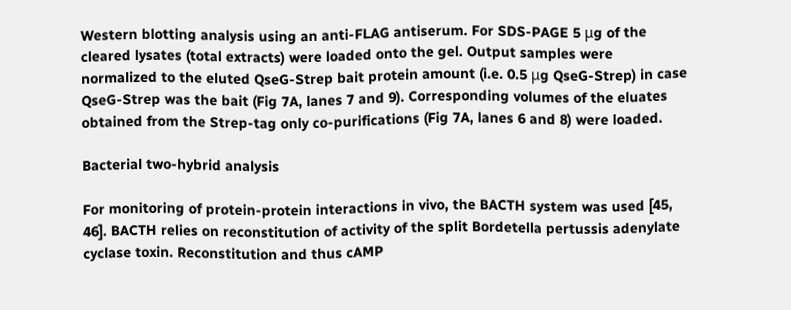Western blotting analysis using an anti-FLAG antiserum. For SDS-PAGE 5 μg of the cleared lysates (total extracts) were loaded onto the gel. Output samples were normalized to the eluted QseG-Strep bait protein amount (i.e. 0.5 μg QseG-Strep) in case QseG-Strep was the bait (Fig 7A, lanes 7 and 9). Corresponding volumes of the eluates obtained from the Strep-tag only co-purifications (Fig 7A, lanes 6 and 8) were loaded.

Bacterial two-hybrid analysis

For monitoring of protein-protein interactions in vivo, the BACTH system was used [45, 46]. BACTH relies on reconstitution of activity of the split Bordetella pertussis adenylate cyclase toxin. Reconstitution and thus cAMP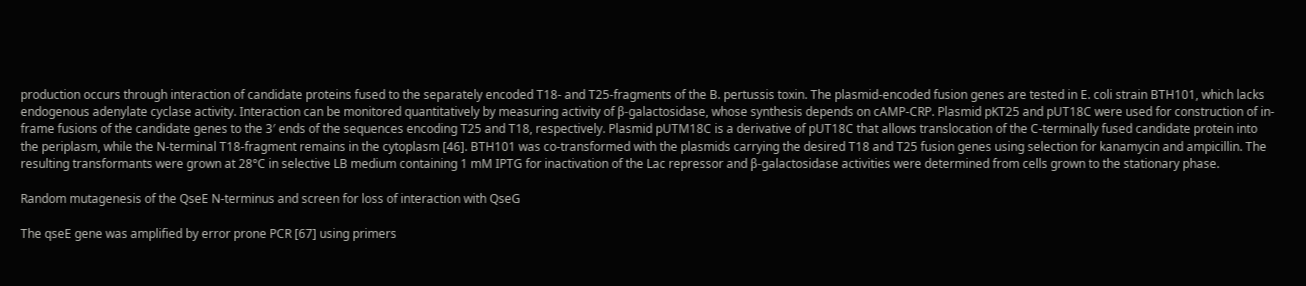production occurs through interaction of candidate proteins fused to the separately encoded T18- and T25-fragments of the B. pertussis toxin. The plasmid-encoded fusion genes are tested in E. coli strain BTH101, which lacks endogenous adenylate cyclase activity. Interaction can be monitored quantitatively by measuring activity of β-galactosidase, whose synthesis depends on cAMP-CRP. Plasmid pKT25 and pUT18C were used for construction of in-frame fusions of the candidate genes to the 3′ ends of the sequences encoding T25 and T18, respectively. Plasmid pUTM18C is a derivative of pUT18C that allows translocation of the C-terminally fused candidate protein into the periplasm, while the N-terminal T18-fragment remains in the cytoplasm [46]. BTH101 was co-transformed with the plasmids carrying the desired T18 and T25 fusion genes using selection for kanamycin and ampicillin. The resulting transformants were grown at 28°C in selective LB medium containing 1 mM IPTG for inactivation of the Lac repressor and β-galactosidase activities were determined from cells grown to the stationary phase.

Random mutagenesis of the QseE N-terminus and screen for loss of interaction with QseG

The qseE gene was amplified by error prone PCR [67] using primers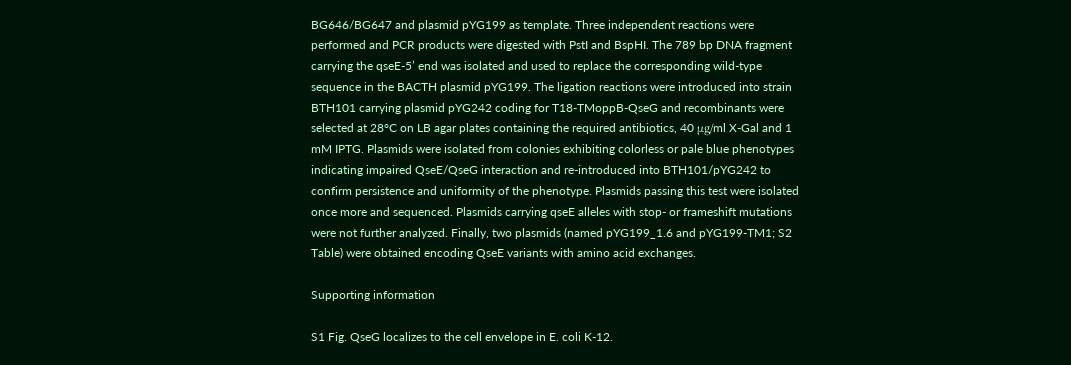BG646/BG647 and plasmid pYG199 as template. Three independent reactions were performed and PCR products were digested with PstI and BspHI. The 789 bp DNA fragment carrying the qseE-5’ end was isolated and used to replace the corresponding wild-type sequence in the BACTH plasmid pYG199. The ligation reactions were introduced into strain BTH101 carrying plasmid pYG242 coding for T18-TMoppB-QseG and recombinants were selected at 28°C on LB agar plates containing the required antibiotics, 40 μg/ml X-Gal and 1 mM IPTG. Plasmids were isolated from colonies exhibiting colorless or pale blue phenotypes indicating impaired QseE/QseG interaction and re-introduced into BTH101/pYG242 to confirm persistence and uniformity of the phenotype. Plasmids passing this test were isolated once more and sequenced. Plasmids carrying qseE alleles with stop- or frameshift mutations were not further analyzed. Finally, two plasmids (named pYG199_1.6 and pYG199-TM1; S2 Table) were obtained encoding QseE variants with amino acid exchanges.

Supporting information

S1 Fig. QseG localizes to the cell envelope in E. coli K-12.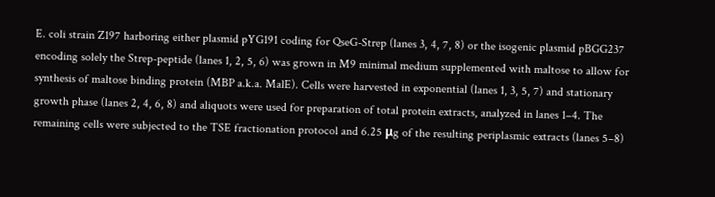E. coli strain Z197 harboring either plasmid pYG191 coding for QseG-Strep (lanes 3, 4, 7, 8) or the isogenic plasmid pBGG237 encoding solely the Strep-peptide (lanes 1, 2, 5, 6) was grown in M9 minimal medium supplemented with maltose to allow for synthesis of maltose binding protein (MBP a.k.a. MalE). Cells were harvested in exponential (lanes 1, 3, 5, 7) and stationary growth phase (lanes 2, 4, 6, 8) and aliquots were used for preparation of total protein extracts, analyzed in lanes 1–4. The remaining cells were subjected to the TSE fractionation protocol and 6.25 μg of the resulting periplasmic extracts (lanes 5–8)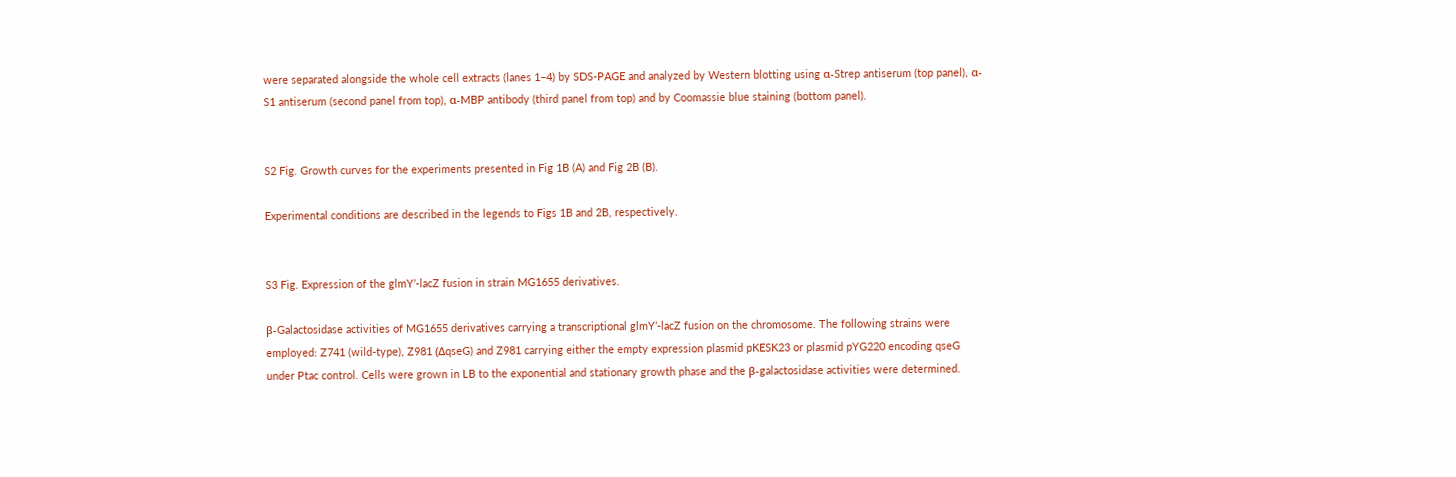were separated alongside the whole cell extracts (lanes 1–4) by SDS-PAGE and analyzed by Western blotting using α-Strep antiserum (top panel), α-S1 antiserum (second panel from top), α-MBP antibody (third panel from top) and by Coomassie blue staining (bottom panel).


S2 Fig. Growth curves for the experiments presented in Fig 1B (A) and Fig 2B (B).

Experimental conditions are described in the legends to Figs 1B and 2B, respectively.


S3 Fig. Expression of the glmY’-lacZ fusion in strain MG1655 derivatives.

β-Galactosidase activities of MG1655 derivatives carrying a transcriptional glmY’-lacZ fusion on the chromosome. The following strains were employed: Z741 (wild-type), Z981 (ΔqseG) and Z981 carrying either the empty expression plasmid pKESK23 or plasmid pYG220 encoding qseG under Ptac control. Cells were grown in LB to the exponential and stationary growth phase and the β-galactosidase activities were determined.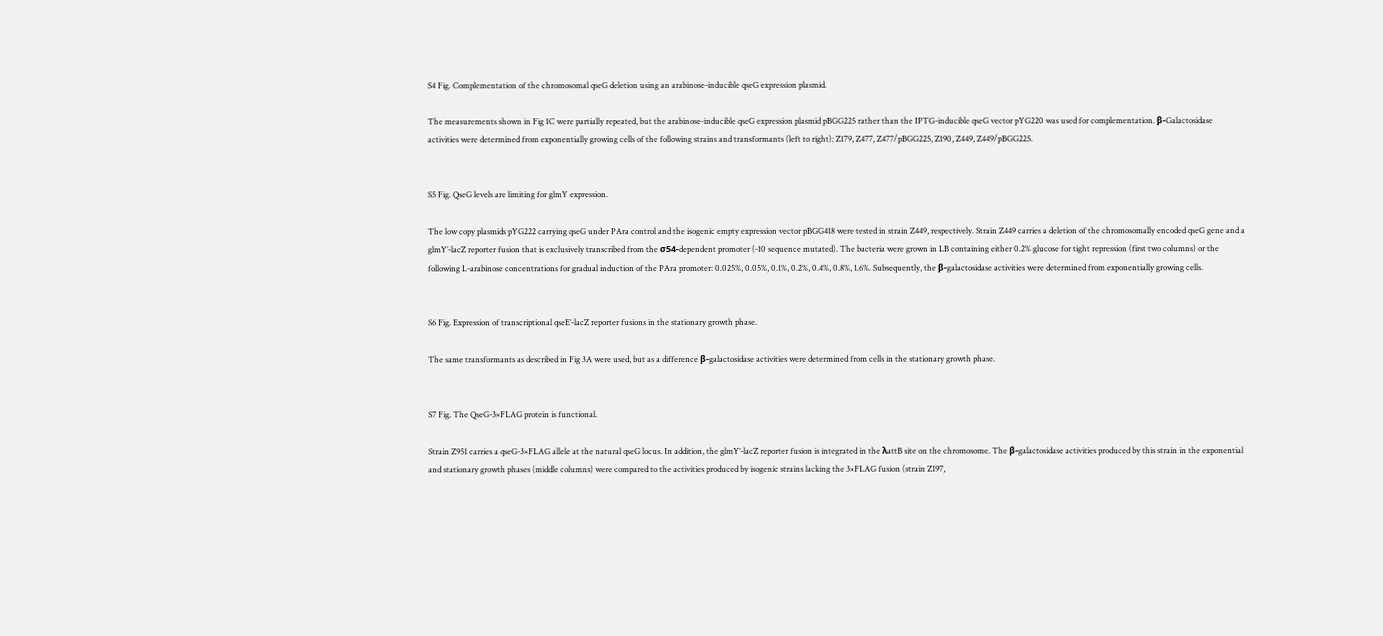S4 Fig. Complementation of the chromosomal qseG deletion using an arabinose-inducible qseG expression plasmid.

The measurements shown in Fig 1C were partially repeated, but the arabinose-inducible qseG expression plasmid pBGG225 rather than the IPTG-inducible qseG vector pYG220 was used for complementation. β-Galactosidase activities were determined from exponentially growing cells of the following strains and transformants (left to right): Z179, Z477, Z477/pBGG225, Z190, Z449, Z449/pBGG225.


S5 Fig. QseG levels are limiting for glmY expression.

The low copy plasmids pYG222 carrying qseG under PAra control and the isogenic empty expression vector pBGG418 were tested in strain Z449, respectively. Strain Z449 carries a deletion of the chromosomally encoded qseG gene and a glmY’-lacZ reporter fusion that is exclusively transcribed from the σ54-dependent promoter (-10 sequence mutated). The bacteria were grown in LB containing either 0.2% glucose for tight repression (first two columns) or the following L-arabinose concentrations for gradual induction of the PAra promoter: 0.025%, 0.05%, 0.1%, 0.2%, 0.4%, 0.8%, 1.6%. Subsequently, the β-galactosidase activities were determined from exponentially growing cells.


S6 Fig. Expression of transcriptional qseE’-lacZ reporter fusions in the stationary growth phase.

The same transformants as described in Fig 3A were used, but as a difference β-galactosidase activities were determined from cells in the stationary growth phase.


S7 Fig. The QseG-3×FLAG protein is functional.

Strain Z951 carries a qseG-3×FLAG allele at the natural qseG locus. In addition, the glmY’-lacZ reporter fusion is integrated in the λattB site on the chromosome. The β-galactosidase activities produced by this strain in the exponential and stationary growth phases (middle columns) were compared to the activities produced by isogenic strains lacking the 3×FLAG fusion (strain Z197,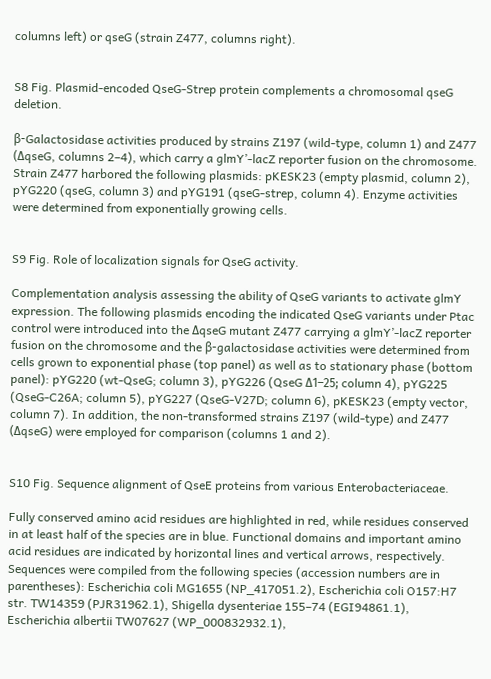columns left) or qseG (strain Z477, columns right).


S8 Fig. Plasmid-encoded QseG-Strep protein complements a chromosomal qseG deletion.

β-Galactosidase activities produced by strains Z197 (wild-type, column 1) and Z477 (ΔqseG, columns 2–4), which carry a glmY’-lacZ reporter fusion on the chromosome. Strain Z477 harbored the following plasmids: pKESK23 (empty plasmid, column 2), pYG220 (qseG, column 3) and pYG191 (qseG-strep, column 4). Enzyme activities were determined from exponentially growing cells.


S9 Fig. Role of localization signals for QseG activity.

Complementation analysis assessing the ability of QseG variants to activate glmY expression. The following plasmids encoding the indicated QseG variants under Ptac control were introduced into the ΔqseG mutant Z477 carrying a glmY’-lacZ reporter fusion on the chromosome and the β-galactosidase activities were determined from cells grown to exponential phase (top panel) as well as to stationary phase (bottom panel): pYG220 (wt-QseG; column 3), pYG226 (QseG Δ1–25; column 4), pYG225 (QseG-C26A; column 5), pYG227 (QseG-V27D; column 6), pKESK23 (empty vector, column 7). In addition, the non-transformed strains Z197 (wild-type) and Z477 (ΔqseG) were employed for comparison (columns 1 and 2).


S10 Fig. Sequence alignment of QseE proteins from various Enterobacteriaceae.

Fully conserved amino acid residues are highlighted in red, while residues conserved in at least half of the species are in blue. Functional domains and important amino acid residues are indicated by horizontal lines and vertical arrows, respectively. Sequences were compiled from the following species (accession numbers are in parentheses): Escherichia coli MG1655 (NP_417051.2), Escherichia coli O157:H7 str. TW14359 (PJR31962.1), Shigella dysenteriae 155–74 (EGI94861.1), Escherichia albertii TW07627 (WP_000832932.1),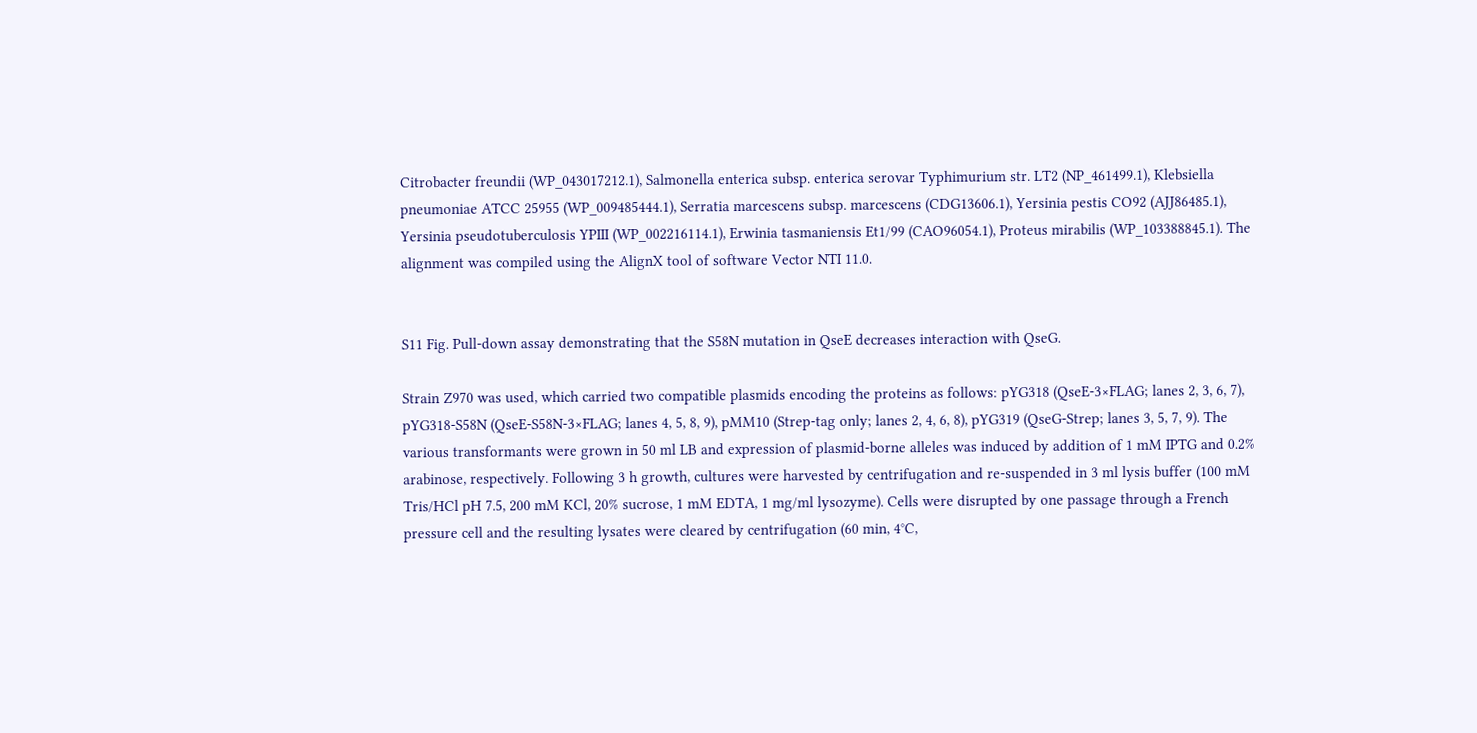Citrobacter freundii (WP_043017212.1), Salmonella enterica subsp. enterica serovar Typhimurium str. LT2 (NP_461499.1), Klebsiella pneumoniae ATCC 25955 (WP_009485444.1), Serratia marcescens subsp. marcescens (CDG13606.1), Yersinia pestis CO92 (AJJ86485.1), Yersinia pseudotuberculosis YPIII (WP_002216114.1), Erwinia tasmaniensis Et1/99 (CAO96054.1), Proteus mirabilis (WP_103388845.1). The alignment was compiled using the AlignX tool of software Vector NTI 11.0.


S11 Fig. Pull-down assay demonstrating that the S58N mutation in QseE decreases interaction with QseG.

Strain Z970 was used, which carried two compatible plasmids encoding the proteins as follows: pYG318 (QseE-3×FLAG; lanes 2, 3, 6, 7), pYG318-S58N (QseE-S58N-3×FLAG; lanes 4, 5, 8, 9), pMM10 (Strep-tag only; lanes 2, 4, 6, 8), pYG319 (QseG-Strep; lanes 3, 5, 7, 9). The various transformants were grown in 50 ml LB and expression of plasmid-borne alleles was induced by addition of 1 mM IPTG and 0.2% arabinose, respectively. Following 3 h growth, cultures were harvested by centrifugation and re-suspended in 3 ml lysis buffer (100 mM Tris/HCl pH 7.5, 200 mM KCl, 20% sucrose, 1 mM EDTA, 1 mg/ml lysozyme). Cells were disrupted by one passage through a French pressure cell and the resulting lysates were cleared by centrifugation (60 min, 4°C,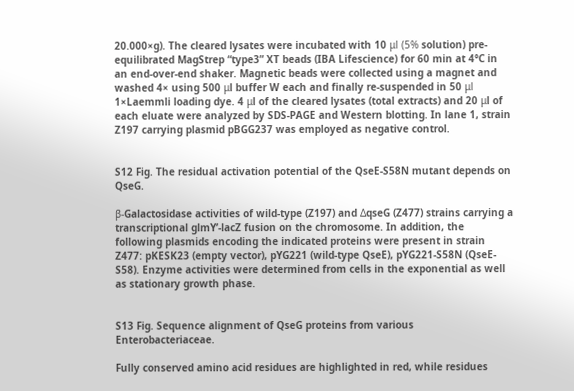20.000×g). The cleared lysates were incubated with 10 μl (5% solution) pre-equilibrated MagStrep “type3” XT beads (IBA Lifescience) for 60 min at 4°C in an end-over-end shaker. Magnetic beads were collected using a magnet and washed 4× using 500 μl buffer W each and finally re-suspended in 50 μl 1×Laemmli loading dye. 4 μl of the cleared lysates (total extracts) and 20 μl of each eluate were analyzed by SDS-PAGE and Western blotting. In lane 1, strain Z197 carrying plasmid pBGG237 was employed as negative control.


S12 Fig. The residual activation potential of the QseE-S58N mutant depends on QseG.

β-Galactosidase activities of wild-type (Z197) and ΔqseG (Z477) strains carrying a transcriptional glmY’-lacZ fusion on the chromosome. In addition, the following plasmids encoding the indicated proteins were present in strain Z477: pKESK23 (empty vector), pYG221 (wild-type QseE), pYG221-S58N (QseE-S58). Enzyme activities were determined from cells in the exponential as well as stationary growth phase.


S13 Fig. Sequence alignment of QseG proteins from various Enterobacteriaceae.

Fully conserved amino acid residues are highlighted in red, while residues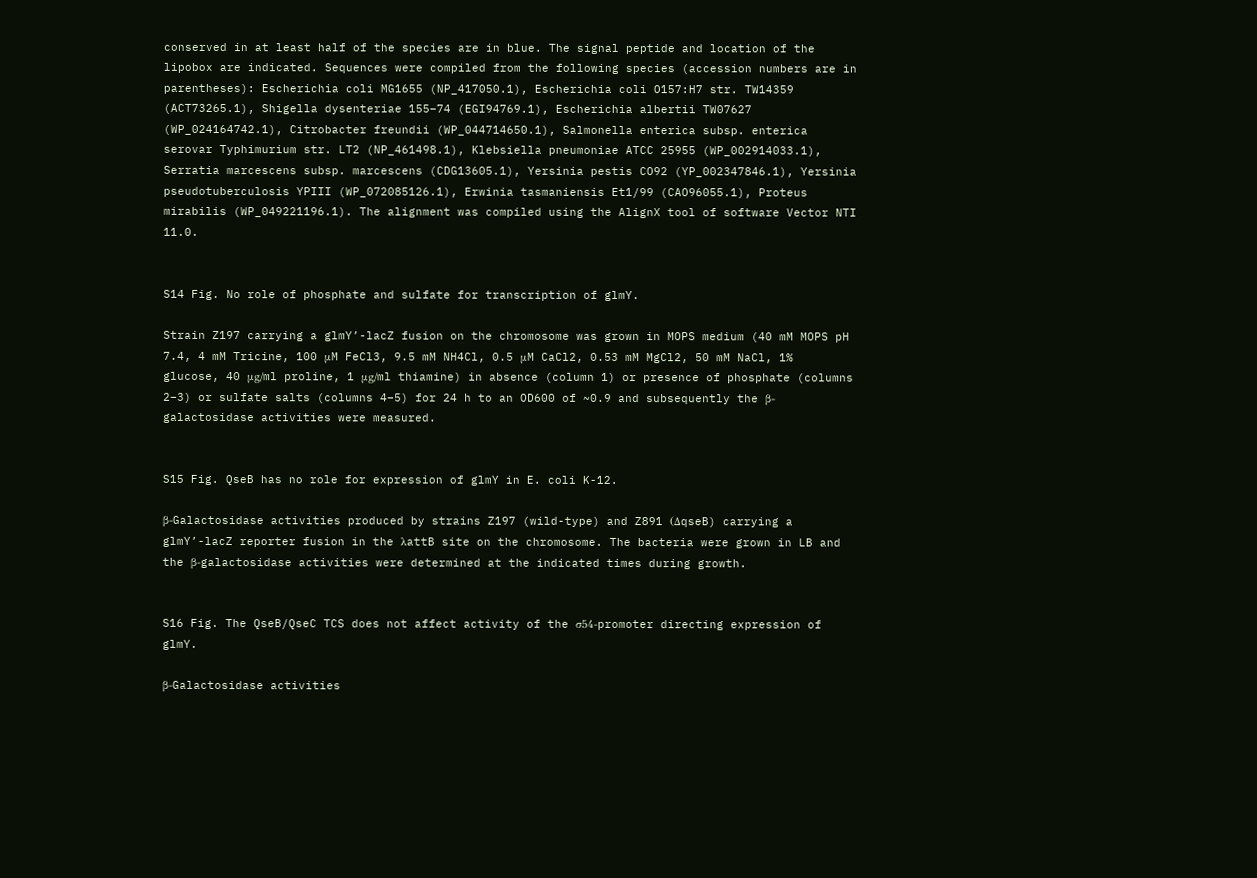conserved in at least half of the species are in blue. The signal peptide and location of the lipobox are indicated. Sequences were compiled from the following species (accession numbers are in parentheses): Escherichia coli MG1655 (NP_417050.1), Escherichia coli O157:H7 str. TW14359 (ACT73265.1), Shigella dysenteriae 155–74 (EGI94769.1), Escherichia albertii TW07627 (WP_024164742.1), Citrobacter freundii (WP_044714650.1), Salmonella enterica subsp. enterica serovar Typhimurium str. LT2 (NP_461498.1), Klebsiella pneumoniae ATCC 25955 (WP_002914033.1), Serratia marcescens subsp. marcescens (CDG13605.1), Yersinia pestis CO92 (YP_002347846.1), Yersinia pseudotuberculosis YPIII (WP_072085126.1), Erwinia tasmaniensis Et1/99 (CAO96055.1), Proteus mirabilis (WP_049221196.1). The alignment was compiled using the AlignX tool of software Vector NTI 11.0.


S14 Fig. No role of phosphate and sulfate for transcription of glmY.

Strain Z197 carrying a glmY’-lacZ fusion on the chromosome was grown in MOPS medium (40 mM MOPS pH 7.4, 4 mM Tricine, 100 μM FeCl3, 9.5 mM NH4Cl, 0.5 μM CaCl2, 0.53 mM MgCl2, 50 mM NaCl, 1% glucose, 40 μg/ml proline, 1 μg/ml thiamine) in absence (column 1) or presence of phosphate (columns 2–3) or sulfate salts (columns 4–5) for 24 h to an OD600 of ~0.9 and subsequently the β-galactosidase activities were measured.


S15 Fig. QseB has no role for expression of glmY in E. coli K-12.

β-Galactosidase activities produced by strains Z197 (wild-type) and Z891 (ΔqseB) carrying a glmY’-lacZ reporter fusion in the λattB site on the chromosome. The bacteria were grown in LB and the β-galactosidase activities were determined at the indicated times during growth.


S16 Fig. The QseB/QseC TCS does not affect activity of the σ54-promoter directing expression of glmY.

β-Galactosidase activities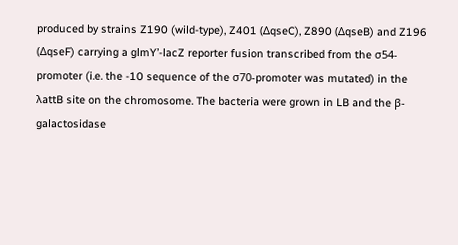produced by strains Z190 (wild-type), Z401 (ΔqseC), Z890 (ΔqseB) and Z196 (ΔqseF) carrying a glmY’-lacZ reporter fusion transcribed from the σ54-promoter (i.e. the -10 sequence of the σ70-promoter was mutated) in the λattB site on the chromosome. The bacteria were grown in LB and the β-galactosidase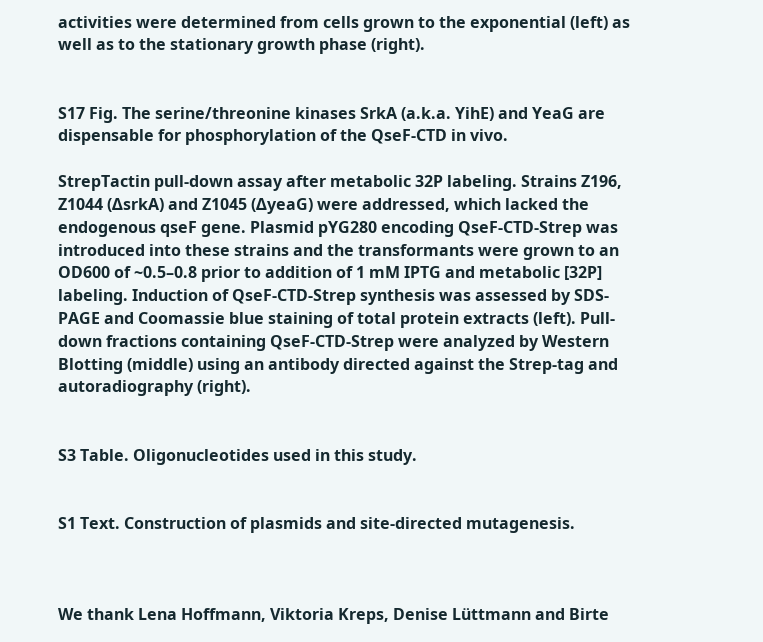activities were determined from cells grown to the exponential (left) as well as to the stationary growth phase (right).


S17 Fig. The serine/threonine kinases SrkA (a.k.a. YihE) and YeaG are dispensable for phosphorylation of the QseF-CTD in vivo.

StrepTactin pull-down assay after metabolic 32P labeling. Strains Z196, Z1044 (ΔsrkA) and Z1045 (ΔyeaG) were addressed, which lacked the endogenous qseF gene. Plasmid pYG280 encoding QseF-CTD-Strep was introduced into these strains and the transformants were grown to an OD600 of ~0.5–0.8 prior to addition of 1 mM IPTG and metabolic [32P] labeling. Induction of QseF-CTD-Strep synthesis was assessed by SDS-PAGE and Coomassie blue staining of total protein extracts (left). Pull-down fractions containing QseF-CTD-Strep were analyzed by Western Blotting (middle) using an antibody directed against the Strep-tag and autoradiography (right).


S3 Table. Oligonucleotides used in this study.


S1 Text. Construction of plasmids and site-directed mutagenesis.



We thank Lena Hoffmann, Viktoria Kreps, Denise Lüttmann and Birte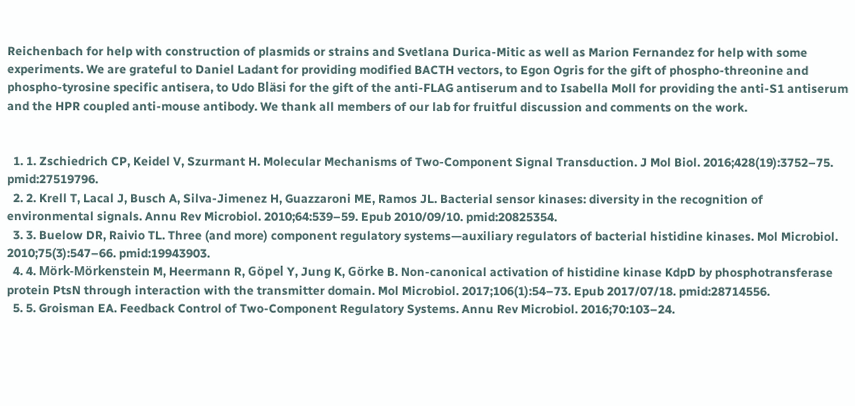Reichenbach for help with construction of plasmids or strains and Svetlana Durica-Mitic as well as Marion Fernandez for help with some experiments. We are grateful to Daniel Ladant for providing modified BACTH vectors, to Egon Ogris for the gift of phospho-threonine and phospho-tyrosine specific antisera, to Udo Bläsi for the gift of the anti-FLAG antiserum and to Isabella Moll for providing the anti-S1 antiserum and the HPR coupled anti-mouse antibody. We thank all members of our lab for fruitful discussion and comments on the work.


  1. 1. Zschiedrich CP, Keidel V, Szurmant H. Molecular Mechanisms of Two-Component Signal Transduction. J Mol Biol. 2016;428(19):3752–75. pmid:27519796.
  2. 2. Krell T, Lacal J, Busch A, Silva-Jimenez H, Guazzaroni ME, Ramos JL. Bacterial sensor kinases: diversity in the recognition of environmental signals. Annu Rev Microbiol. 2010;64:539–59. Epub 2010/09/10. pmid:20825354.
  3. 3. Buelow DR, Raivio TL. Three (and more) component regulatory systems—auxiliary regulators of bacterial histidine kinases. Mol Microbiol. 2010;75(3):547–66. pmid:19943903.
  4. 4. Mörk-Mörkenstein M, Heermann R, Göpel Y, Jung K, Görke B. Non-canonical activation of histidine kinase KdpD by phosphotransferase protein PtsN through interaction with the transmitter domain. Mol Microbiol. 2017;106(1):54–73. Epub 2017/07/18. pmid:28714556.
  5. 5. Groisman EA. Feedback Control of Two-Component Regulatory Systems. Annu Rev Microbiol. 2016;70:103–24.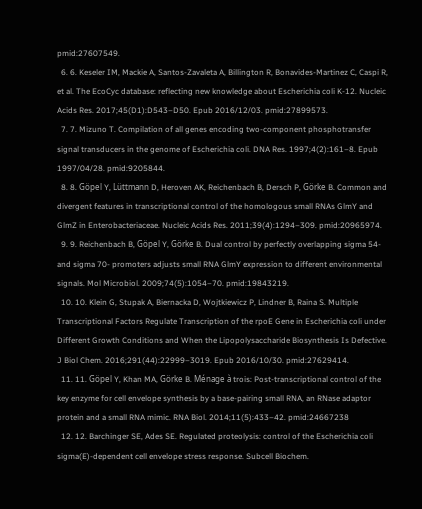pmid:27607549.
  6. 6. Keseler IM, Mackie A, Santos-Zavaleta A, Billington R, Bonavides-Martinez C, Caspi R, et al. The EcoCyc database: reflecting new knowledge about Escherichia coli K-12. Nucleic Acids Res. 2017;45(D1):D543–D50. Epub 2016/12/03. pmid:27899573.
  7. 7. Mizuno T. Compilation of all genes encoding two-component phosphotransfer signal transducers in the genome of Escherichia coli. DNA Res. 1997;4(2):161–8. Epub 1997/04/28. pmid:9205844.
  8. 8. Göpel Y, Lüttmann D, Heroven AK, Reichenbach B, Dersch P, Görke B. Common and divergent features in transcriptional control of the homologous small RNAs GlmY and GlmZ in Enterobacteriaceae. Nucleic Acids Res. 2011;39(4):1294–309. pmid:20965974.
  9. 9. Reichenbach B, Göpel Y, Görke B. Dual control by perfectly overlapping sigma 54- and sigma 70- promoters adjusts small RNA GlmY expression to different environmental signals. Mol Microbiol. 2009;74(5):1054–70. pmid:19843219.
  10. 10. Klein G, Stupak A, Biernacka D, Wojtkiewicz P, Lindner B, Raina S. Multiple Transcriptional Factors Regulate Transcription of the rpoE Gene in Escherichia coli under Different Growth Conditions and When the Lipopolysaccharide Biosynthesis Is Defective. J Biol Chem. 2016;291(44):22999–3019. Epub 2016/10/30. pmid:27629414.
  11. 11. Göpel Y, Khan MA, Görke B. Ménage à trois: Post-transcriptional control of the key enzyme for cell envelope synthesis by a base-pairing small RNA, an RNase adaptor protein and a small RNA mimic. RNA Biol. 2014;11(5):433–42. pmid:24667238
  12. 12. Barchinger SE, Ades SE. Regulated proteolysis: control of the Escherichia coli sigma(E)-dependent cell envelope stress response. Subcell Biochem.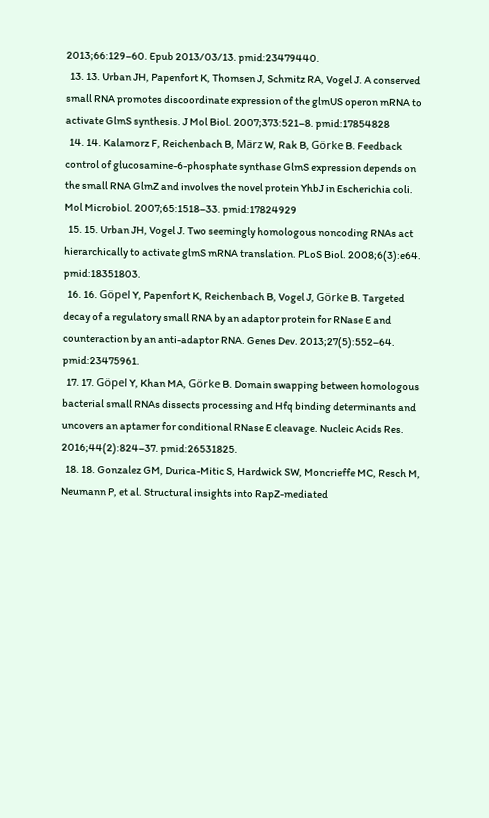2013;66:129–60. Epub 2013/03/13. pmid:23479440.
  13. 13. Urban JH, Papenfort K, Thomsen J, Schmitz RA, Vogel J. A conserved small RNA promotes discoordinate expression of the glmUS operon mRNA to activate GlmS synthesis. J Mol Biol. 2007;373:521–8. pmid:17854828
  14. 14. Kalamorz F, Reichenbach B, März W, Rak B, Görke B. Feedback control of glucosamine-6-phosphate synthase GlmS expression depends on the small RNA GlmZ and involves the novel protein YhbJ in Escherichia coli. Mol Microbiol. 2007;65:1518–33. pmid:17824929
  15. 15. Urban JH, Vogel J. Two seemingly homologous noncoding RNAs act hierarchically to activate glmS mRNA translation. PLoS Biol. 2008;6(3):e64. pmid:18351803.
  16. 16. Göpel Y, Papenfort K, Reichenbach B, Vogel J, Görke B. Targeted decay of a regulatory small RNA by an adaptor protein for RNase E and counteraction by an anti-adaptor RNA. Genes Dev. 2013;27(5):552–64. pmid:23475961.
  17. 17. Göpel Y, Khan MA, Görke B. Domain swapping between homologous bacterial small RNAs dissects processing and Hfq binding determinants and uncovers an aptamer for conditional RNase E cleavage. Nucleic Acids Res. 2016;44(2):824–37. pmid:26531825.
  18. 18. Gonzalez GM, Durica-Mitic S, Hardwick SW, Moncrieffe MC, Resch M, Neumann P, et al. Structural insights into RapZ-mediated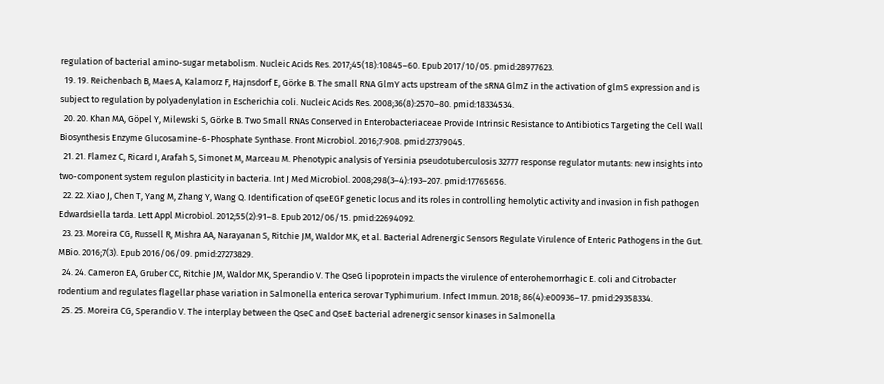regulation of bacterial amino-sugar metabolism. Nucleic Acids Res. 2017;45(18):10845–60. Epub 2017/10/05. pmid:28977623.
  19. 19. Reichenbach B, Maes A, Kalamorz F, Hajnsdorf E, Görke B. The small RNA GlmY acts upstream of the sRNA GlmZ in the activation of glmS expression and is subject to regulation by polyadenylation in Escherichia coli. Nucleic Acids Res. 2008;36(8):2570–80. pmid:18334534.
  20. 20. Khan MA, Göpel Y, Milewski S, Görke B. Two Small RNAs Conserved in Enterobacteriaceae Provide Intrinsic Resistance to Antibiotics Targeting the Cell Wall Biosynthesis Enzyme Glucosamine-6-Phosphate Synthase. Front Microbiol. 2016;7:908. pmid:27379045.
  21. 21. Flamez C, Ricard I, Arafah S, Simonet M, Marceau M. Phenotypic analysis of Yersinia pseudotuberculosis 32777 response regulator mutants: new insights into two-component system regulon plasticity in bacteria. Int J Med Microbiol. 2008;298(3–4):193–207. pmid:17765656.
  22. 22. Xiao J, Chen T, Yang M, Zhang Y, Wang Q. Identification of qseEGF genetic locus and its roles in controlling hemolytic activity and invasion in fish pathogen Edwardsiella tarda. Lett Appl Microbiol. 2012;55(2):91–8. Epub 2012/06/15. pmid:22694092.
  23. 23. Moreira CG, Russell R, Mishra AA, Narayanan S, Ritchie JM, Waldor MK, et al. Bacterial Adrenergic Sensors Regulate Virulence of Enteric Pathogens in the Gut. MBio. 2016;7(3). Epub 2016/06/09. pmid:27273829.
  24. 24. Cameron EA, Gruber CC, Ritchie JM, Waldor MK, Sperandio V. The QseG lipoprotein impacts the virulence of enterohemorrhagic E. coli and Citrobacter rodentium and regulates flagellar phase variation in Salmonella enterica serovar Typhimurium. Infect Immun. 2018; 86(4):e00936–17. pmid:29358334.
  25. 25. Moreira CG, Sperandio V. The interplay between the QseC and QseE bacterial adrenergic sensor kinases in Salmonella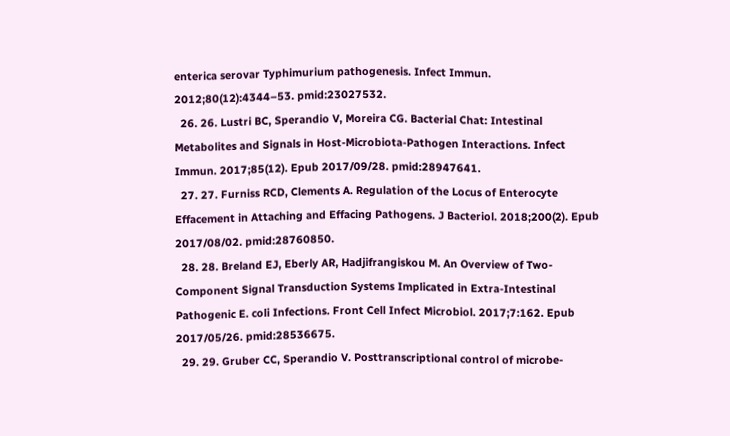enterica serovar Typhimurium pathogenesis. Infect Immun. 2012;80(12):4344–53. pmid:23027532.
  26. 26. Lustri BC, Sperandio V, Moreira CG. Bacterial Chat: Intestinal Metabolites and Signals in Host-Microbiota-Pathogen Interactions. Infect Immun. 2017;85(12). Epub 2017/09/28. pmid:28947641.
  27. 27. Furniss RCD, Clements A. Regulation of the Locus of Enterocyte Effacement in Attaching and Effacing Pathogens. J Bacteriol. 2018;200(2). Epub 2017/08/02. pmid:28760850.
  28. 28. Breland EJ, Eberly AR, Hadjifrangiskou M. An Overview of Two-Component Signal Transduction Systems Implicated in Extra-Intestinal Pathogenic E. coli Infections. Front Cell Infect Microbiol. 2017;7:162. Epub 2017/05/26. pmid:28536675.
  29. 29. Gruber CC, Sperandio V. Posttranscriptional control of microbe-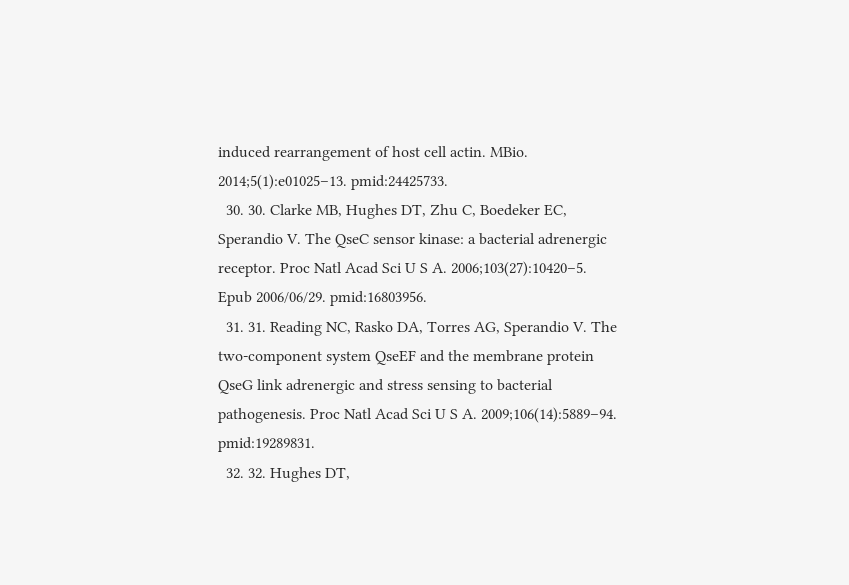induced rearrangement of host cell actin. MBio. 2014;5(1):e01025–13. pmid:24425733.
  30. 30. Clarke MB, Hughes DT, Zhu C, Boedeker EC, Sperandio V. The QseC sensor kinase: a bacterial adrenergic receptor. Proc Natl Acad Sci U S A. 2006;103(27):10420–5. Epub 2006/06/29. pmid:16803956.
  31. 31. Reading NC, Rasko DA, Torres AG, Sperandio V. The two-component system QseEF and the membrane protein QseG link adrenergic and stress sensing to bacterial pathogenesis. Proc Natl Acad Sci U S A. 2009;106(14):5889–94. pmid:19289831.
  32. 32. Hughes DT,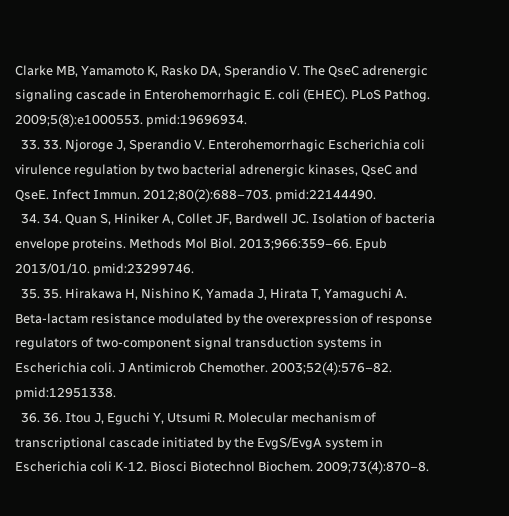Clarke MB, Yamamoto K, Rasko DA, Sperandio V. The QseC adrenergic signaling cascade in Enterohemorrhagic E. coli (EHEC). PLoS Pathog. 2009;5(8):e1000553. pmid:19696934.
  33. 33. Njoroge J, Sperandio V. Enterohemorrhagic Escherichia coli virulence regulation by two bacterial adrenergic kinases, QseC and QseE. Infect Immun. 2012;80(2):688–703. pmid:22144490.
  34. 34. Quan S, Hiniker A, Collet JF, Bardwell JC. Isolation of bacteria envelope proteins. Methods Mol Biol. 2013;966:359–66. Epub 2013/01/10. pmid:23299746.
  35. 35. Hirakawa H, Nishino K, Yamada J, Hirata T, Yamaguchi A. Beta-lactam resistance modulated by the overexpression of response regulators of two-component signal transduction systems in Escherichia coli. J Antimicrob Chemother. 2003;52(4):576–82. pmid:12951338.
  36. 36. Itou J, Eguchi Y, Utsumi R. Molecular mechanism of transcriptional cascade initiated by the EvgS/EvgA system in Escherichia coli K-12. Biosci Biotechnol Biochem. 2009;73(4):870–8.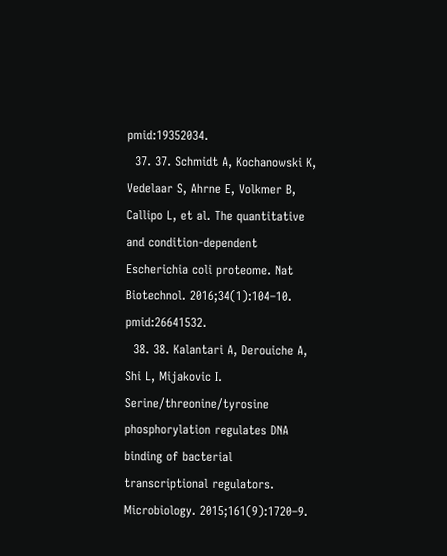pmid:19352034.
  37. 37. Schmidt A, Kochanowski K, Vedelaar S, Ahrne E, Volkmer B, Callipo L, et al. The quantitative and condition-dependent Escherichia coli proteome. Nat Biotechnol. 2016;34(1):104–10. pmid:26641532.
  38. 38. Kalantari A, Derouiche A, Shi L, Mijakovic I. Serine/threonine/tyrosine phosphorylation regulates DNA binding of bacterial transcriptional regulators. Microbiology. 2015;161(9):1720–9.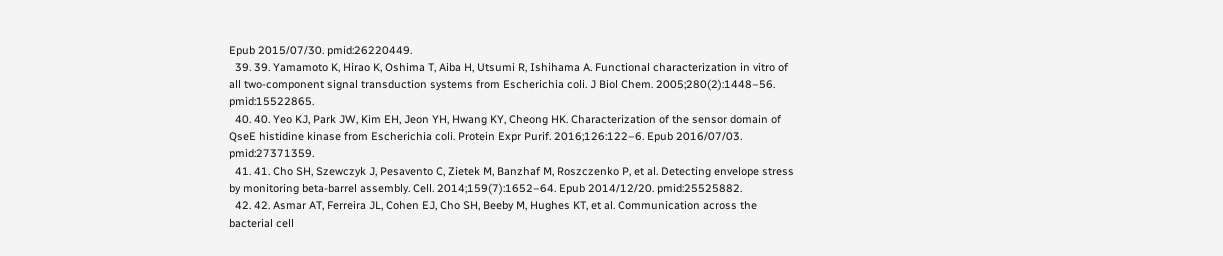Epub 2015/07/30. pmid:26220449.
  39. 39. Yamamoto K, Hirao K, Oshima T, Aiba H, Utsumi R, Ishihama A. Functional characterization in vitro of all two-component signal transduction systems from Escherichia coli. J Biol Chem. 2005;280(2):1448–56. pmid:15522865.
  40. 40. Yeo KJ, Park JW, Kim EH, Jeon YH, Hwang KY, Cheong HK. Characterization of the sensor domain of QseE histidine kinase from Escherichia coli. Protein Expr Purif. 2016;126:122–6. Epub 2016/07/03. pmid:27371359.
  41. 41. Cho SH, Szewczyk J, Pesavento C, Zietek M, Banzhaf M, Roszczenko P, et al. Detecting envelope stress by monitoring beta-barrel assembly. Cell. 2014;159(7):1652–64. Epub 2014/12/20. pmid:25525882.
  42. 42. Asmar AT, Ferreira JL, Cohen EJ, Cho SH, Beeby M, Hughes KT, et al. Communication across the bacterial cell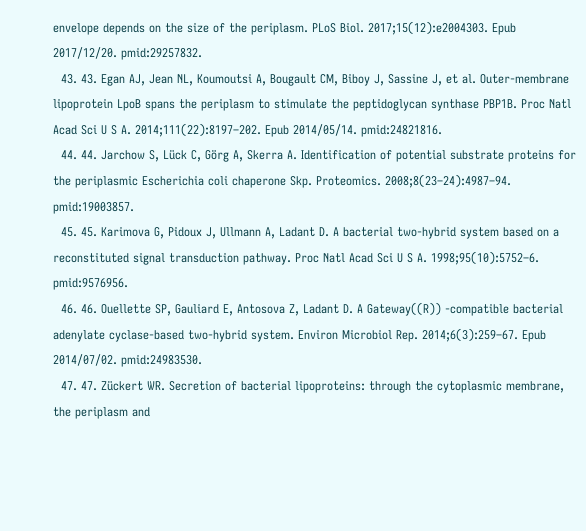envelope depends on the size of the periplasm. PLoS Biol. 2017;15(12):e2004303. Epub 2017/12/20. pmid:29257832.
  43. 43. Egan AJ, Jean NL, Koumoutsi A, Bougault CM, Biboy J, Sassine J, et al. Outer-membrane lipoprotein LpoB spans the periplasm to stimulate the peptidoglycan synthase PBP1B. Proc Natl Acad Sci U S A. 2014;111(22):8197–202. Epub 2014/05/14. pmid:24821816.
  44. 44. Jarchow S, Lück C, Görg A, Skerra A. Identification of potential substrate proteins for the periplasmic Escherichia coli chaperone Skp. Proteomics. 2008;8(23–24):4987–94. pmid:19003857.
  45. 45. Karimova G, Pidoux J, Ullmann A, Ladant D. A bacterial two-hybrid system based on a reconstituted signal transduction pathway. Proc Natl Acad Sci U S A. 1998;95(10):5752–6. pmid:9576956.
  46. 46. Ouellette SP, Gauliard E, Antosova Z, Ladant D. A Gateway((R)) -compatible bacterial adenylate cyclase-based two-hybrid system. Environ Microbiol Rep. 2014;6(3):259–67. Epub 2014/07/02. pmid:24983530.
  47. 47. Zückert WR. Secretion of bacterial lipoproteins: through the cytoplasmic membrane, the periplasm and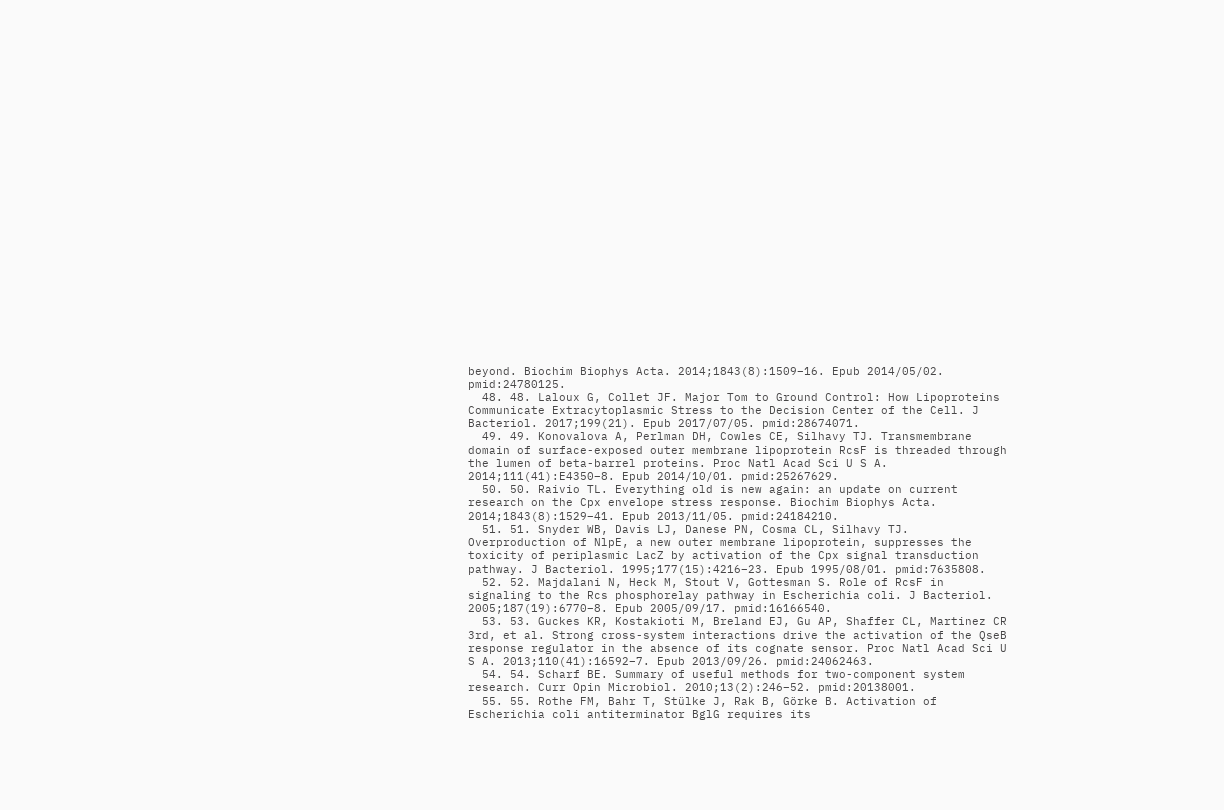beyond. Biochim Biophys Acta. 2014;1843(8):1509–16. Epub 2014/05/02. pmid:24780125.
  48. 48. Laloux G, Collet JF. Major Tom to Ground Control: How Lipoproteins Communicate Extracytoplasmic Stress to the Decision Center of the Cell. J Bacteriol. 2017;199(21). Epub 2017/07/05. pmid:28674071.
  49. 49. Konovalova A, Perlman DH, Cowles CE, Silhavy TJ. Transmembrane domain of surface-exposed outer membrane lipoprotein RcsF is threaded through the lumen of beta-barrel proteins. Proc Natl Acad Sci U S A. 2014;111(41):E4350–8. Epub 2014/10/01. pmid:25267629.
  50. 50. Raivio TL. Everything old is new again: an update on current research on the Cpx envelope stress response. Biochim Biophys Acta. 2014;1843(8):1529–41. Epub 2013/11/05. pmid:24184210.
  51. 51. Snyder WB, Davis LJ, Danese PN, Cosma CL, Silhavy TJ. Overproduction of NlpE, a new outer membrane lipoprotein, suppresses the toxicity of periplasmic LacZ by activation of the Cpx signal transduction pathway. J Bacteriol. 1995;177(15):4216–23. Epub 1995/08/01. pmid:7635808.
  52. 52. Majdalani N, Heck M, Stout V, Gottesman S. Role of RcsF in signaling to the Rcs phosphorelay pathway in Escherichia coli. J Bacteriol. 2005;187(19):6770–8. Epub 2005/09/17. pmid:16166540.
  53. 53. Guckes KR, Kostakioti M, Breland EJ, Gu AP, Shaffer CL, Martinez CR 3rd, et al. Strong cross-system interactions drive the activation of the QseB response regulator in the absence of its cognate sensor. Proc Natl Acad Sci U S A. 2013;110(41):16592–7. Epub 2013/09/26. pmid:24062463.
  54. 54. Scharf BE. Summary of useful methods for two-component system research. Curr Opin Microbiol. 2010;13(2):246–52. pmid:20138001.
  55. 55. Rothe FM, Bahr T, Stülke J, Rak B, Görke B. Activation of Escherichia coli antiterminator BglG requires its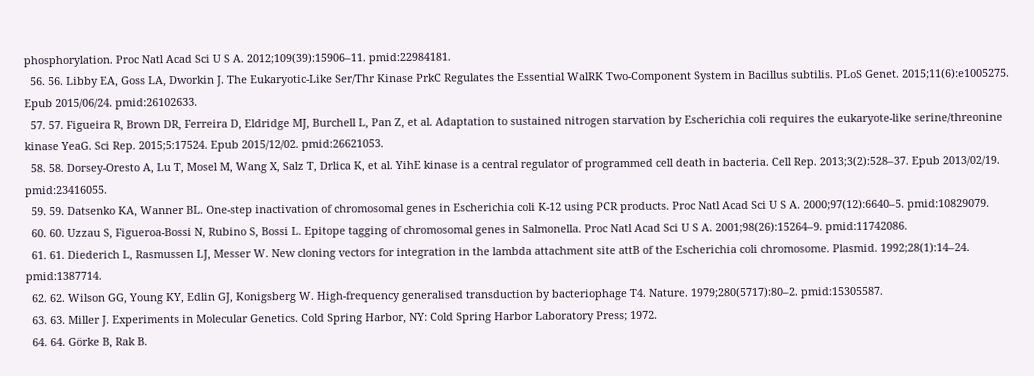phosphorylation. Proc Natl Acad Sci U S A. 2012;109(39):15906–11. pmid:22984181.
  56. 56. Libby EA, Goss LA, Dworkin J. The Eukaryotic-Like Ser/Thr Kinase PrkC Regulates the Essential WalRK Two-Component System in Bacillus subtilis. PLoS Genet. 2015;11(6):e1005275. Epub 2015/06/24. pmid:26102633.
  57. 57. Figueira R, Brown DR, Ferreira D, Eldridge MJ, Burchell L, Pan Z, et al. Adaptation to sustained nitrogen starvation by Escherichia coli requires the eukaryote-like serine/threonine kinase YeaG. Sci Rep. 2015;5:17524. Epub 2015/12/02. pmid:26621053.
  58. 58. Dorsey-Oresto A, Lu T, Mosel M, Wang X, Salz T, Drlica K, et al. YihE kinase is a central regulator of programmed cell death in bacteria. Cell Rep. 2013;3(2):528–37. Epub 2013/02/19. pmid:23416055.
  59. 59. Datsenko KA, Wanner BL. One-step inactivation of chromosomal genes in Escherichia coli K-12 using PCR products. Proc Natl Acad Sci U S A. 2000;97(12):6640–5. pmid:10829079.
  60. 60. Uzzau S, Figueroa-Bossi N, Rubino S, Bossi L. Epitope tagging of chromosomal genes in Salmonella. Proc Natl Acad Sci U S A. 2001;98(26):15264–9. pmid:11742086.
  61. 61. Diederich L, Rasmussen LJ, Messer W. New cloning vectors for integration in the lambda attachment site attB of the Escherichia coli chromosome. Plasmid. 1992;28(1):14–24. pmid:1387714.
  62. 62. Wilson GG, Young KY, Edlin GJ, Konigsberg W. High-frequency generalised transduction by bacteriophage T4. Nature. 1979;280(5717):80–2. pmid:15305587.
  63. 63. Miller J. Experiments in Molecular Genetics. Cold Spring Harbor, NY: Cold Spring Harbor Laboratory Press; 1972.
  64. 64. Görke B, Rak B.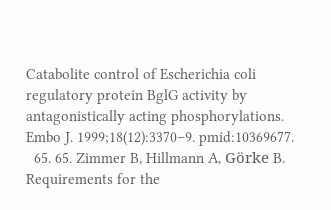Catabolite control of Escherichia coli regulatory protein BglG activity by antagonistically acting phosphorylations. Embo J. 1999;18(12):3370–9. pmid:10369677.
  65. 65. Zimmer B, Hillmann A, Görke B. Requirements for the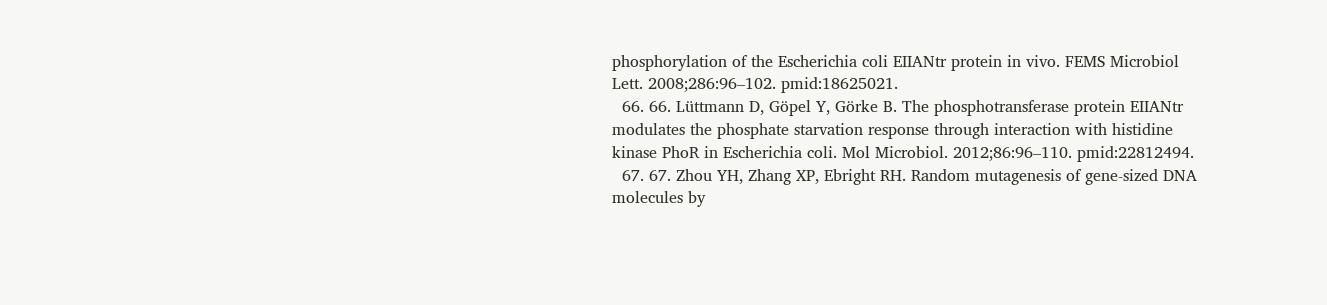phosphorylation of the Escherichia coli EIIANtr protein in vivo. FEMS Microbiol Lett. 2008;286:96–102. pmid:18625021.
  66. 66. Lüttmann D, Göpel Y, Görke B. The phosphotransferase protein EIIANtr modulates the phosphate starvation response through interaction with histidine kinase PhoR in Escherichia coli. Mol Microbiol. 2012;86:96–110. pmid:22812494.
  67. 67. Zhou YH, Zhang XP, Ebright RH. Random mutagenesis of gene-sized DNA molecules by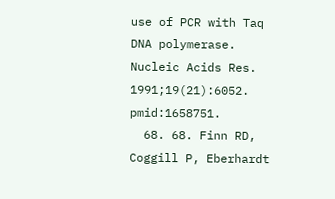use of PCR with Taq DNA polymerase. Nucleic Acids Res. 1991;19(21):6052. pmid:1658751.
  68. 68. Finn RD, Coggill P, Eberhardt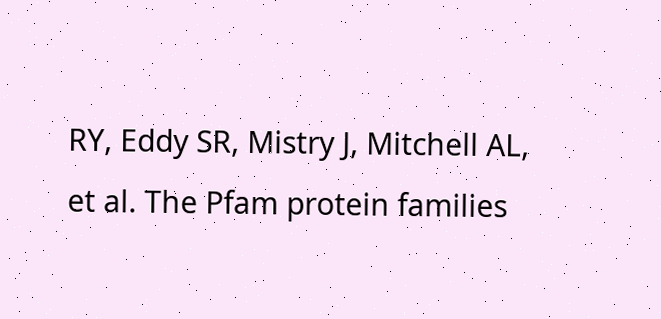RY, Eddy SR, Mistry J, Mitchell AL, et al. The Pfam protein families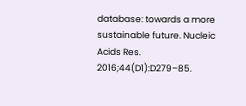database: towards a more sustainable future. Nucleic Acids Res. 2016;44(D1):D279–85.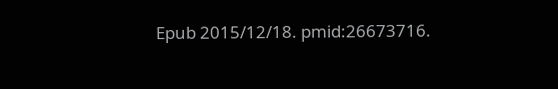Epub 2015/12/18. pmid:26673716.